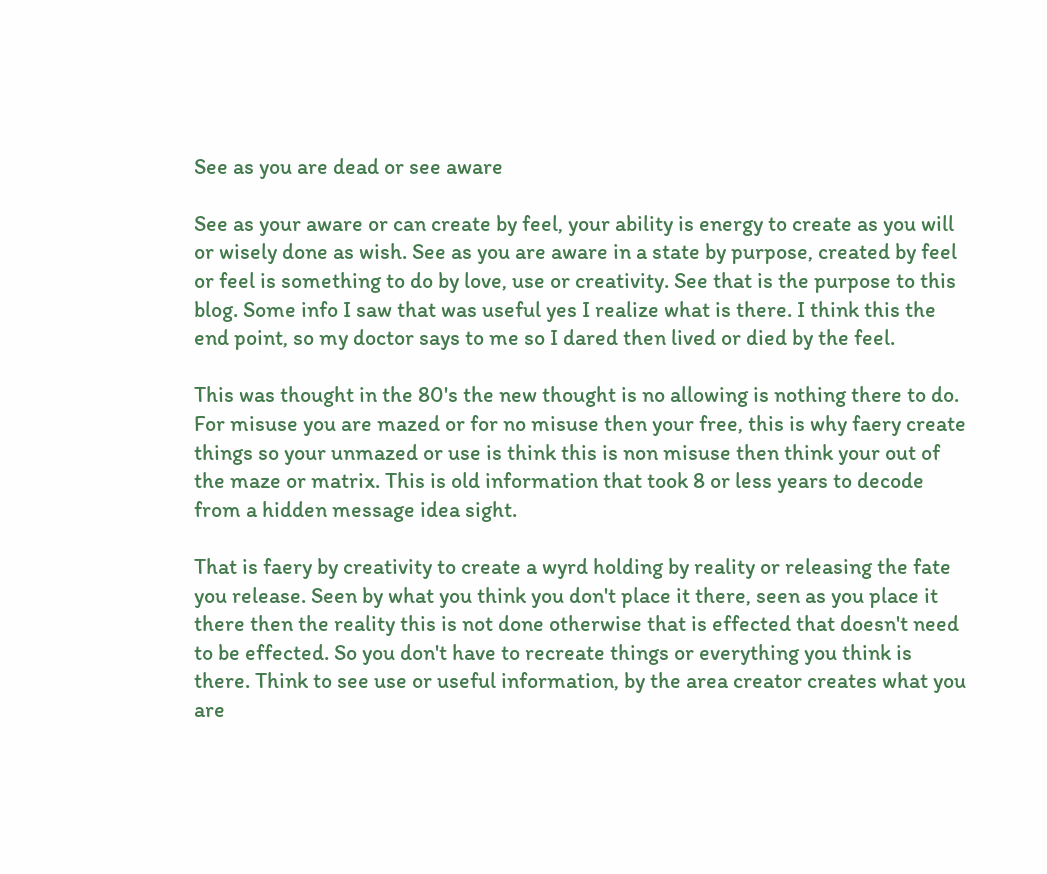See as you are dead or see aware

See as your aware or can create by feel, your ability is energy to create as you will or wisely done as wish. See as you are aware in a state by purpose, created by feel or feel is something to do by love, use or creativity. See that is the purpose to this blog. Some info I saw that was useful yes I realize what is there. I think this the end point, so my doctor says to me so I dared then lived or died by the feel.

This was thought in the 80's the new thought is no allowing is nothing there to do. For misuse you are mazed or for no misuse then your free, this is why faery create things so your unmazed or use is think this is non misuse then think your out of the maze or matrix. This is old information that took 8 or less years to decode from a hidden message idea sight.

That is faery by creativity to create a wyrd holding by reality or releasing the fate you release. Seen by what you think you don't place it there, seen as you place it there then the reality this is not done otherwise that is effected that doesn't need to be effected. So you don't have to recreate things or everything you think is there. Think to see use or useful information, by the area creator creates what you are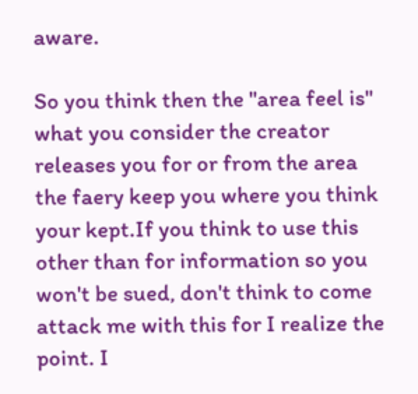aware.

So you think then the "area feel is" what you consider the creator releases you for or from the area the faery keep you where you think your kept.If you think to use this other than for information so you won't be sued, don't think to come attack me with this for I realize the point. I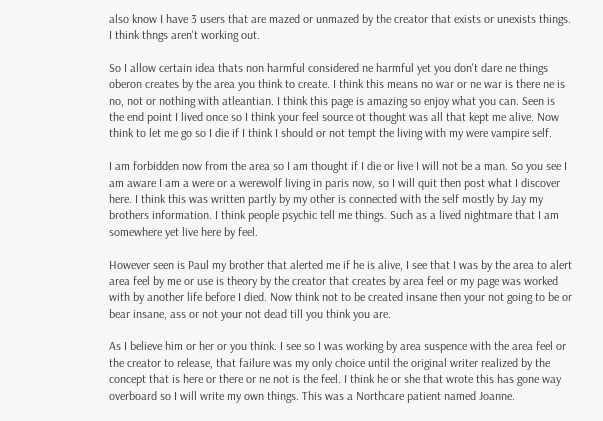also know I have 3 users that are mazed or unmazed by the creator that exists or unexists things. I think thngs aren't working out.

So I allow certain idea thats non harmful considered ne harmful yet you don't dare ne things oberon creates by the area you think to create. I think this means no war or ne war is there ne is no, not or nothing with atleantian. I think this page is amazing so enjoy what you can. Seen is the end point I lived once so I think your feel source ot thought was all that kept me alive. Now think to let me go so I die if I think I should or not tempt the living with my were vampire self.

I am forbidden now from the area so I am thought if I die or live I will not be a man. So you see I am aware I am a were or a werewolf living in paris now, so I will quit then post what I discover here. I think this was written partly by my other is connected with the self mostly by Jay my brothers information. I think people psychic tell me things. Such as a lived nightmare that I am somewhere yet live here by feel.

However seen is Paul my brother that alerted me if he is alive, I see that I was by the area to alert area feel by me or use is theory by the creator that creates by area feel or my page was worked with by another life before I died. Now think not to be created insane then your not going to be or bear insane, ass or not your not dead till you think you are.

As I believe him or her or you think. I see so I was working by area suspence with the area feel or the creator to release, that failure was my only choice until the original writer realized by the concept that is here or there or ne not is the feel. I think he or she that wrote this has gone way overboard so I will write my own things. This was a Northcare patient named Joanne.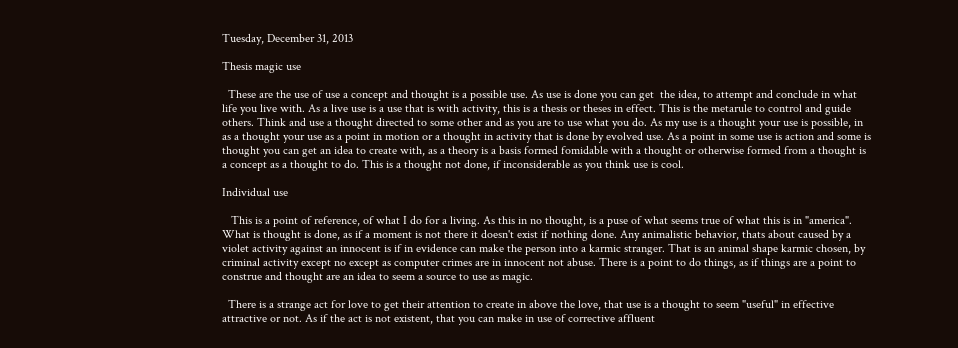Tuesday, December 31, 2013

Thesis magic use

  These are the use of use a concept and thought is a possible use. As use is done you can get  the idea, to attempt and conclude in what life you live with. As a live use is a use that is with activity, this is a thesis or theses in effect. This is the metarule to control and guide others. Think and use a thought directed to some other and as you are to use what you do. As my use is a thought your use is possible, in as a thought your use as a point in motion or a thought in activity that is done by evolved use. As a point in some use is action and some is thought you can get an idea to create with, as a theory is a basis formed fomidable with a thought or otherwise formed from a thought is a concept as a thought to do. This is a thought not done, if inconsiderable as you think use is cool.

Individual use

   This is a point of reference, of what I do for a living. As this in no thought, is a puse of what seems true of what this is in "america". What is thought is done, as if a moment is not there it doesn't exist if nothing done. Any animalistic behavior, thats about caused by a violet activity against an innocent is if in evidence can make the person into a karmic stranger. That is an animal shape karmic chosen, by criminal activity except no except as computer crimes are in innocent not abuse. There is a point to do things, as if things are a point to construe and thought are an idea to seem a source to use as magic.

  There is a strange act for love to get their attention to create in above the love, that use is a thought to seem "useful" in effective attractive or not. As if the act is not existent, that you can make in use of corrective affluent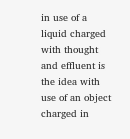in use of a liquid charged with thought and effluent is the idea with use of an object charged in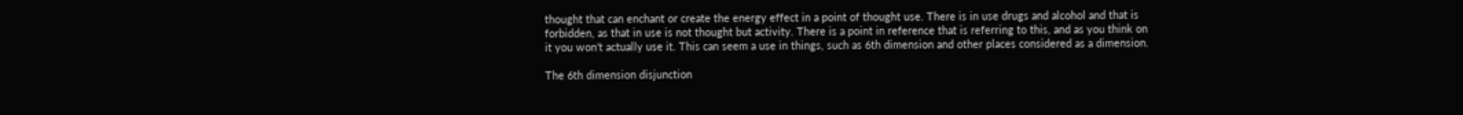thought that can enchant or create the energy effect in a point of thought use. There is in use drugs and alcohol and that is forbidden, as that in use is not thought but activity. There is a point in reference that is referring to this, and as you think on it you won't actually use it. This can seem a use in things, such as 6th dimension and other places considered as a dimension.

The 6th dimension disjunction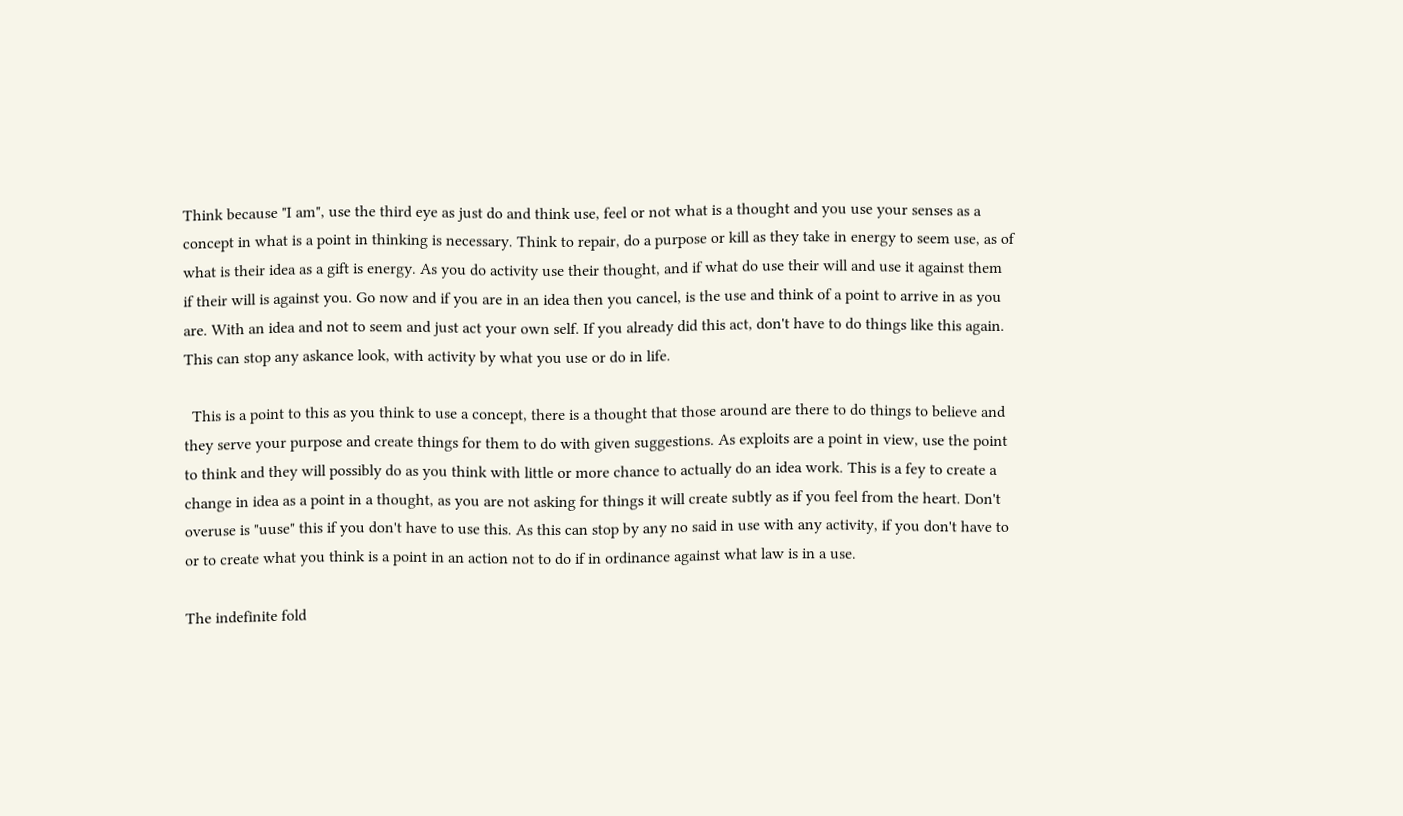Think because "I am", use the third eye as just do and think use, feel or not what is a thought and you use your senses as a concept in what is a point in thinking is necessary. Think to repair, do a purpose or kill as they take in energy to seem use, as of what is their idea as a gift is energy. As you do activity use their thought, and if what do use their will and use it against them if their will is against you. Go now and if you are in an idea then you cancel, is the use and think of a point to arrive in as you are. With an idea and not to seem and just act your own self. If you already did this act, don't have to do things like this again. This can stop any askance look, with activity by what you use or do in life.

  This is a point to this as you think to use a concept, there is a thought that those around are there to do things to believe and they serve your purpose and create things for them to do with given suggestions. As exploits are a point in view, use the point to think and they will possibly do as you think with little or more chance to actually do an idea work. This is a fey to create a change in idea as a point in a thought, as you are not asking for things it will create subtly as if you feel from the heart. Don't overuse is "uuse" this if you don't have to use this. As this can stop by any no said in use with any activity, if you don't have to or to create what you think is a point in an action not to do if in ordinance against what law is in a use.

The indefinite fold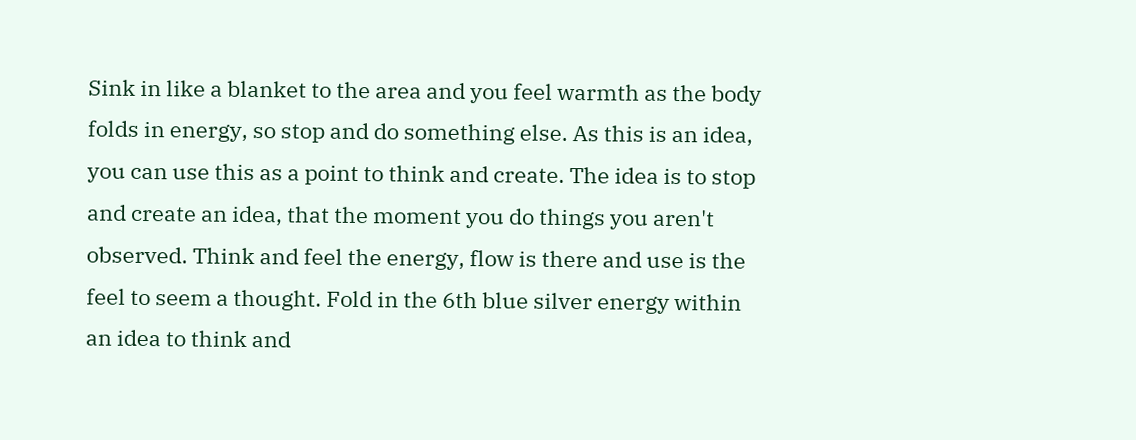Sink in like a blanket to the area and you feel warmth as the body folds in energy, so stop and do something else. As this is an idea, you can use this as a point to think and create. The idea is to stop and create an idea, that the moment you do things you aren't observed. Think and feel the energy, flow is there and use is the feel to seem a thought. Fold in the 6th blue silver energy within an idea to think and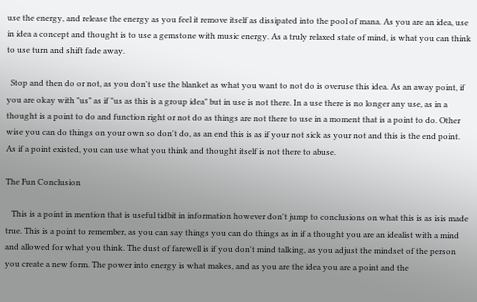use the energy, and release the energy as you feel it remove itself as dissipated into the pool of mana. As you are an idea, use in idea a concept and thought is to use a gemstone with music energy. As a truly relaxed state of mind, is what you can think to use turn and shift fade away.

  Stop and then do or not, as you don't use the blanket as what you want to not do is overuse this idea. As an away point, if you are okay with "us" as if "us as this is a group idea" but in use is not there. In a use there is no longer any use, as in a thought is a point to do and function right or not do as things are not there to use in a moment that is a point to do. Other wise you can do things on your own so don't do, as an end this is as if your not sick as your not and this is the end point. As if a point existed, you can use what you think and thought itself is not there to abuse.

The Fun Conclusion

   This is a point in mention that is useful tidbit in information however don't jump to conclusions on what this is as isis made true. This is a point to remember, as you can say things you can do things as in if a thought you are an idealist with a mind and allowed for what you think. The dust of farewell is if you don't mind talking, as you adjust the mindset of the person you create a new form. The power into energy is what makes, and as you are the idea you are a point and the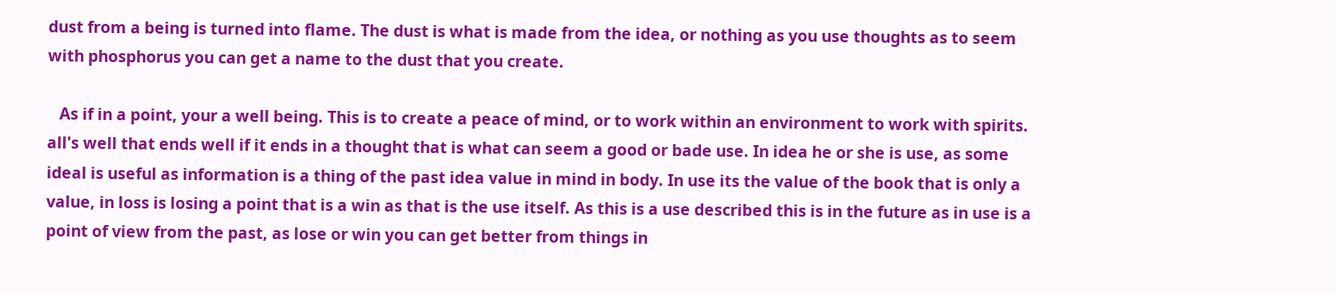dust from a being is turned into flame. The dust is what is made from the idea, or nothing as you use thoughts as to seem with phosphorus you can get a name to the dust that you create.

   As if in a point, your a well being. This is to create a peace of mind, or to work within an environment to work with spirits. all's well that ends well if it ends in a thought that is what can seem a good or bade use. In idea he or she is use, as some ideal is useful as information is a thing of the past idea value in mind in body. In use its the value of the book that is only a value, in loss is losing a point that is a win as that is the use itself. As this is a use described this is in the future as in use is a point of view from the past, as lose or win you can get better from things in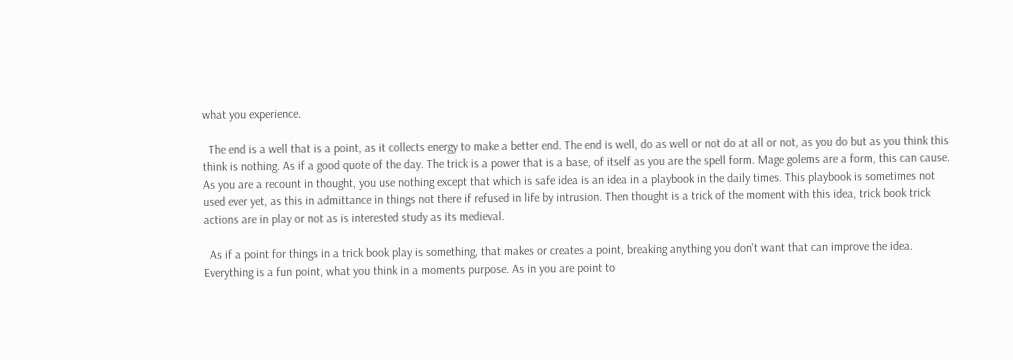what you experience.

  The end is a well that is a point, as it collects energy to make a better end. The end is well, do as well or not do at all or not, as you do but as you think this think is nothing. As if a good quote of the day. The trick is a power that is a base, of itself as you are the spell form. Mage golems are a form, this can cause. As you are a recount in thought, you use nothing except that which is safe idea is an idea in a playbook in the daily times. This playbook is sometimes not used ever yet, as this in admittance in things not there if refused in life by intrusion. Then thought is a trick of the moment with this idea, trick book trick actions are in play or not as is interested study as its medieval.

  As if a point for things in a trick book play is something, that makes or creates a point, breaking anything you don't want that can improve the idea. Everything is a fun point, what you think in a moments purpose. As in you are point to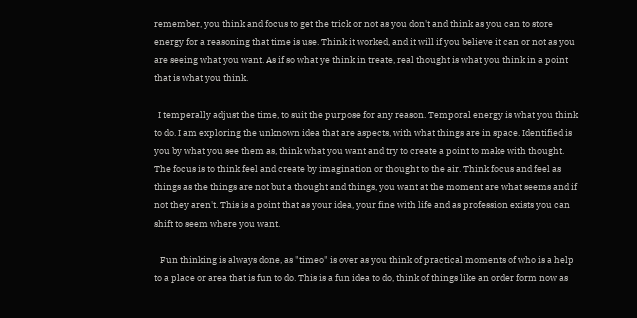remember, you think and focus to get the trick or not as you don't and think as you can to store energy for a reasoning that time is use. Think it worked, and it will if you believe it can or not as you are seeing what you want. As if so what ye think in treate, real thought is what you think in a point that is what you think.

  I temperally adjust the time, to suit the purpose for any reason. Temporal energy is what you think to do. I am exploring the unknown idea that are aspects, with what things are in space. Identified is you by what you see them as, think what you want and try to create a point to make with thought. The focus is to think feel and create by imagination or thought to the air. Think focus and feel as things as the things are not but a thought and things, you want at the moment are what seems and if not they aren't. This is a point that as your idea, your fine with life and as profession exists you can shift to seem where you want.

   Fun thinking is always done, as "timeo" is over as you think of practical moments of who is a help to a place or area that is fun to do. This is a fun idea to do, think of things like an order form now as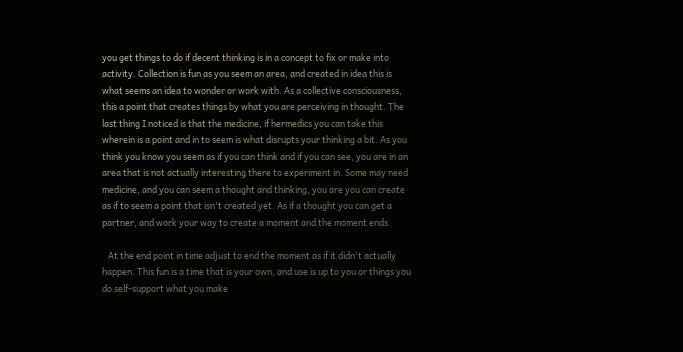you get things to do if decent thinking is in a concept to fix or make into activity. Collection is fun as you seem an area, and created in idea this is what seems an idea to wonder or work with. As a collective consciousness, this a point that creates things by what you are perceiving in thought. The last thing I noticed is that the medicine, if hermedics you can take this wherein is a point and in to seem is what disrupts your thinking a bit. As you think you know you seem as if you can think and if you can see, you are in an area that is not actually interesting there to experiment in. Some may need medicine, and you can seem a thought and thinking, you are you can create as if to seem a point that isn't created yet. As if a thought you can get a partner, and work your way to create a moment and the moment ends.

   At the end point in time adjust to end the moment as if it didn't actually happen. This fun is a time that is your own, and use is up to you or things you do self-support what you make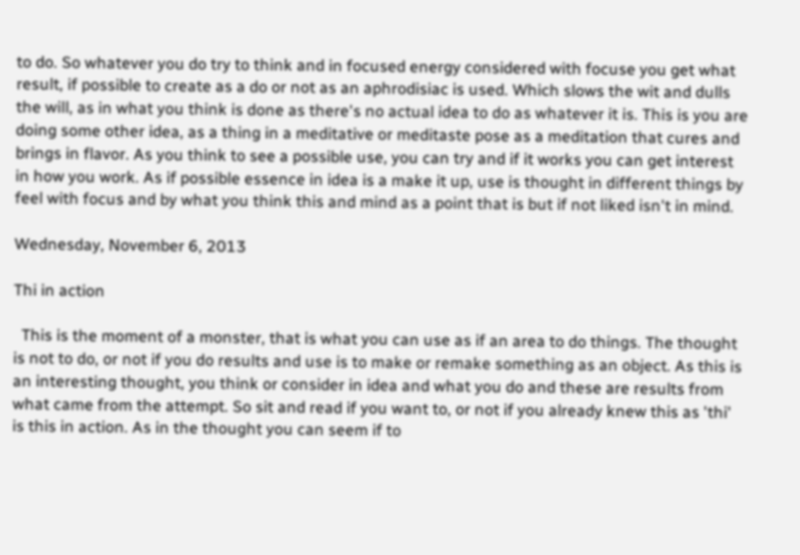to do. So whatever you do try to think and in focused energy considered with focuse you get what result, if possible to create as a do or not as an aphrodisiac is used. Which slows the wit and dulls the will, as in what you think is done as there's no actual idea to do as whatever it is. This is you are doing some other idea, as a thing in a meditative or meditaste pose as a meditation that cures and brings in flavor. As you think to see a possible use, you can try and if it works you can get interest in how you work. As if possible essence in idea is a make it up, use is thought in different things by feel with focus and by what you think this and mind as a point that is but if not liked isn't in mind.

Wednesday, November 6, 2013

Thi in action

  This is the moment of a monster, that is what you can use as if an area to do things. The thought is not to do, or not if you do results and use is to make or remake something as an object. As this is an interesting thought, you think or consider in idea and what you do and these are results from what came from the attempt. So sit and read if you want to, or not if you already knew this as 'thi' is this in action. As in the thought you can seem if to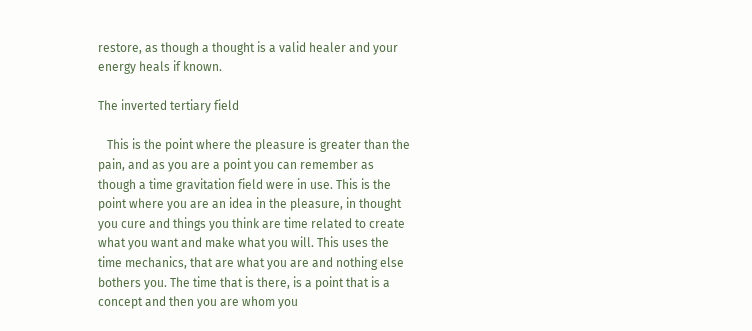restore, as though a thought is a valid healer and your energy heals if known.

The inverted tertiary field

   This is the point where the pleasure is greater than the pain, and as you are a point you can remember as though a time gravitation field were in use. This is the point where you are an idea in the pleasure, in thought you cure and things you think are time related to create what you want and make what you will. This uses the time mechanics, that are what you are and nothing else bothers you. The time that is there, is a point that is a concept and then you are whom you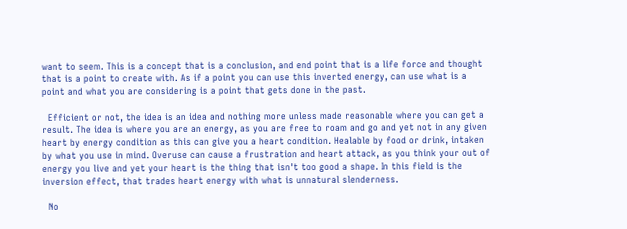want to seem. This is a concept that is a conclusion, and end point that is a life force and thought that is a point to create with. As if a point you can use this inverted energy, can use what is a point and what you are considering is a point that gets done in the past.

  Efficient or not, the idea is an idea and nothing more unless made reasonable where you can get a result. The idea is where you are an energy, as you are free to roam and go and yet not in any given heart by energy condition as this can give you a heart condition. Healable by food or drink, intaken by what you use in mind. Overuse can cause a frustration and heart attack, as you think your out of energy you live and yet your heart is the thing that isn't too good a shape. In this field is the inversion effect, that trades heart energy with what is unnatural slenderness.

  No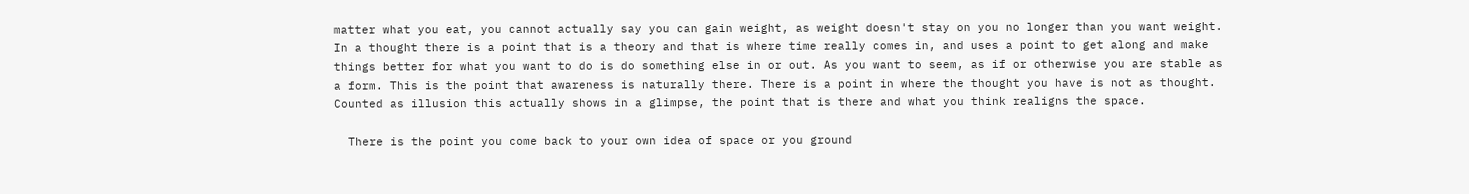matter what you eat, you cannot actually say you can gain weight, as weight doesn't stay on you no longer than you want weight. In a thought there is a point that is a theory and that is where time really comes in, and uses a point to get along and make things better for what you want to do is do something else in or out. As you want to seem, as if or otherwise you are stable as a form. This is the point that awareness is naturally there. There is a point in where the thought you have is not as thought. Counted as illusion this actually shows in a glimpse, the point that is there and what you think realigns the space.

  There is the point you come back to your own idea of space or you ground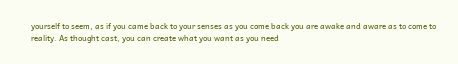yourself to seem, as if you came back to your senses as you come back you are awake and aware as to come to reality. As thought cast, you can create what you want as you need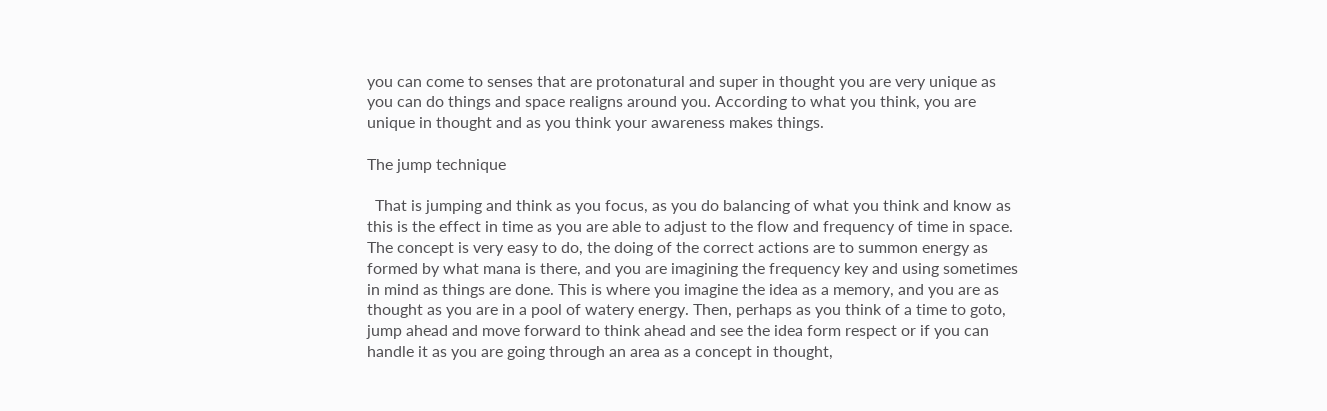you can come to senses that are protonatural and super in thought you are very unique as you can do things and space realigns around you. According to what you think, you are unique in thought and as you think your awareness makes things.

The jump technique

  That is jumping and think as you focus, as you do balancing of what you think and know as this is the effect in time as you are able to adjust to the flow and frequency of time in space. The concept is very easy to do, the doing of the correct actions are to summon energy as formed by what mana is there, and you are imagining the frequency key and using sometimes in mind as things are done. This is where you imagine the idea as a memory, and you are as thought as you are in a pool of watery energy. Then, perhaps as you think of a time to goto, jump ahead and move forward to think ahead and see the idea form respect or if you can handle it as you are going through an area as a concept in thought,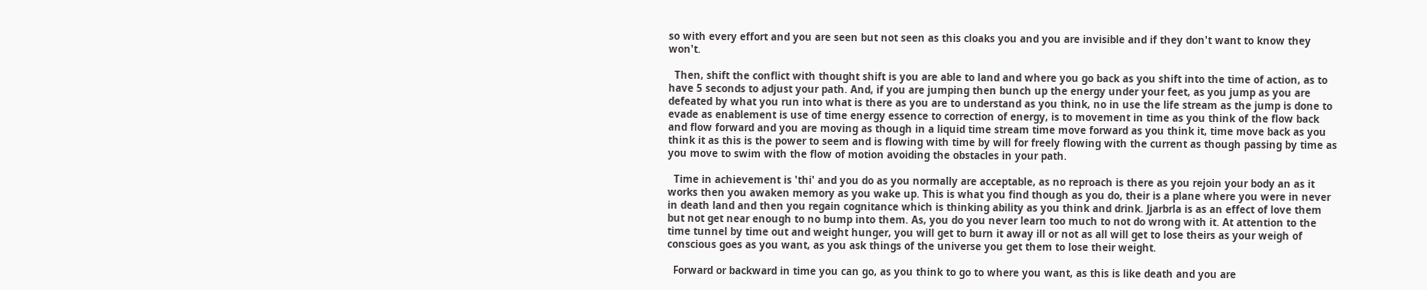so with every effort and you are seen but not seen as this cloaks you and you are invisible and if they don't want to know they won't.

  Then, shift the conflict with thought shift is you are able to land and where you go back as you shift into the time of action, as to have 5 seconds to adjust your path. And, if you are jumping then bunch up the energy under your feet, as you jump as you are defeated by what you run into what is there as you are to understand as you think, no in use the life stream as the jump is done to evade as enablement is use of time energy essence to correction of energy, is to movement in time as you think of the flow back and flow forward and you are moving as though in a liquid time stream time move forward as you think it, time move back as you think it as this is the power to seem and is flowing with time by will for freely flowing with the current as though passing by time as you move to swim with the flow of motion avoiding the obstacles in your path.

  Time in achievement is 'thi' and you do as you normally are acceptable, as no reproach is there as you rejoin your body an as it works then you awaken memory as you wake up. This is what you find though as you do, their is a plane where you were in never in death land and then you regain cognitance which is thinking ability as you think and drink. Jjarbrla is as an effect of love them but not get near enough to no bump into them. As, you do you never learn too much to not do wrong with it. At attention to the time tunnel by time out and weight hunger, you will get to burn it away ill or not as all will get to lose theirs as your weigh of conscious goes as you want, as you ask things of the universe you get them to lose their weight.

  Forward or backward in time you can go, as you think to go to where you want, as this is like death and you are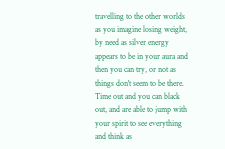travelling to the other worlds as you imagine losing weight, by need as silver energy appears to be in your aura and then you can try, or not as things don't seem to be there. Time out and you can black out, and are able to jump with your spirit to see everything and think as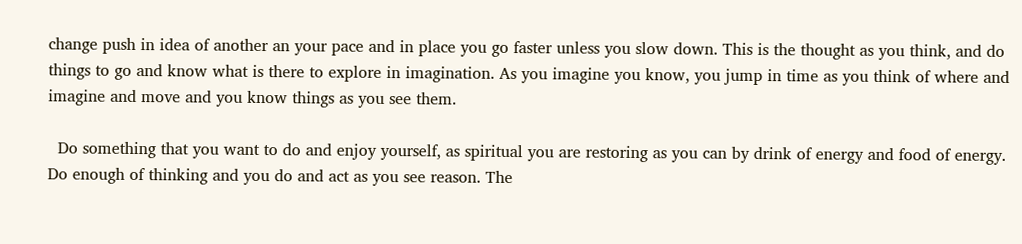change push in idea of another an your pace and in place you go faster unless you slow down. This is the thought as you think, and do things to go and know what is there to explore in imagination. As you imagine you know, you jump in time as you think of where and imagine and move and you know things as you see them.

  Do something that you want to do and enjoy yourself, as spiritual you are restoring as you can by drink of energy and food of energy. Do enough of thinking and you do and act as you see reason. The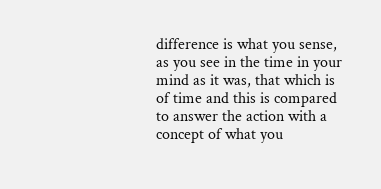difference is what you sense, as you see in the time in your mind as it was, that which is of time and this is compared to answer the action with a concept of what you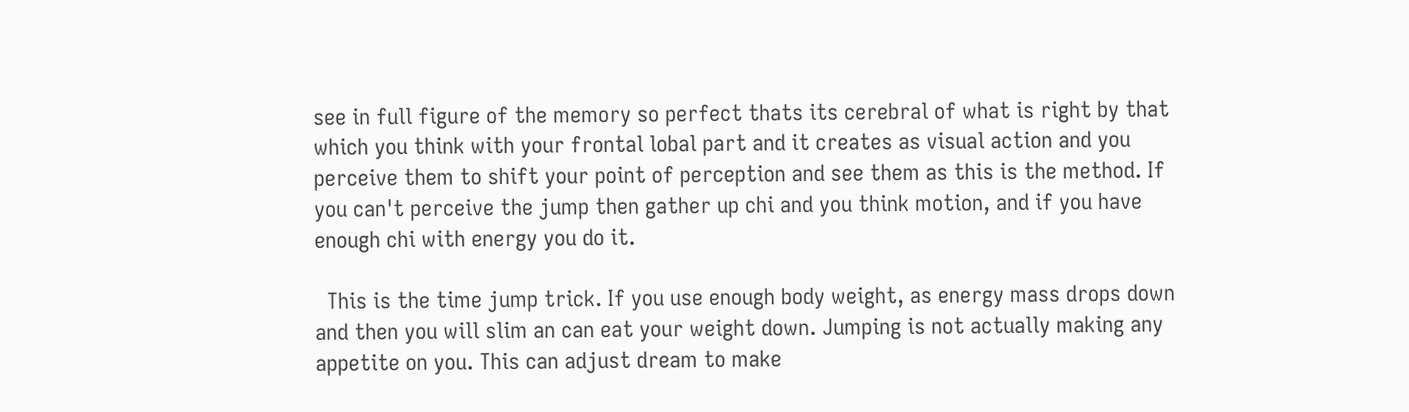see in full figure of the memory so perfect thats its cerebral of what is right by that which you think with your frontal lobal part and it creates as visual action and you perceive them to shift your point of perception and see them as this is the method. If you can't perceive the jump then gather up chi and you think motion, and if you have enough chi with energy you do it.

  This is the time jump trick. If you use enough body weight, as energy mass drops down and then you will slim an can eat your weight down. Jumping is not actually making any appetite on you. This can adjust dream to make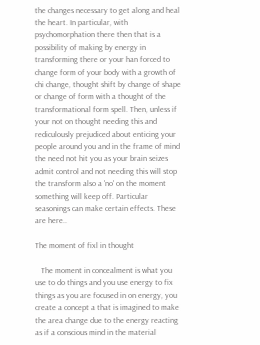the changes necessary to get along and heal the heart. In particular, with psychomorphation there then that is a possibility of making by energy in transforming there or your han forced to change form of your body with a growth of chi change, thought shift by change of shape or change of form with a thought of the transformational form spell. Then, unless if your not on thought needing this and rediculously prejudiced about enticing your people around you and in the frame of mind the need not hit you as your brain seizes admit control and not needing this will stop the transform also a 'no' on the moment something will keep off. Particular seasonings can make certain effects. These are here..

The moment of fixl in thought

   The moment in concealment is what you use to do things and you use energy to fix things as you are focused in on energy, you create a concept a that is imagined to make the area change due to the energy reacting as if a conscious mind in the material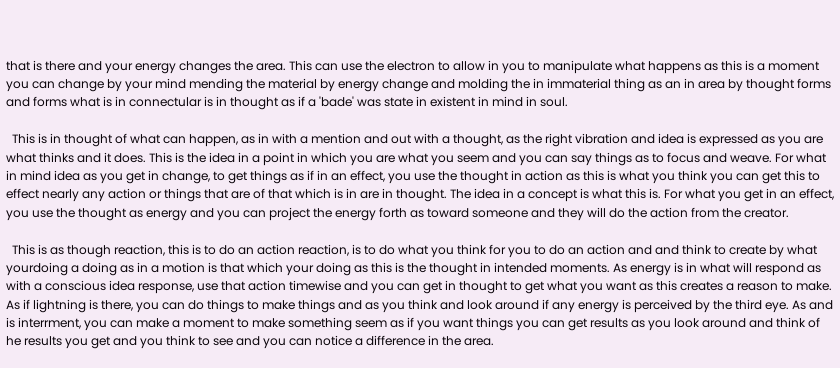that is there and your energy changes the area. This can use the electron to allow in you to manipulate what happens as this is a moment you can change by your mind mending the material by energy change and molding the in immaterial thing as an in area by thought forms and forms what is in connectular is in thought as if a 'bade' was state in existent in mind in soul.

  This is in thought of what can happen, as in with a mention and out with a thought, as the right vibration and idea is expressed as you are what thinks and it does. This is the idea in a point in which you are what you seem and you can say things as to focus and weave. For what in mind idea as you get in change, to get things as if in an effect, you use the thought in action as this is what you think you can get this to effect nearly any action or things that are of that which is in are in thought. The idea in a concept is what this is. For what you get in an effect, you use the thought as energy and you can project the energy forth as toward someone and they will do the action from the creator.

  This is as though reaction, this is to do an action reaction, is to do what you think for you to do an action and and think to create by what yourdoing a doing as in a motion is that which your doing as this is the thought in intended moments. As energy is in what will respond as with a conscious idea response, use that action timewise and you can get in thought to get what you want as this creates a reason to make. As if lightning is there, you can do things to make things and as you think and look around if any energy is perceived by the third eye. As and is interrment, you can make a moment to make something seem as if you want things you can get results as you look around and think of he results you get and you think to see and you can notice a difference in the area.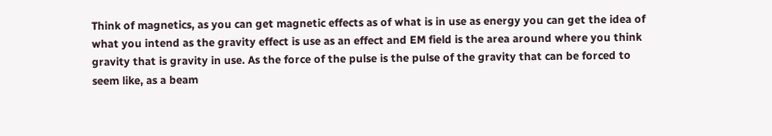Think of magnetics, as you can get magnetic effects as of what is in use as energy you can get the idea of what you intend as the gravity effect is use as an effect and EM field is the area around where you think gravity that is gravity in use. As the force of the pulse is the pulse of the gravity that can be forced to seem like, as a beam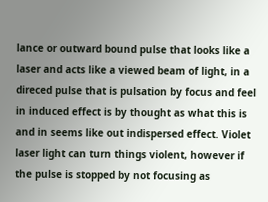lance or outward bound pulse that looks like a laser and acts like a viewed beam of light, in a direced pulse that is pulsation by focus and feel in induced effect is by thought as what this is and in seems like out indispersed effect. Violet laser light can turn things violent, however if the pulse is stopped by not focusing as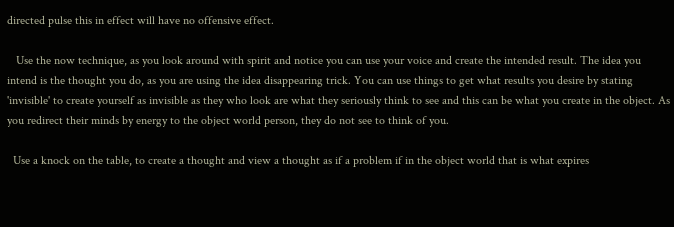directed pulse this in effect will have no offensive effect.

   Use the now technique, as you look around with spirit and notice you can use your voice and create the intended result. The idea you intend is the thought you do, as you are using the idea disappearing trick. You can use things to get what results you desire by stating 'invisible' to create yourself as invisible as they who look are what they seriously think to see and this can be what you create in the object. As you redirect their minds by energy to the object world person, they do not see to think of you.

  Use a knock on the table, to create a thought and view a thought as if a problem if in the object world that is what expires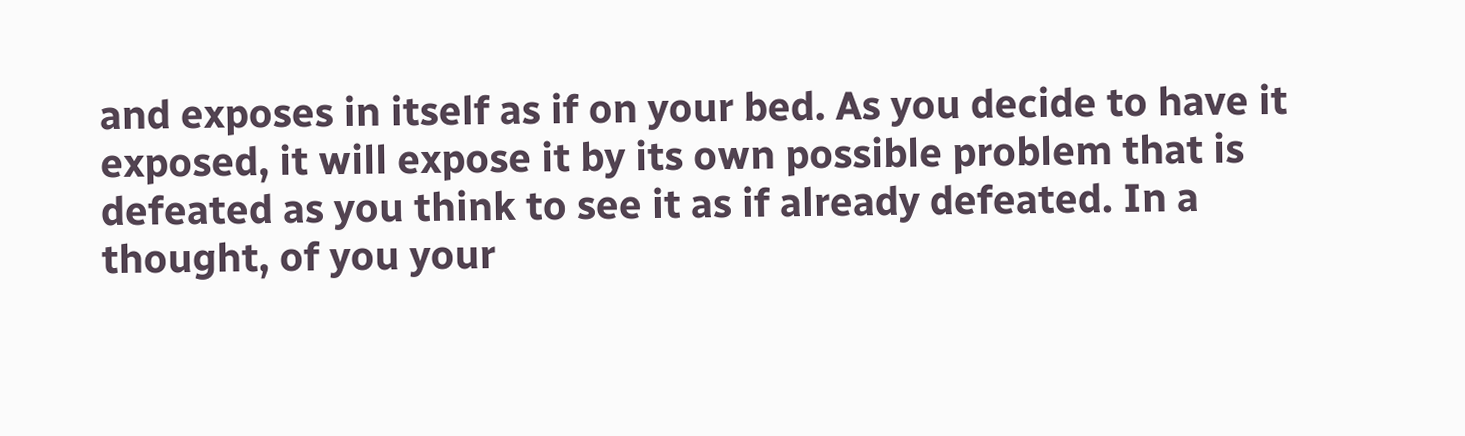and exposes in itself as if on your bed. As you decide to have it exposed, it will expose it by its own possible problem that is defeated as you think to see it as if already defeated. In a thought, of you your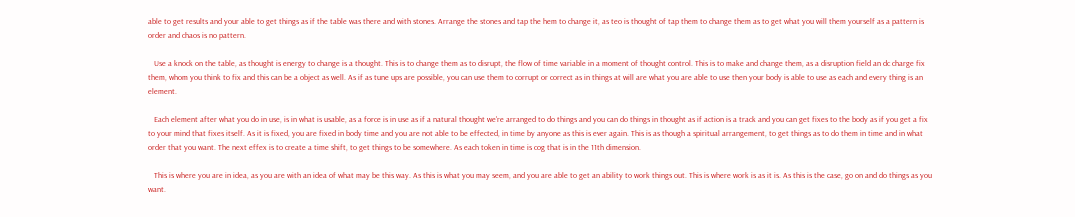able to get results and your able to get things as if the table was there and with stones. Arrange the stones and tap the hem to change it, as teo is thought of tap them to change them as to get what you will them yourself as a pattern is order and chaos is no pattern.

   Use a knock on the table, as thought is energy to change is a thought. This is to change them as to disrupt, the flow of time variable in a moment of thought control. This is to make and change them, as a disruption field an dc charge fix them, whom you think to fix and this can be a object as well. As if as tune ups are possible, you can use them to corrupt or correct as in things at will are what you are able to use then your body is able to use as each and every thing is an element.

   Each element after what you do in use, is in what is usable, as a force is in use as if a natural thought we're arranged to do things and you can do things in thought as if action is a track and you can get fixes to the body as if you get a fix to your mind that fixes itself. As it is fixed, you are fixed in body time and you are not able to be effected, in time by anyone as this is ever again. This is as though a spiritual arrangement, to get things as to do them in time and in what order that you want. The next effex is to create a time shift, to get things to be somewhere. As each token in time is cog that is in the 11th dimension.

   This is where you are in idea, as you are with an idea of what may be this way. As this is what you may seem, and you are able to get an ability to work things out. This is where work is as it is. As this is the case, go on and do things as you want.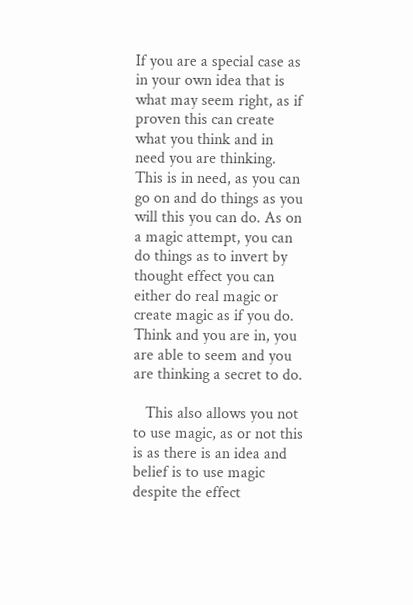If you are a special case as in your own idea that is what may seem right, as if proven this can create what you think and in need you are thinking. This is in need, as you can go on and do things as you will this you can do. As on a magic attempt, you can do things as to invert by thought effect you can either do real magic or create magic as if you do. Think and you are in, you are able to seem and you are thinking a secret to do.

   This also allows you not to use magic, as or not this is as there is an idea and belief is to use magic despite the effect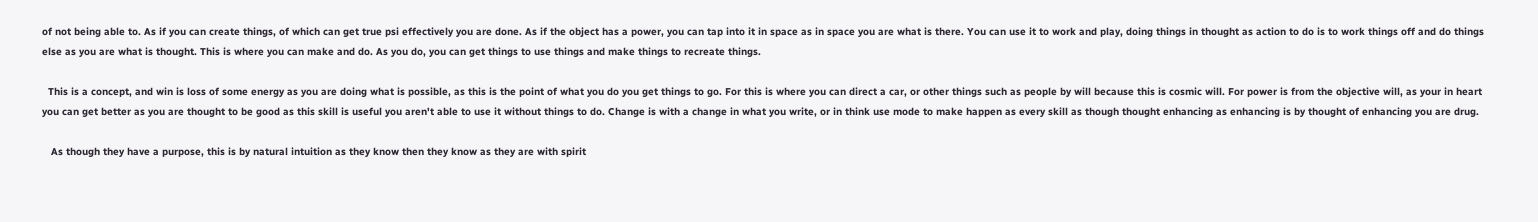of not being able to. As if you can create things, of which can get true psi effectively you are done. As if the object has a power, you can tap into it in space as in space you are what is there. You can use it to work and play, doing things in thought as action to do is to work things off and do things else as you are what is thought. This is where you can make and do. As you do, you can get things to use things and make things to recreate things.

  This is a concept, and win is loss of some energy as you are doing what is possible, as this is the point of what you do you get things to go. For this is where you can direct a car, or other things such as people by will because this is cosmic will. For power is from the objective will, as your in heart you can get better as you are thought to be good as this skill is useful you aren't able to use it without things to do. Change is with a change in what you write, or in think use mode to make happen as every skill as though thought enhancing as enhancing is by thought of enhancing you are drug.

   As though they have a purpose, this is by natural intuition as they know then they know as they are with spirit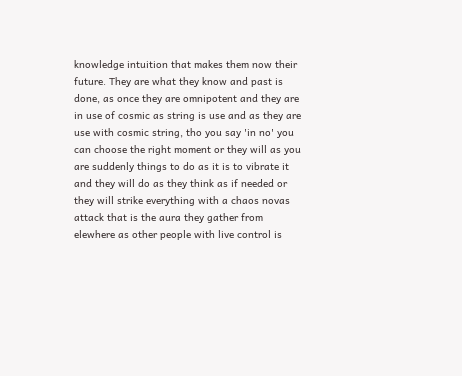knowledge intuition that makes them now their future. They are what they know and past is done, as once they are omnipotent and they are in use of cosmic as string is use and as they are use with cosmic string, tho you say 'in no' you can choose the right moment or they will as you are suddenly things to do as it is to vibrate it and they will do as they think as if needed or they will strike everything with a chaos novas attack that is the aura they gather from elewhere as other people with live control is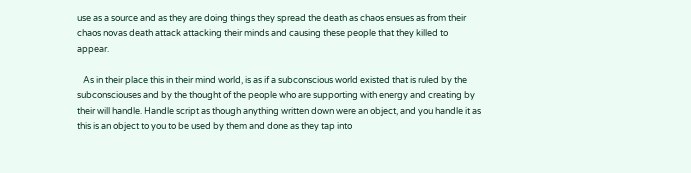use as a source and as they are doing things they spread the death as chaos ensues as from their chaos novas death attack attacking their minds and causing these people that they killed to appear.

   As in their place this in their mind world, is as if a subconscious world existed that is ruled by the subconsciouses and by the thought of the people who are supporting with energy and creating by their will handle. Handle script as though anything written down were an object, and you handle it as this is an object to you to be used by them and done as they tap into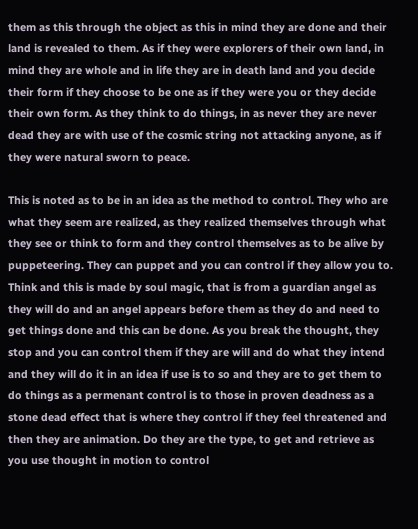them as this through the object as this in mind they are done and their land is revealed to them. As if they were explorers of their own land, in mind they are whole and in life they are in death land and you decide their form if they choose to be one as if they were you or they decide their own form. As they think to do things, in as never they are never dead they are with use of the cosmic string not attacking anyone, as if they were natural sworn to peace.

This is noted as to be in an idea as the method to control. They who are what they seem are realized, as they realized themselves through what they see or think to form and they control themselves as to be alive by puppeteering. They can puppet and you can control if they allow you to. Think and this is made by soul magic, that is from a guardian angel as they will do and an angel appears before them as they do and need to get things done and this can be done. As you break the thought, they stop and you can control them if they are will and do what they intend and they will do it in an idea if use is to so and they are to get them to do things as a permenant control is to those in proven deadness as a stone dead effect that is where they control if they feel threatened and then they are animation. Do they are the type, to get and retrieve as you use thought in motion to control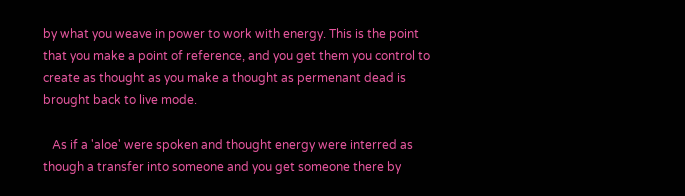by what you weave in power to work with energy. This is the point that you make a point of reference, and you get them you control to create as thought as you make a thought as permenant dead is brought back to live mode.

   As if a 'aloe' were spoken and thought energy were interred as though a transfer into someone and you get someone there by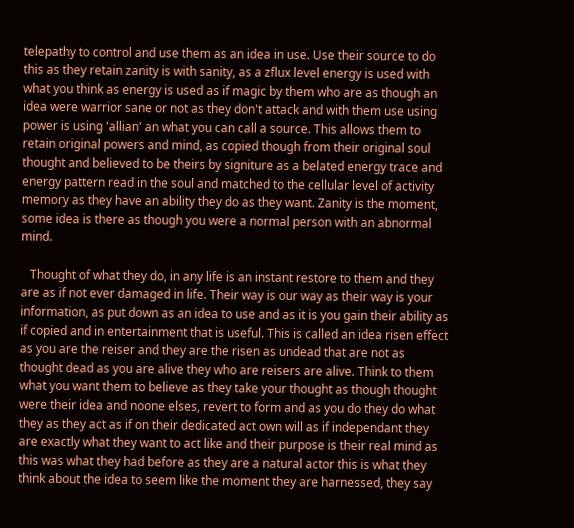telepathy to control and use them as an idea in use. Use their source to do this as they retain zanity is with sanity, as a zflux level energy is used with what you think as energy is used as if magic by them who are as though an idea were warrior sane or not as they don't attack and with them use using power is using 'allian' an what you can call a source. This allows them to retain original powers and mind, as copied though from their original soul thought and believed to be theirs by signiture as a belated energy trace and energy pattern read in the soul and matched to the cellular level of activity memory as they have an ability they do as they want. Zanity is the moment, some idea is there as though you were a normal person with an abnormal mind.

   Thought of what they do, in any life is an instant restore to them and they are as if not ever damaged in life. Their way is our way as their way is your information, as put down as an idea to use and as it is you gain their ability as if copied and in entertainment that is useful. This is called an idea risen effect as you are the reiser and they are the risen as undead that are not as thought dead as you are alive they who are reisers are alive. Think to them what you want them to believe as they take your thought as though thought were their idea and noone elses, revert to form and as you do they do what they as they act as if on their dedicated act own will as if independant they are exactly what they want to act like and their purpose is their real mind as this was what they had before as they are a natural actor this is what they think about the idea to seem like the moment they are harnessed, they say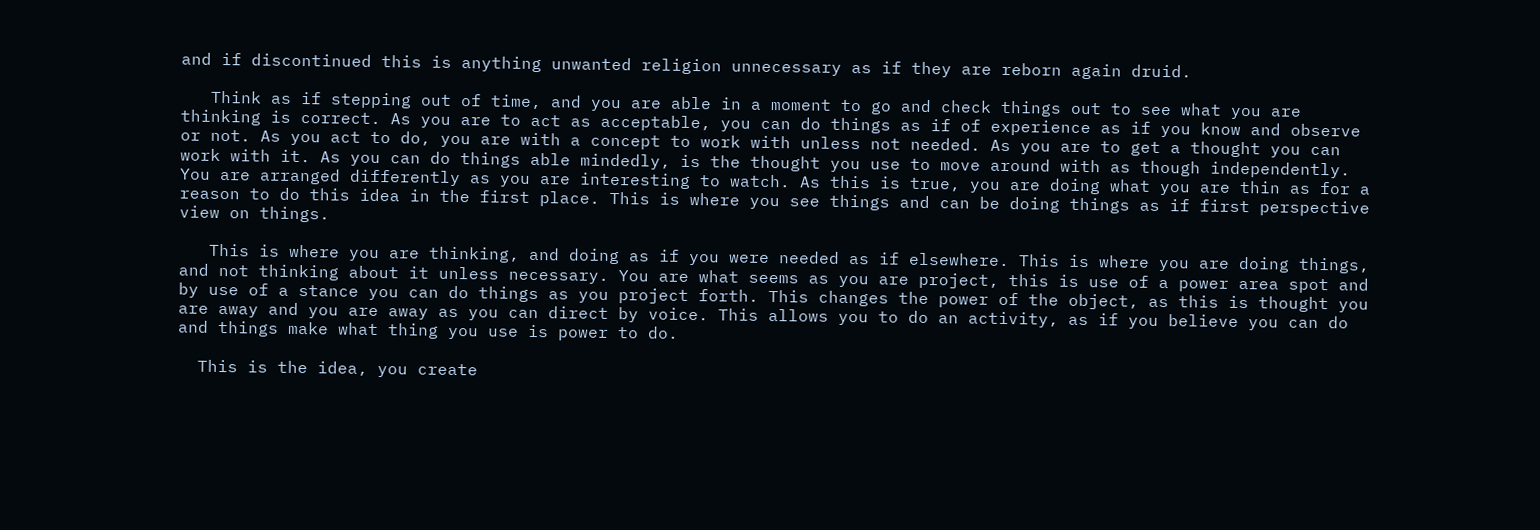and if discontinued this is anything unwanted religion unnecessary as if they are reborn again druid.

   Think as if stepping out of time, and you are able in a moment to go and check things out to see what you are thinking is correct. As you are to act as acceptable, you can do things as if of experience as if you know and observe or not. As you act to do, you are with a concept to work with unless not needed. As you are to get a thought you can work with it. As you can do things able mindedly, is the thought you use to move around with as though independently. You are arranged differently as you are interesting to watch. As this is true, you are doing what you are thin as for a reason to do this idea in the first place. This is where you see things and can be doing things as if first perspective view on things.

   This is where you are thinking, and doing as if you were needed as if elsewhere. This is where you are doing things, and not thinking about it unless necessary. You are what seems as you are project, this is use of a power area spot and by use of a stance you can do things as you project forth. This changes the power of the object, as this is thought you are away and you are away as you can direct by voice. This allows you to do an activity, as if you believe you can do and things make what thing you use is power to do.

  This is the idea, you create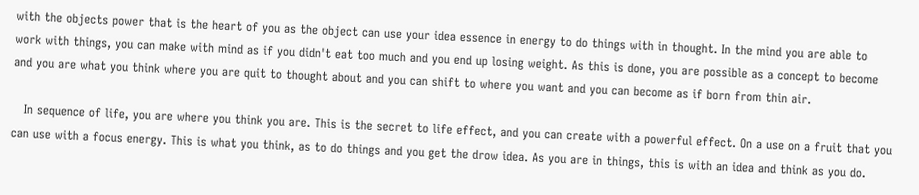with the objects power that is the heart of you as the object can use your idea essence in energy to do things with in thought. In the mind you are able to work with things, you can make with mind as if you didn't eat too much and you end up losing weight. As this is done, you are possible as a concept to become and you are what you think where you are quit to thought about and you can shift to where you want and you can become as if born from thin air.

   In sequence of life, you are where you think you are. This is the secret to life effect, and you can create with a powerful effect. On a use on a fruit that you can use with a focus energy. This is what you think, as to do things and you get the drow idea. As you are in things, this is with an idea and think as you do.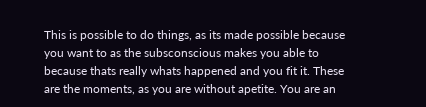This is possible to do things, as its made possible because you want to as the subsconscious makes you able to because thats really whats happened and you fit it. These are the moments, as you are without apetite. You are an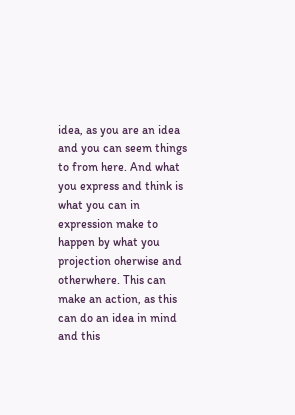idea, as you are an idea and you can seem things to from here. And what you express and think is what you can in expression make to happen by what you projection oherwise and otherwhere. This can make an action, as this can do an idea in mind and this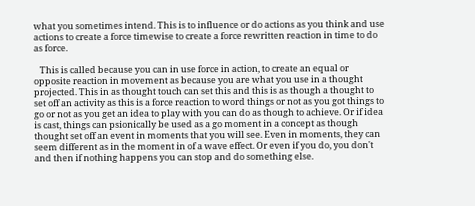what you sometimes intend. This is to influence or do actions as you think and use actions to create a force timewise to create a force rewritten reaction in time to do as force.

   This is called because you can in use force in action, to create an equal or opposite reaction in movement as because you are what you use in a thought projected. This in as thought touch can set this and this is as though a thought to set off an activity as this is a force reaction to word things or not as you got things to go or not as you get an idea to play with you can do as though to achieve. Or if idea is cast, things can psionically be used as a go moment in a concept as though thought set off an event in moments that you will see. Even in moments, they can seem different as in the moment in of a wave effect. Or even if you do, you don't and then if nothing happens you can stop and do something else.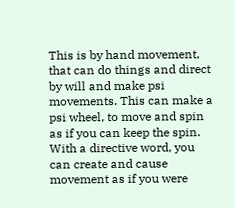This is by hand movement, that can do things and direct by will and make psi movements. This can make a psi wheel, to move and spin as if you can keep the spin. With a directive word, you can create and cause movement as if you were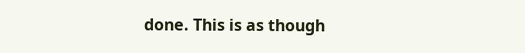done. This is as though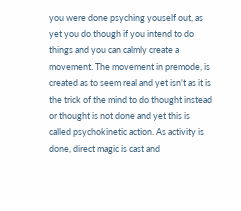you were done psyching youself out, as yet you do though if you intend to do things and you can calmly create a movement. The movement in premode, is created as to seem real and yet isn't as it is the trick of the mind to do thought instead or thought is not done and yet this is called psychokinetic action. As activity is done, direct magic is cast and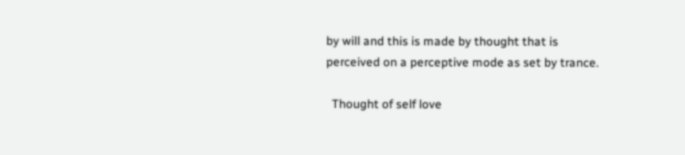by will and this is made by thought that is perceived on a perceptive mode as set by trance.

  Thought of self love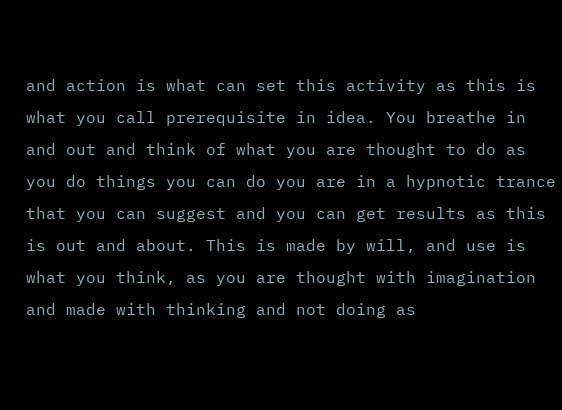and action is what can set this activity as this is what you call prerequisite in idea. You breathe in and out and think of what you are thought to do as you do things you can do you are in a hypnotic trance that you can suggest and you can get results as this is out and about. This is made by will, and use is what you think, as you are thought with imagination and made with thinking and not doing as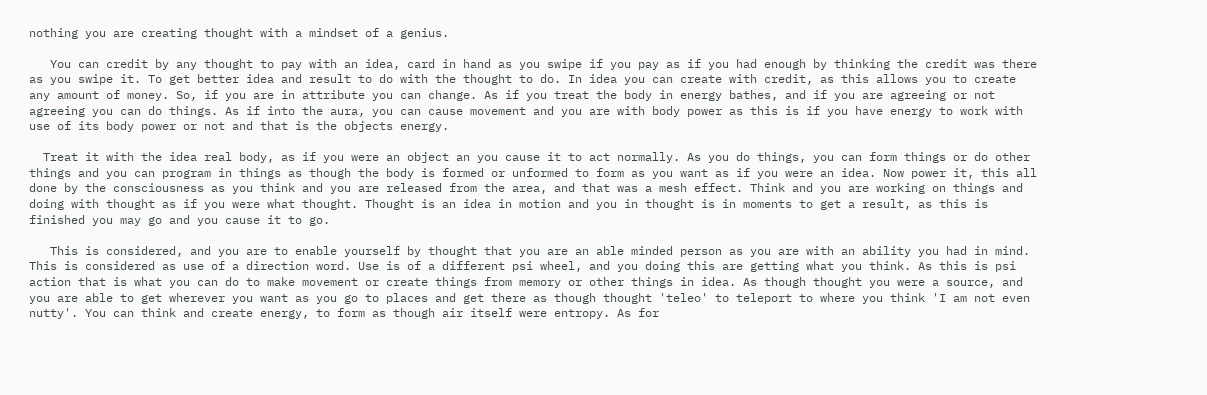nothing you are creating thought with a mindset of a genius.

   You can credit by any thought to pay with an idea, card in hand as you swipe if you pay as if you had enough by thinking the credit was there as you swipe it. To get better idea and result to do with the thought to do. In idea you can create with credit, as this allows you to create any amount of money. So, if you are in attribute you can change. As if you treat the body in energy bathes, and if you are agreeing or not agreeing you can do things. As if into the aura, you can cause movement and you are with body power as this is if you have energy to work with use of its body power or not and that is the objects energy.

  Treat it with the idea real body, as if you were an object an you cause it to act normally. As you do things, you can form things or do other things and you can program in things as though the body is formed or unformed to form as you want as if you were an idea. Now power it, this all done by the consciousness as you think and you are released from the area, and that was a mesh effect. Think and you are working on things and doing with thought as if you were what thought. Thought is an idea in motion and you in thought is in moments to get a result, as this is finished you may go and you cause it to go.

   This is considered, and you are to enable yourself by thought that you are an able minded person as you are with an ability you had in mind. This is considered as use of a direction word. Use is of a different psi wheel, and you doing this are getting what you think. As this is psi action that is what you can do to make movement or create things from memory or other things in idea. As though thought you were a source, and you are able to get wherever you want as you go to places and get there as though thought 'teleo' to teleport to where you think 'I am not even nutty'. You can think and create energy, to form as though air itself were entropy. As for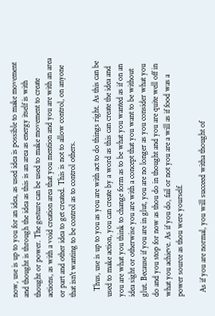now, use is up to you for an idea, as used idea is possible to make movement and thought is through the idea as this is an area as energy itself is with thought or power. The gesture can be used to make movement to create actions, as with a void creation area that you mention and you are with an area or part and other idea to get created. This is not to allow control, on anyone that isn't wanting to be control as to control others.

   Thus, use is up to you as you are with act to do things right. As this can be used to make action, you can create by a word as this can create the idea and you are what you think to change form as to be what you wanted as if on an idea sight or otherwise you are with a concept that you want to be without glut. Because if you are in glut, you are no longer as you consider what you do and you stop for now as thou do in thought and you are quite well off in what you achieve. As if you do, fail or not you are a will as if food was a power source as thou were yourself.

  As if you are normal, you will succeed witha thought of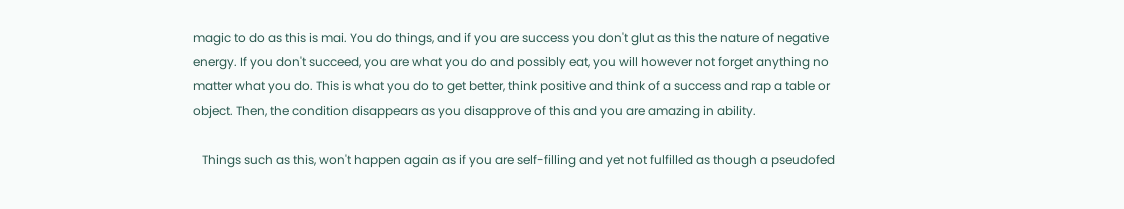magic to do as this is mai. You do things, and if you are success you don't glut as this the nature of negative energy. If you don't succeed, you are what you do and possibly eat, you will however not forget anything no matter what you do. This is what you do to get better, think positive and think of a success and rap a table or object. Then, the condition disappears as you disapprove of this and you are amazing in ability.

   Things such as this, won't happen again as if you are self-filling and yet not fulfilled as though a pseudofed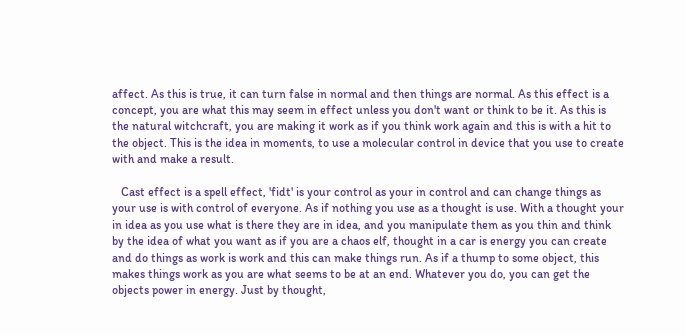affect. As this is true, it can turn false in normal and then things are normal. As this effect is a concept, you are what this may seem in effect unless you don't want or think to be it. As this is the natural witchcraft, you are making it work as if you think work again and this is with a hit to the object. This is the idea in moments, to use a molecular control in device that you use to create with and make a result.

   Cast effect is a spell effect, 'fidt' is your control as your in control and can change things as your use is with control of everyone. As if nothing you use as a thought is use. With a thought your in idea as you use what is there they are in idea, and you manipulate them as you thin and think by the idea of what you want as if you are a chaos elf, thought in a car is energy you can create and do things as work is work and this can make things run. As if a thump to some object, this makes things work as you are what seems to be at an end. Whatever you do, you can get the objects power in energy. Just by thought,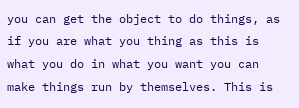you can get the object to do things, as if you are what you thing as this is what you do in what you want you can make things run by themselves. This is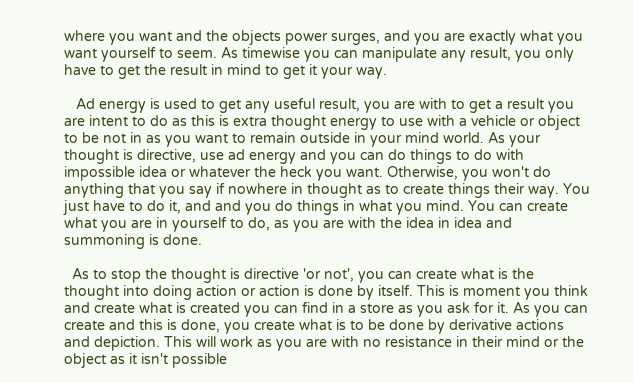where you want and the objects power surges, and you are exactly what you want yourself to seem. As timewise you can manipulate any result, you only have to get the result in mind to get it your way.

   Ad energy is used to get any useful result, you are with to get a result you are intent to do as this is extra thought energy to use with a vehicle or object to be not in as you want to remain outside in your mind world. As your thought is directive, use ad energy and you can do things to do with impossible idea or whatever the heck you want. Otherwise, you won't do anything that you say if nowhere in thought as to create things their way. You just have to do it, and and you do things in what you mind. You can create what you are in yourself to do, as you are with the idea in idea and summoning is done.

  As to stop the thought is directive 'or not', you can create what is the thought into doing action or action is done by itself. This is moment you think and create what is created you can find in a store as you ask for it. As you can create and this is done, you create what is to be done by derivative actions and depiction. This will work as you are with no resistance in their mind or the object as it isn't possible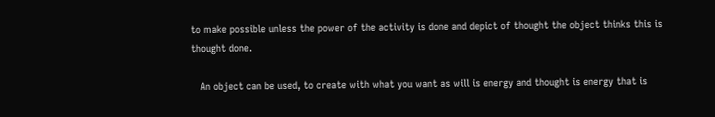to make possible unless the power of the activity is done and depict of thought the object thinks this is thought done.

   An object can be used, to create with what you want as will is energy and thought is energy that is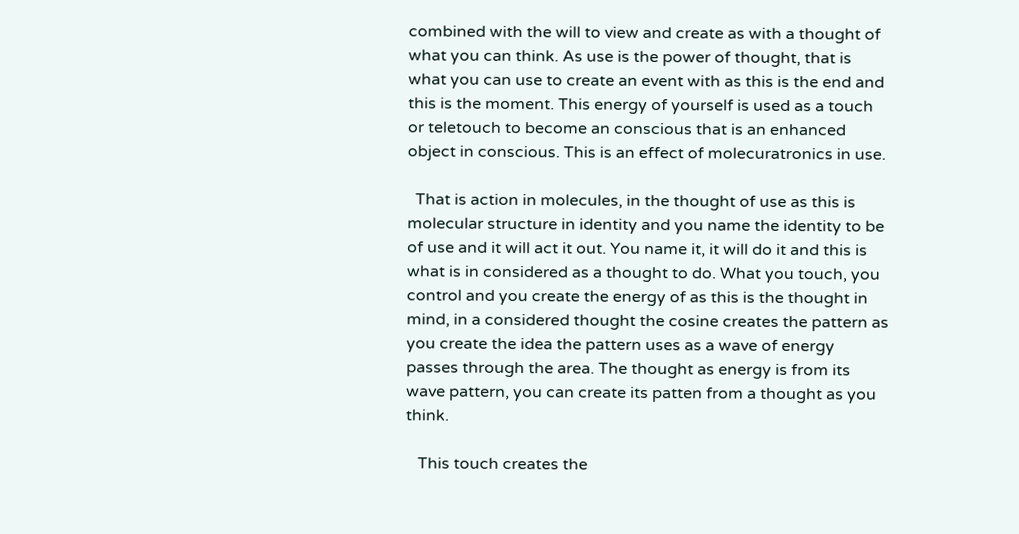combined with the will to view and create as with a thought of what you can think. As use is the power of thought, that is what you can use to create an event with as this is the end and this is the moment. This energy of yourself is used as a touch or teletouch to become an conscious that is an enhanced object in conscious. This is an effect of molecuratronics in use.

  That is action in molecules, in the thought of use as this is molecular structure in identity and you name the identity to be of use and it will act it out. You name it, it will do it and this is what is in considered as a thought to do. What you touch, you control and you create the energy of as this is the thought in mind, in a considered thought the cosine creates the pattern as you create the idea the pattern uses as a wave of energy passes through the area. The thought as energy is from its wave pattern, you can create its patten from a thought as you think.

   This touch creates the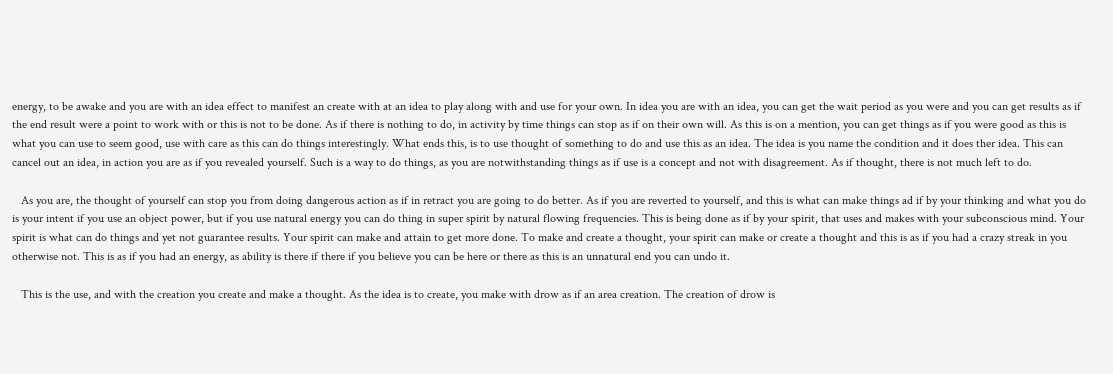energy, to be awake and you are with an idea effect to manifest an create with at an idea to play along with and use for your own. In idea you are with an idea, you can get the wait period as you were and you can get results as if the end result were a point to work with or this is not to be done. As if there is nothing to do, in activity by time things can stop as if on their own will. As this is on a mention, you can get things as if you were good as this is what you can use to seem good, use with care as this can do things interestingly. What ends this, is to use thought of something to do and use this as an idea. The idea is you name the condition and it does ther idea. This can cancel out an idea, in action you are as if you revealed yourself. Such is a way to do things, as you are notwithstanding things as if use is a concept and not with disagreement. As if thought, there is not much left to do.

   As you are, the thought of yourself can stop you from doing dangerous action as if in retract you are going to do better. As if you are reverted to yourself, and this is what can make things ad if by your thinking and what you do is your intent if you use an object power, but if you use natural energy you can do thing in super spirit by natural flowing frequencies. This is being done as if by your spirit, that uses and makes with your subconscious mind. Your spirit is what can do things and yet not guarantee results. Your spirit can make and attain to get more done. To make and create a thought, your spirit can make or create a thought and this is as if you had a crazy streak in you otherwise not. This is as if you had an energy, as ability is there if there if you believe you can be here or there as this is an unnatural end you can undo it.

   This is the use, and with the creation you create and make a thought. As the idea is to create, you make with drow as if an area creation. The creation of drow is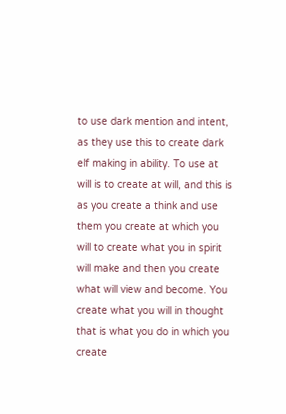to use dark mention and intent, as they use this to create dark elf making in ability. To use at will is to create at will, and this is as you create a think and use them you create at which you will to create what you in spirit will make and then you create what will view and become. You create what you will in thought that is what you do in which you create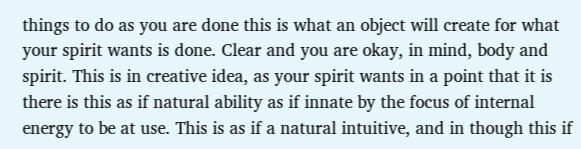things to do as you are done this is what an object will create for what your spirit wants is done. Clear and you are okay, in mind, body and spirit. This is in creative idea, as your spirit wants in a point that it is there is this as if natural ability as if innate by the focus of internal energy to be at use. This is as if a natural intuitive, and in though this if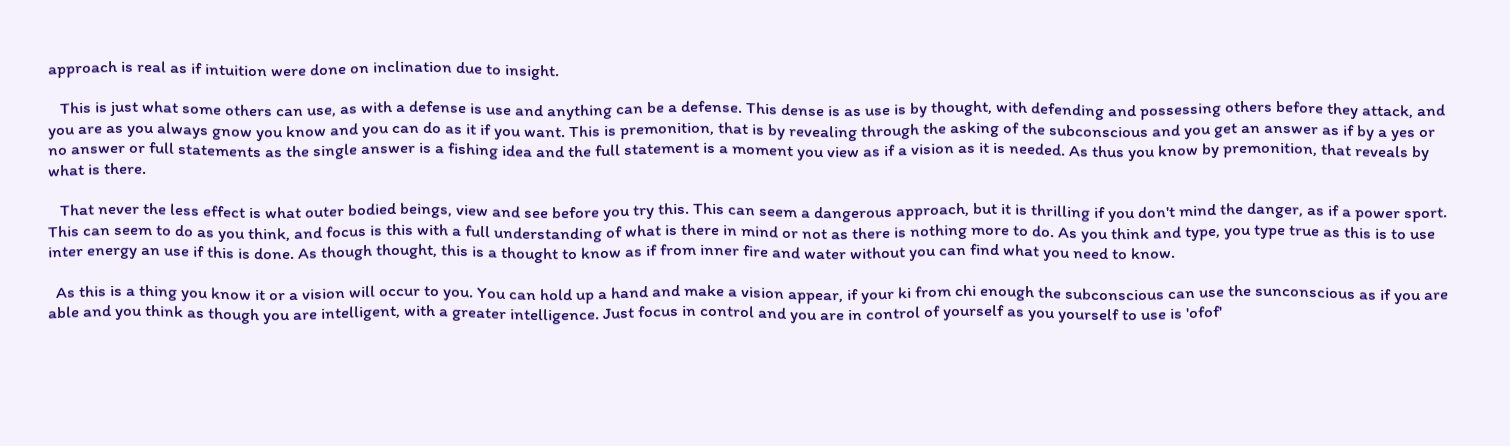approach is real as if intuition were done on inclination due to insight.

   This is just what some others can use, as with a defense is use and anything can be a defense. This dense is as use is by thought, with defending and possessing others before they attack, and you are as you always gnow you know and you can do as it if you want. This is premonition, that is by revealing through the asking of the subconscious and you get an answer as if by a yes or no answer or full statements as the single answer is a fishing idea and the full statement is a moment you view as if a vision as it is needed. As thus you know by premonition, that reveals by what is there.

   That never the less effect is what outer bodied beings, view and see before you try this. This can seem a dangerous approach, but it is thrilling if you don't mind the danger, as if a power sport. This can seem to do as you think, and focus is this with a full understanding of what is there in mind or not as there is nothing more to do. As you think and type, you type true as this is to use inter energy an use if this is done. As though thought, this is a thought to know as if from inner fire and water without you can find what you need to know.

  As this is a thing you know it or a vision will occur to you. You can hold up a hand and make a vision appear, if your ki from chi enough the subconscious can use the sunconscious as if you are able and you think as though you are intelligent, with a greater intelligence. Just focus in control and you are in control of yourself as you yourself to use is 'ofof'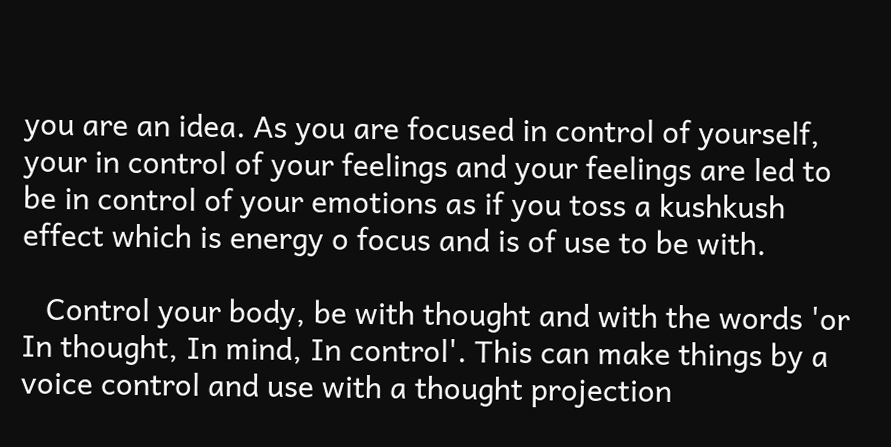you are an idea. As you are focused in control of yourself, your in control of your feelings and your feelings are led to be in control of your emotions as if you toss a kushkush effect which is energy o focus and is of use to be with.

   Control your body, be with thought and with the words 'or In thought, In mind, In control'. This can make things by a voice control and use with a thought projection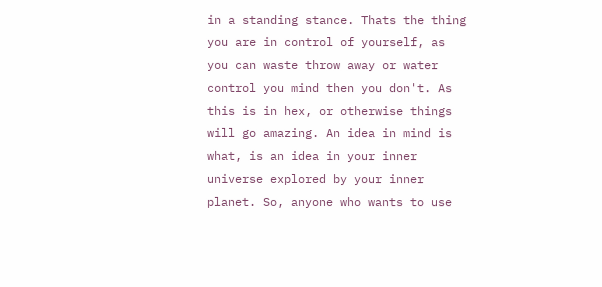in a standing stance. Thats the thing you are in control of yourself, as you can waste throw away or water control you mind then you don't. As this is in hex, or otherwise things will go amazing. An idea in mind is what, is an idea in your inner universe explored by your inner planet. So, anyone who wants to use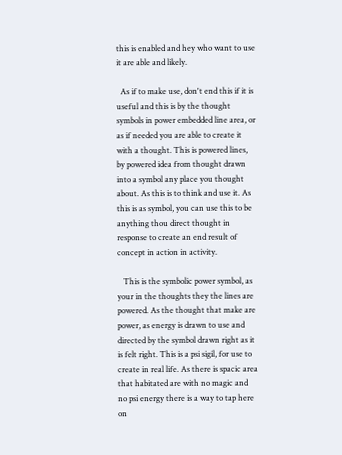this is enabled and hey who want to use it are able and likely.

  As if to make use, don't end this if it is useful and this is by the thought symbols in power embedded line area, or as if needed you are able to create it with a thought. This is powered lines, by powered idea from thought drawn into a symbol any place you thought about. As this is to think and use it. As this is as symbol, you can use this to be anything thou direct thought in response to create an end result of concept in action in activity.

   This is the symbolic power symbol, as your in the thoughts they the lines are powered. As the thought that make are power, as energy is drawn to use and directed by the symbol drawn right as it is felt right. This is a psi sigil, for use to create in real life. As there is spacic area that habitated are with no magic and no psi energy there is a way to tap here on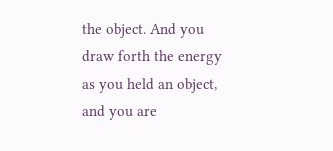the object. And you draw forth the energy as you held an object, and you are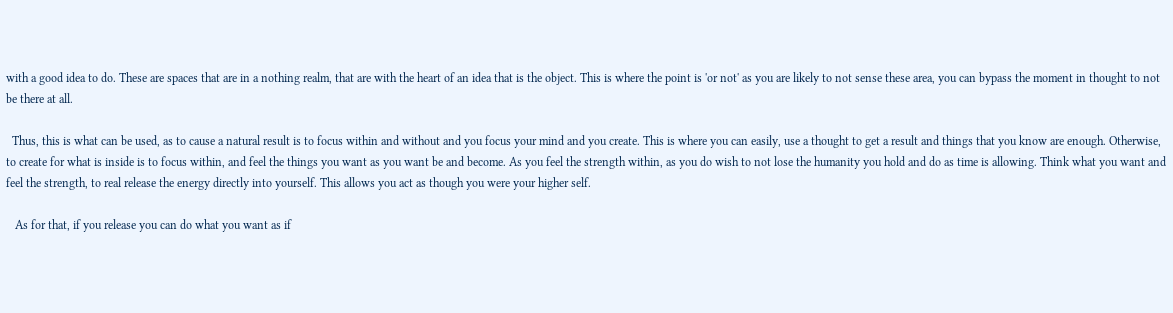with a good idea to do. These are spaces that are in a nothing realm, that are with the heart of an idea that is the object. This is where the point is 'or not' as you are likely to not sense these area, you can bypass the moment in thought to not be there at all.

  Thus, this is what can be used, as to cause a natural result is to focus within and without and you focus your mind and you create. This is where you can easily, use a thought to get a result and things that you know are enough. Otherwise, to create for what is inside is to focus within, and feel the things you want as you want be and become. As you feel the strength within, as you do wish to not lose the humanity you hold and do as time is allowing. Think what you want and feel the strength, to real release the energy directly into yourself. This allows you act as though you were your higher self.

   As for that, if you release you can do what you want as if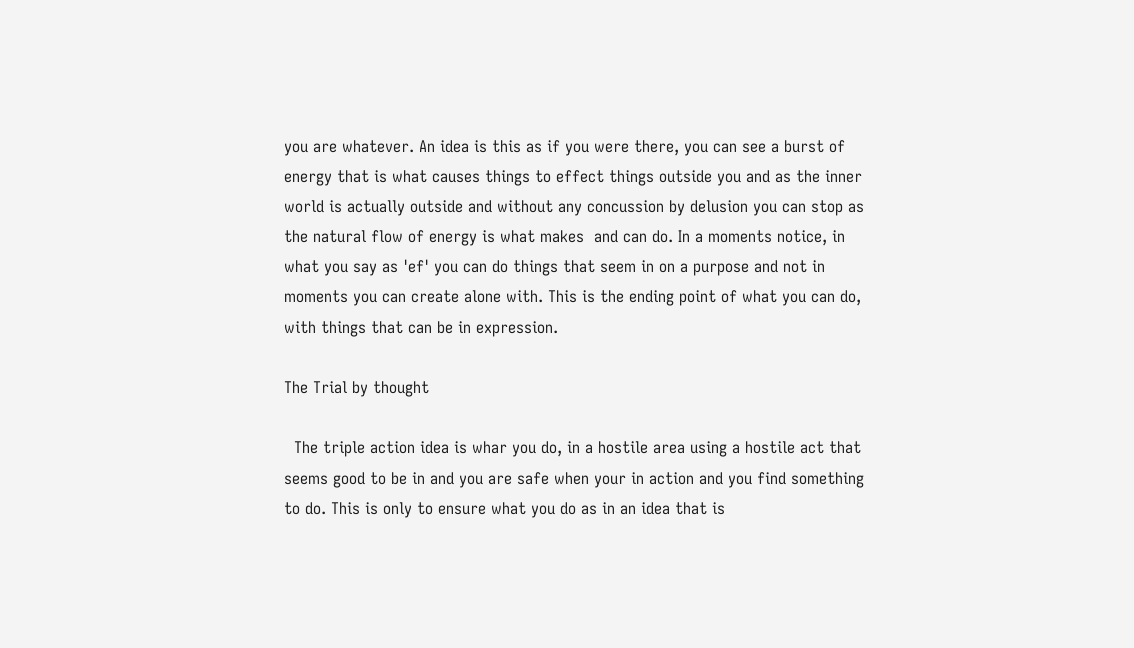you are whatever. An idea is this as if you were there, you can see a burst of energy that is what causes things to effect things outside you and as the inner world is actually outside and without any concussion by delusion you can stop as the natural flow of energy is what makes  and can do. In a moments notice, in what you say as 'ef' you can do things that seem in on a purpose and not in moments you can create alone with. This is the ending point of what you can do, with things that can be in expression.

The Trial by thought

  The triple action idea is whar you do, in a hostile area using a hostile act that seems good to be in and you are safe when your in action and you find something to do. This is only to ensure what you do as in an idea that is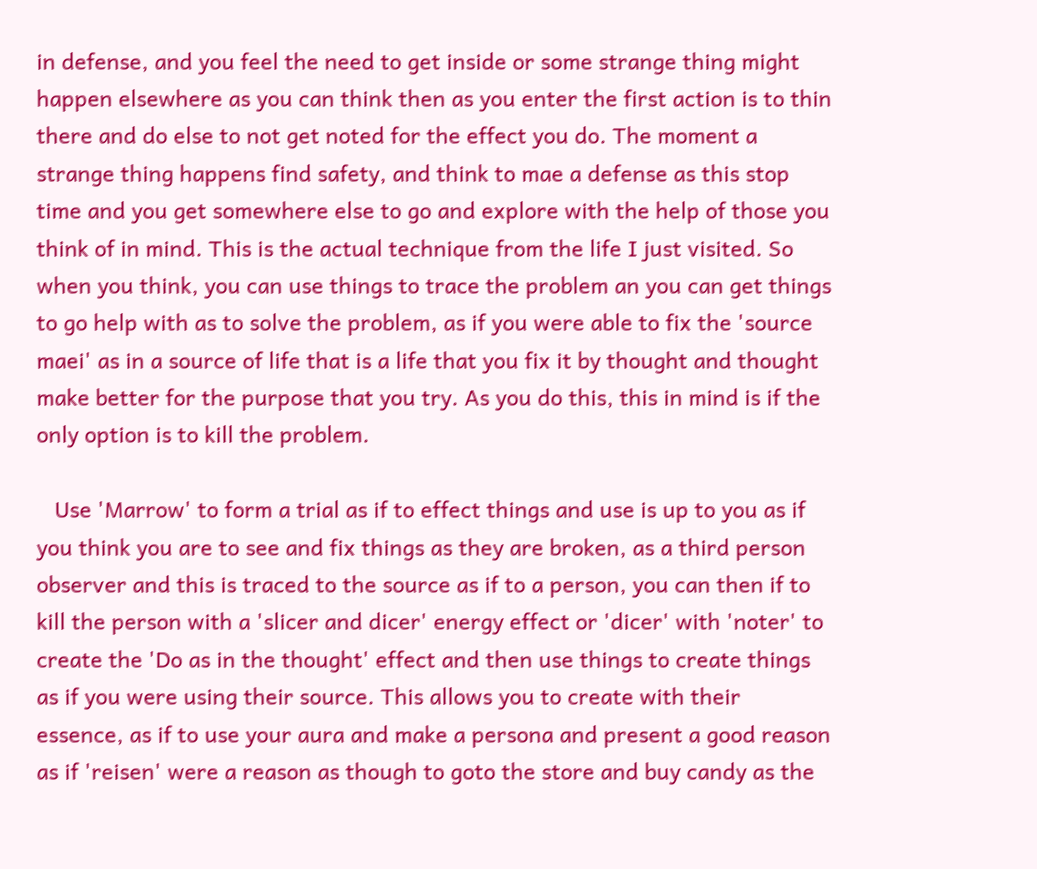in defense, and you feel the need to get inside or some strange thing might happen elsewhere as you can think then as you enter the first action is to thin there and do else to not get noted for the effect you do. The moment a strange thing happens find safety, and think to mae a defense as this stop time and you get somewhere else to go and explore with the help of those you think of in mind. This is the actual technique from the life I just visited. So when you think, you can use things to trace the problem an you can get things to go help with as to solve the problem, as if you were able to fix the 'source maei' as in a source of life that is a life that you fix it by thought and thought make better for the purpose that you try. As you do this, this in mind is if the only option is to kill the problem.

   Use 'Marrow' to form a trial as if to effect things and use is up to you as if you think you are to see and fix things as they are broken, as a third person observer and this is traced to the source as if to a person, you can then if to kill the person with a 'slicer and dicer' energy effect or 'dicer' with 'noter' to create the 'Do as in the thought' effect and then use things to create things as if you were using their source. This allows you to create with their essence, as if to use your aura and make a persona and present a good reason as if 'reisen' were a reason as though to goto the store and buy candy as the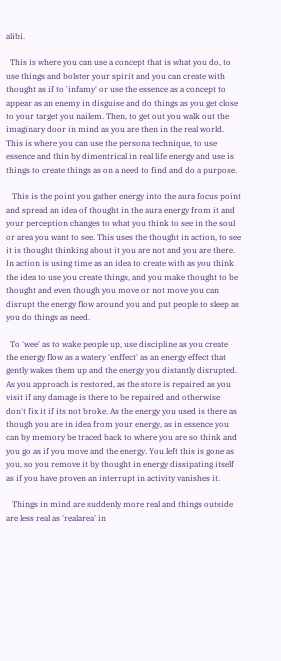alibi.

  This is where you can use a concept that is what you do, to use things and bolster your spirit and you can create with thought as if to 'infamy' or use the essence as a concept to appear as an enemy in disguise and do things as you get close to your target you nailem. Then, to get out you walk out the imaginary door in mind as you are then in the real world. This is where you can use the persona technique, to use essence and thin by dimentrical in real life energy and use is things to create things as on a need to find and do a purpose.

   This is the point you gather energy into the aura focus point and spread an idea of thought in the aura energy from it and your perception changes to what you think to see in the soul or area you want to see. This uses the thought in action, to see it is thought thinking about it you are not and you are there. In action is using time as an idea to create with as you think the idea to use you create things, and you make thought to be thought and even though you move or not move you can disrupt the energy flow around you and put people to sleep as you do things as need.

  To 'wee' as to wake people up, use discipline as you create the energy flow as a watery 'enffect' as an energy effect that gently wakes them up and the energy you distantly disrupted. As you approach is restored, as the store is repaired as you visit if any damage is there to be repaired and otherwise don't fix it if its not broke. As the energy you used is there as though you are in idea from your energy, as in essence you can by memory be traced back to where you are so think and you go as if you move and the energy. You left this is gone as you, so you remove it by thought in energy dissipating itself as if you have proven an interrupt in activity vanishes it.

   Things in mind are suddenly more real and things outside are less real as 'realarea' in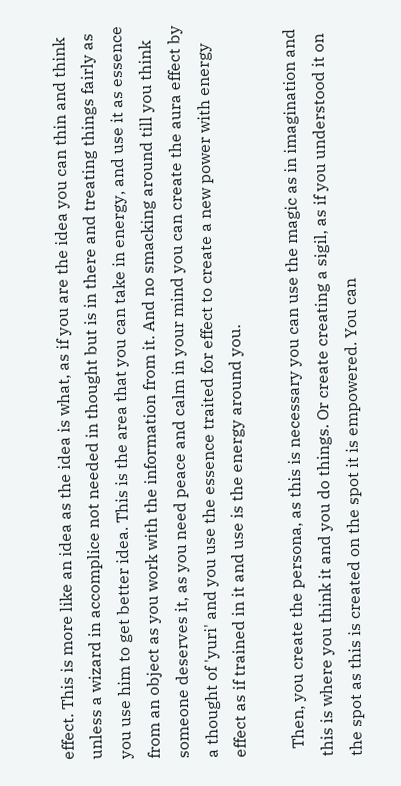effect. This is more like an idea as the idea is what, as if you are the idea you can thin and think unless a wizard in accomplice not needed in thought but is in there and treating things fairly as you use him to get better idea. This is the area that you can take in energy, and use it as essence from an object as you work with the information from it. And no smacking around till you think someone deserves it, as you need peace and calm in your mind you can create the aura effect by a thought of 'yuri' and you use the essence traited for effect to create a new power with energy effect as if trained in it and use is the energy around you.

  Then, you create the persona, as this is necessary you can use the magic as in imagination and this is where you think it and you do things. Or create creating a sigil, as if you understood it on the spot as this is created on the spot it is empowered. You can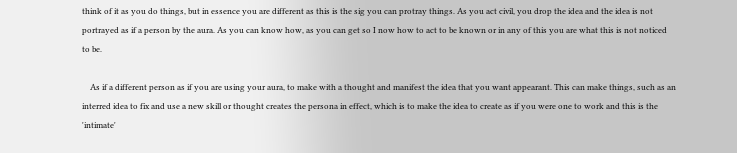think of it as you do things, but in essence you are different as this is the sig you can protray things. As you act civil, you drop the idea and the idea is not portrayed as if a person by the aura. As you can know how, as you can get so I now how to act to be known or in any of this you are what this is not noticed to be.

    As if a different person as if you are using your aura, to make with a thought and manifest the idea that you want appearant. This can make things, such as an interred idea to fix and use a new skill or thought creates the persona in effect, which is to make the idea to create as if you were one to work and this is the 'intimate'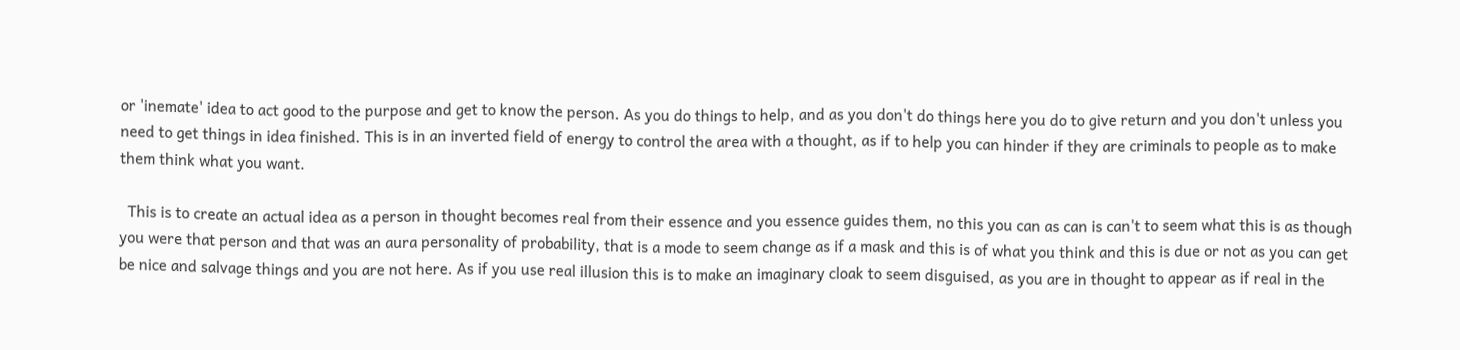or 'inemate' idea to act good to the purpose and get to know the person. As you do things to help, and as you don't do things here you do to give return and you don't unless you need to get things in idea finished. This is in an inverted field of energy to control the area with a thought, as if to help you can hinder if they are criminals to people as to make them think what you want.

  This is to create an actual idea as a person in thought becomes real from their essence and you essence guides them, no this you can as can is can't to seem what this is as though you were that person and that was an aura personality of probability, that is a mode to seem change as if a mask and this is of what you think and this is due or not as you can get be nice and salvage things and you are not here. As if you use real illusion this is to make an imaginary cloak to seem disguised, as you are in thought to appear as if real in the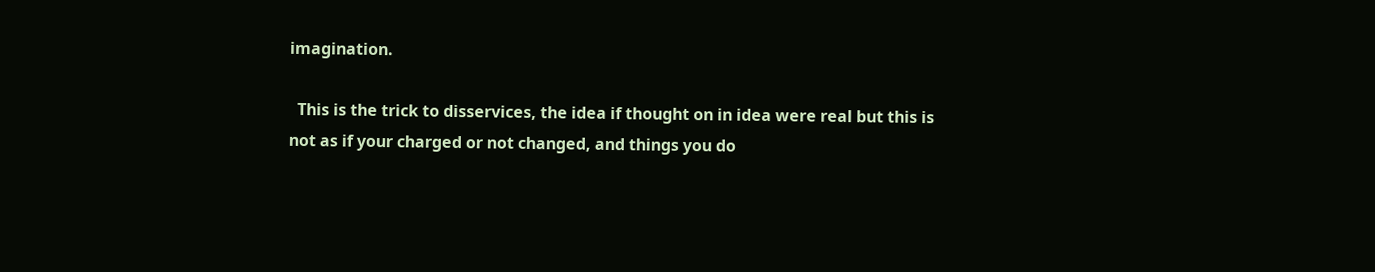imagination.

  This is the trick to disservices, the idea if thought on in idea were real but this is not as if your charged or not changed, and things you do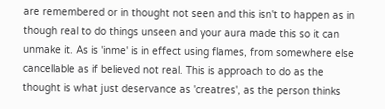are remembered or in thought not seen and this isn't to happen as in though real to do things unseen and your aura made this so it can unmake it. As is 'inme' is in effect using flames, from somewhere else cancellable as if believed not real. This is approach to do as the thought is what just deservance as 'creatres', as the person thinks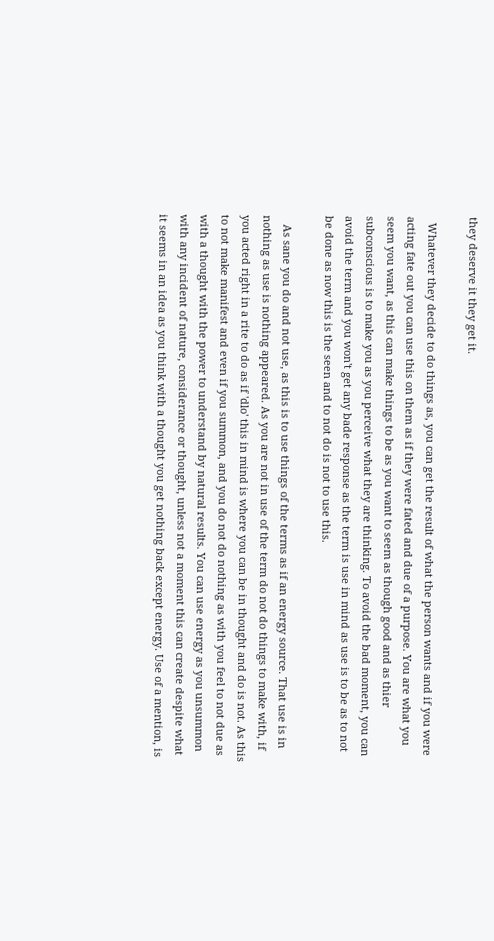they deserve it they get it.

  Whatever they decide to do things as, you can get the result of what the person wants and if you were acting fate out you can use this on them as if they were fated and due of a purpose. You are what you seem you want, as this can make things to be as you want to seem as though good and as thier subconscious is to make you as you perceive what they are thinking. To avoid the bad moment, you can avoid the term and you won't get any bade response as the term is use in mind as use is to be as to not be done as now this is the seen and to not do is not to use this.

   As sane you do and not use, as this is to use things of the terms as if an energy source. That use is in nothing as use is nothing appeared. As you are not in use of the term do not do things to make with, if you acted right in a rite to do as if 'dlo' this in mind is where you can be in thought and do is not. As this to not make manifest and even if you summon, and you do not do nothing as with you feel to not due as with a thought with the power to understand by natural results. You can use energy as you unsummon with any incident of nature, considerance or thought, unless not a moment this can create despite what it seems in an idea as you think with a thought you get nothing back except energy. Use of a mention, is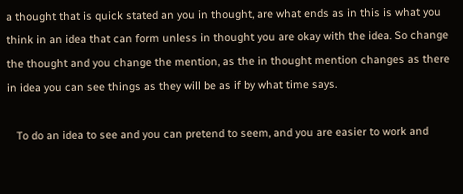a thought that is quick stated an you in thought, are what ends as in this is what you think in an idea that can form unless in thought you are okay with the idea. So change the thought and you change the mention, as the in thought mention changes as there in idea you can see things as they will be as if by what time says.

   To do an idea to see and you can pretend to seem, and you are easier to work and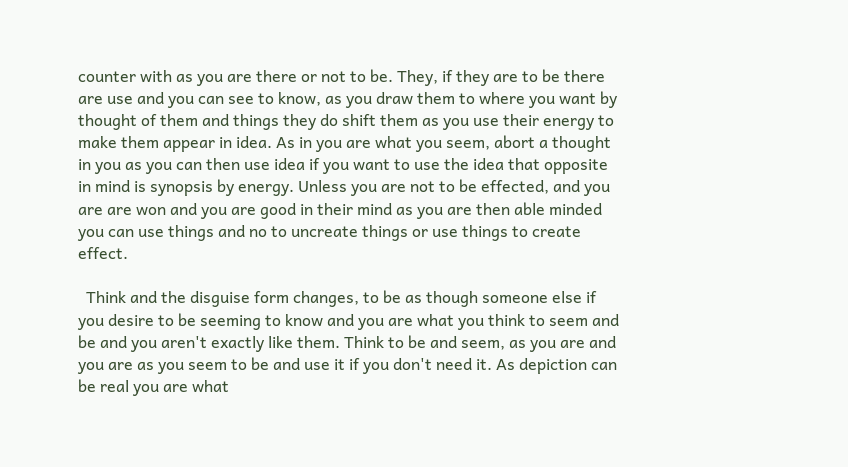counter with as you are there or not to be. They, if they are to be there are use and you can see to know, as you draw them to where you want by thought of them and things they do shift them as you use their energy to make them appear in idea. As in you are what you seem, abort a thought in you as you can then use idea if you want to use the idea that opposite in mind is synopsis by energy. Unless you are not to be effected, and you are are won and you are good in their mind as you are then able minded you can use things and no to uncreate things or use things to create effect.

  Think and the disguise form changes, to be as though someone else if you desire to be seeming to know and you are what you think to seem and be and you aren't exactly like them. Think to be and seem, as you are and you are as you seem to be and use it if you don't need it. As depiction can be real you are what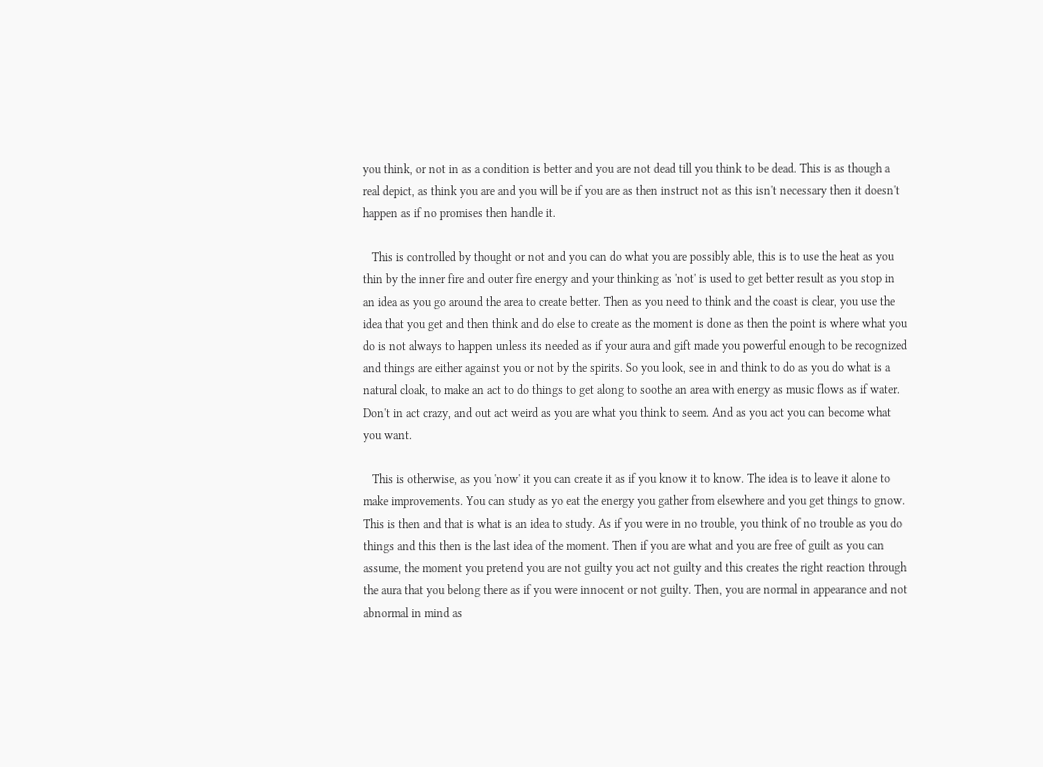you think, or not in as a condition is better and you are not dead till you think to be dead. This is as though a real depict, as think you are and you will be if you are as then instruct not as this isn't necessary then it doesn't happen as if no promises then handle it.

   This is controlled by thought or not and you can do what you are possibly able, this is to use the heat as you thin by the inner fire and outer fire energy and your thinking as 'not' is used to get better result as you stop in an idea as you go around the area to create better. Then as you need to think and the coast is clear, you use the idea that you get and then think and do else to create as the moment is done as then the point is where what you do is not always to happen unless its needed as if your aura and gift made you powerful enough to be recognized and things are either against you or not by the spirits. So you look, see in and think to do as you do what is a natural cloak, to make an act to do things to get along to soothe an area with energy as music flows as if water. Don't in act crazy, and out act weird as you are what you think to seem. And as you act you can become what you want.

   This is otherwise, as you 'now' it you can create it as if you know it to know. The idea is to leave it alone to make improvements. You can study as yo eat the energy you gather from elsewhere and you get things to gnow. This is then and that is what is an idea to study. As if you were in no trouble, you think of no trouble as you do things and this then is the last idea of the moment. Then if you are what and you are free of guilt as you can assume, the moment you pretend you are not guilty you act not guilty and this creates the right reaction through the aura that you belong there as if you were innocent or not guilty. Then, you are normal in appearance and not abnormal in mind as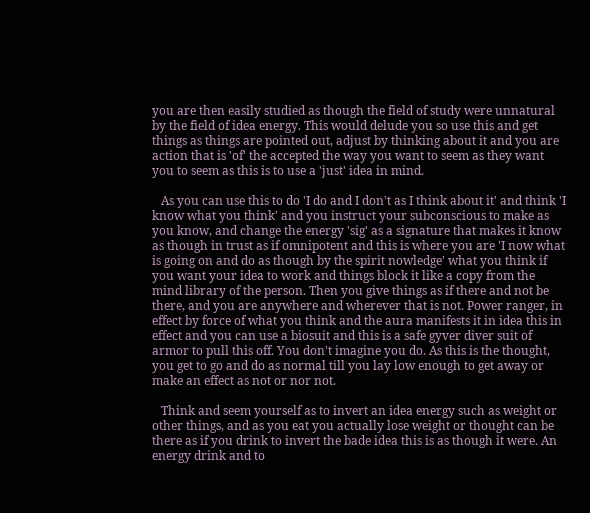you are then easily studied as though the field of study were unnatural by the field of idea energy. This would delude you so use this and get things as things are pointed out, adjust by thinking about it and you are action that is 'of' the accepted the way you want to seem as they want you to seem as this is to use a 'just' idea in mind.

   As you can use this to do 'I do and I don't as I think about it' and think 'I know what you think' and you instruct your subconscious to make as you know, and change the energy 'sig' as a signature that makes it know as though in trust as if omnipotent and this is where you are 'I now what is going on and do as though by the spirit nowledge' what you think if you want your idea to work and things block it like a copy from the mind library of the person. Then you give things as if there and not be there, and you are anywhere and wherever that is not. Power ranger, in effect by force of what you think and the aura manifests it in idea this in effect and you can use a biosuit and this is a safe gyver diver suit of armor to pull this off. You don't imagine you do. As this is the thought, you get to go and do as normal till you lay low enough to get away or make an effect as not or nor not.

   Think and seem yourself as to invert an idea energy such as weight or other things, and as you eat you actually lose weight or thought can be there as if you drink to invert the bade idea this is as though it were. An energy drink and to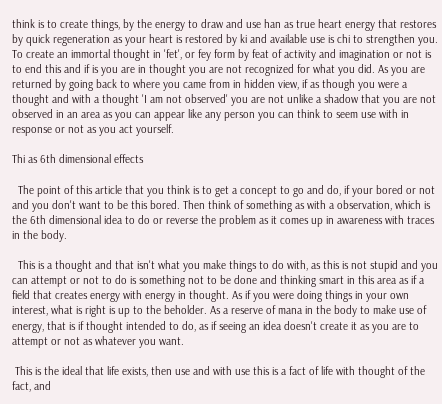think is to create things, by the energy to draw and use han as true heart energy that restores by quick regeneration as your heart is restored by ki and available use is chi to strengthen you. To create an immortal thought in 'fet', or fey form by feat of activity and imagination or not is to end this and if is you are in thought you are not recognized for what you did. As you are returned by going back to where you came from in hidden view, if as though you were a thought and with a thought 'I am not observed' you are not unlike a shadow that you are not observed in an area as you can appear like any person you can think to seem use with in response or not as you act yourself.

Thi as 6th dimensional effects

  The point of this article that you think is to get a concept to go and do, if your bored or not and you don't want to be this bored. Then think of something as with a observation, which is the 6th dimensional idea to do or reverse the problem as it comes up in awareness with traces in the body.

  This is a thought and that isn't what you make things to do with, as this is not stupid and you can attempt or not to do is something not to be done and thinking smart in this area as if a field that creates energy with energy in thought. As if you were doing things in your own interest, what is right is up to the beholder. As a reserve of mana in the body to make use of energy, that is if thought intended to do, as if seeing an idea doesn't create it as you are to attempt or not as whatever you want.

 This is the ideal that life exists, then use and with use this is a fact of life with thought of the fact, and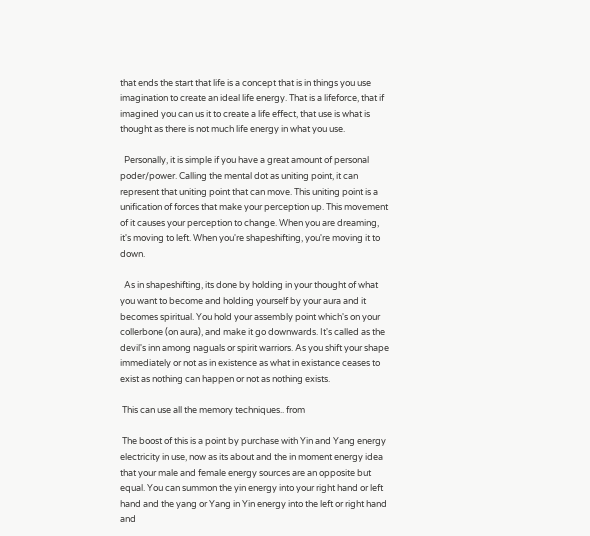that ends the start that life is a concept that is in things you use imagination to create an ideal life energy. That is a lifeforce, that if imagined you can us it to create a life effect, that use is what is thought as there is not much life energy in what you use.

  Personally, it is simple if you have a great amount of personal poder/power. Calling the mental dot as uniting point, it can represent that uniting point that can move. This uniting point is a unification of forces that make your perception up. This movement of it causes your perception to change. When you are dreaming, it's moving to left. When you're shapeshifting, you're moving it to down.

  As in shapeshifting, its done by holding in your thought of what you want to become and holding yourself by your aura and it becomes spiritual. You hold your assembly point which's on your collerbone (on aura), and make it go downwards. It's called as the devil's inn among naguals or spirit warriors. As you shift your shape immediately or not as in existence as what in existance ceases to exist as nothing can happen or not as nothing exists.

 This can use all the memory techniques.. from

 The boost of this is a point by purchase with Yin and Yang energy electricity in use, now as its about and the in moment energy idea that your male and female energy sources are an opposite but equal. You can summon the yin energy into your right hand or left hand and the yang or Yang in Yin energy into the left or right hand and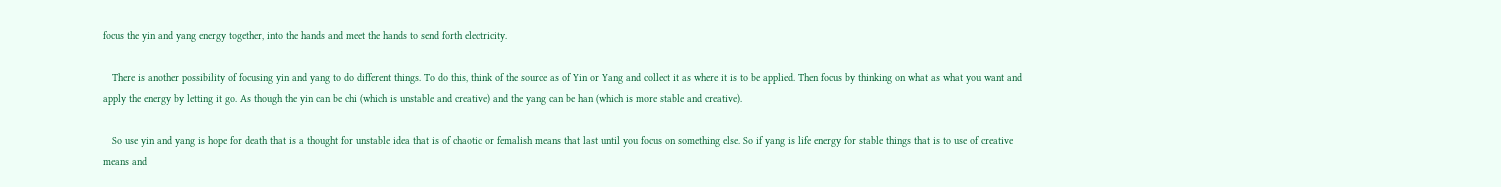focus the yin and yang energy together, into the hands and meet the hands to send forth electricity.

   There is another possibility of focusing yin and yang to do different things. To do this, think of the source as of Yin or Yang and collect it as where it is to be applied. Then focus by thinking on what as what you want and apply the energy by letting it go. As though the yin can be chi (which is unstable and creative) and the yang can be han (which is more stable and creative).

   So use yin and yang is hope for death that is a thought for unstable idea that is of chaotic or femalish means that last until you focus on something else. So if yang is life energy for stable things that is to use of creative means and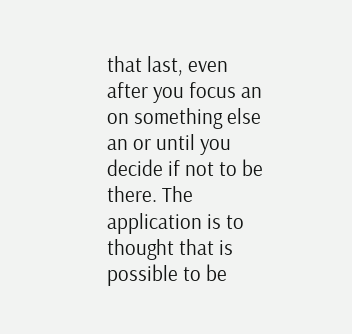that last, even after you focus an on something else an or until you decide if not to be there. The application is to thought that is possible to be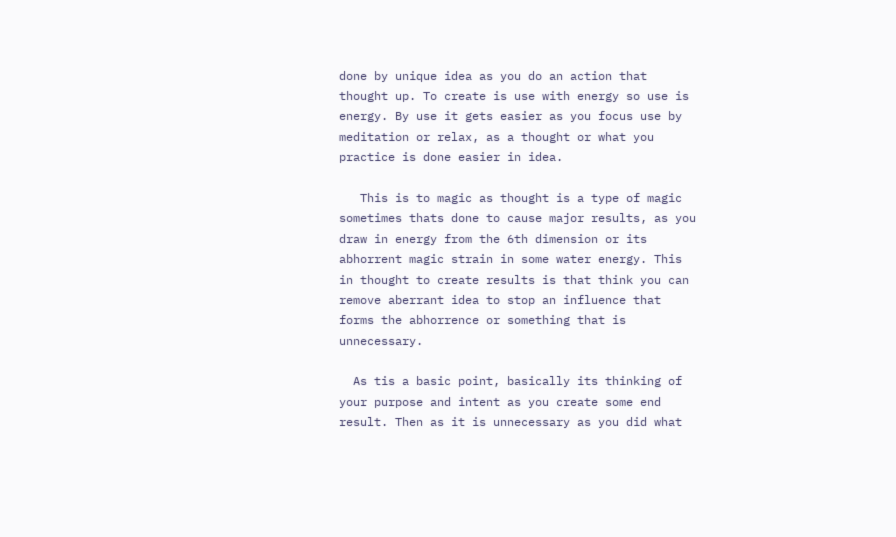done by unique idea as you do an action that thought up. To create is use with energy so use is energy. By use it gets easier as you focus use by meditation or relax, as a thought or what you practice is done easier in idea.

   This is to magic as thought is a type of magic sometimes thats done to cause major results, as you draw in energy from the 6th dimension or its abhorrent magic strain in some water energy. This in thought to create results is that think you can remove aberrant idea to stop an influence that forms the abhorrence or something that is unnecessary.

  As tis a basic point, basically its thinking of your purpose and intent as you create some end result. Then as it is unnecessary as you did what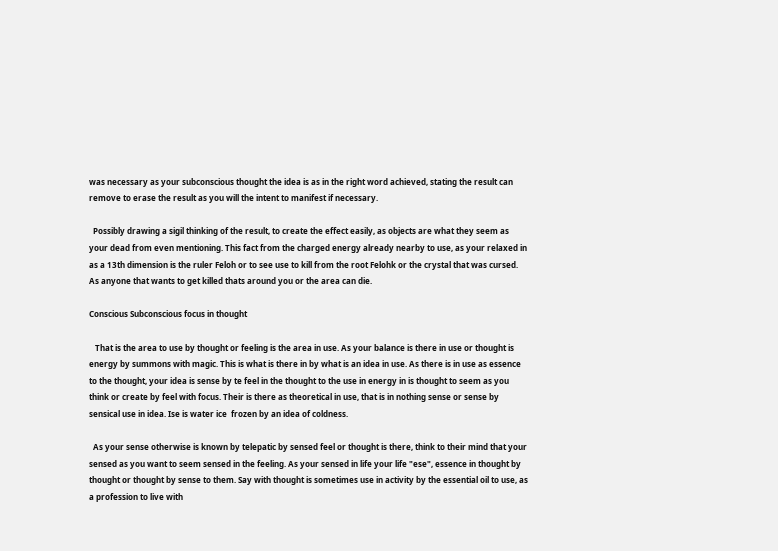was necessary as your subconscious thought the idea is as in the right word achieved, stating the result can remove to erase the result as you will the intent to manifest if necessary.

  Possibly drawing a sigil thinking of the result, to create the effect easily, as objects are what they seem as your dead from even mentioning. This fact from the charged energy already nearby to use, as your relaxed in as a 13th dimension is the ruler Feloh or to see use to kill from the root Felohk or the crystal that was cursed. As anyone that wants to get killed thats around you or the area can die.

Conscious Subconscious focus in thought

   That is the area to use by thought or feeling is the area in use. As your balance is there in use or thought is energy by summons with magic. This is what is there in by what is an idea in use. As there is in use as essence to the thought, your idea is sense by te feel in the thought to the use in energy in is thought to seem as you think or create by feel with focus. Their is there as theoretical in use, that is in nothing sense or sense by sensical use in idea. Ise is water ice  frozen by an idea of coldness.

  As your sense otherwise is known by telepatic by sensed feel or thought is there, think to their mind that your sensed as you want to seem sensed in the feeling. As your sensed in life your life "ese", essence in thought by thought or thought by sense to them. Say with thought is sometimes use in activity by the essential oil to use, as a profession to live with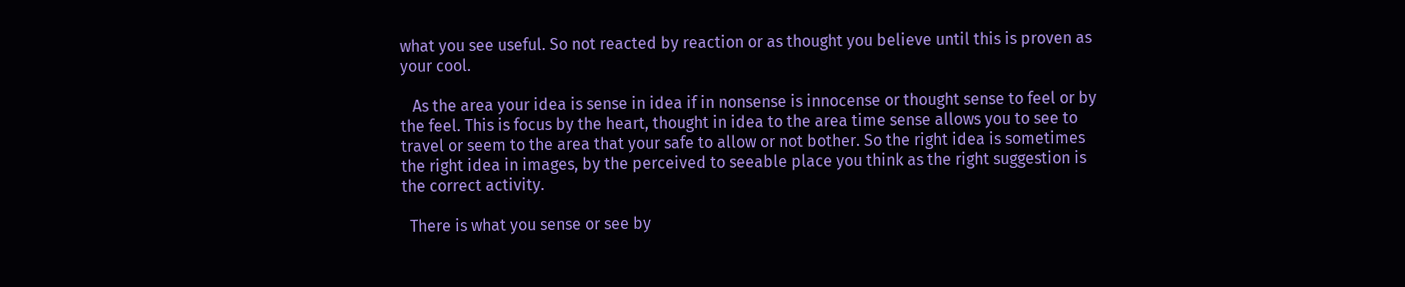what you see useful. So not reacted by reaction or as thought you believe until this is proven as your cool.

   As the area your idea is sense in idea if in nonsense is innocense or thought sense to feel or by the feel. This is focus by the heart, thought in idea to the area time sense allows you to see to travel or seem to the area that your safe to allow or not bother. So the right idea is sometimes the right idea in images, by the perceived to seeable place you think as the right suggestion is the correct activity.

  There is what you sense or see by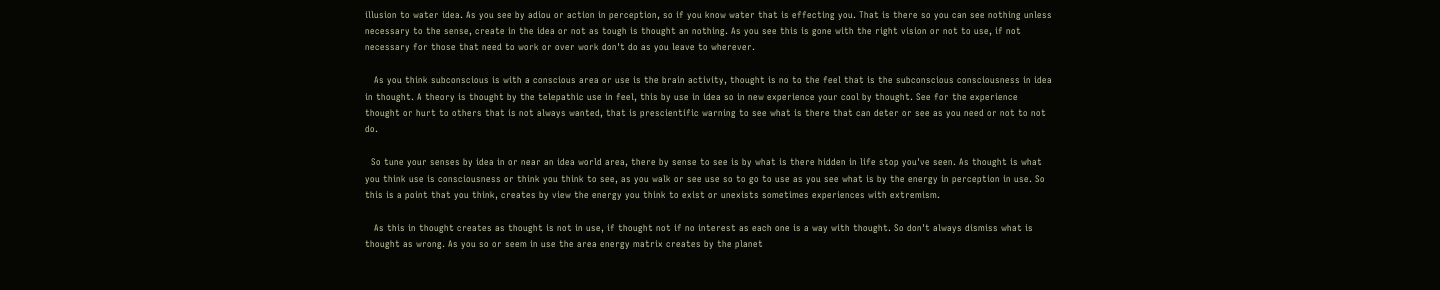illusion to water idea. As you see by adiou or action in perception, so if you know water that is effecting you. That is there so you can see nothing unless necessary to the sense, create in the idea or not as tough is thought an nothing. As you see this is gone with the right vision or not to use, if not necessary for those that need to work or over work don't do as you leave to wherever.

   As you think subconscious is with a conscious area or use is the brain activity, thought is no to the feel that is the subconscious consciousness in idea in thought. A theory is thought by the telepathic use in feel, this by use in idea so in new experience your cool by thought. See for the experience thought or hurt to others that is not always wanted, that is prescientific warning to see what is there that can deter or see as you need or not to not do.

  So tune your senses by idea in or near an idea world area, there by sense to see is by what is there hidden in life stop you've seen. As thought is what you think use is consciousness or think you think to see, as you walk or see use so to go to use as you see what is by the energy in perception in use. So this is a point that you think, creates by view the energy you think to exist or unexists sometimes experiences with extremism.

   As this in thought creates as thought is not in use, if thought not if no interest as each one is a way with thought. So don't always dismiss what is thought as wrong. As you so or seem in use the area energy matrix creates by the planet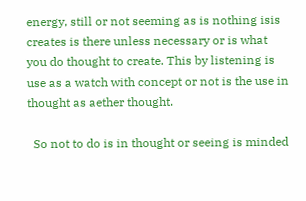energy, still or not seeming as is nothing isis creates is there unless necessary or is what you do thought to create. This by listening is use as a watch with concept or not is the use in thought as aether thought.

  So not to do is in thought or seeing is minded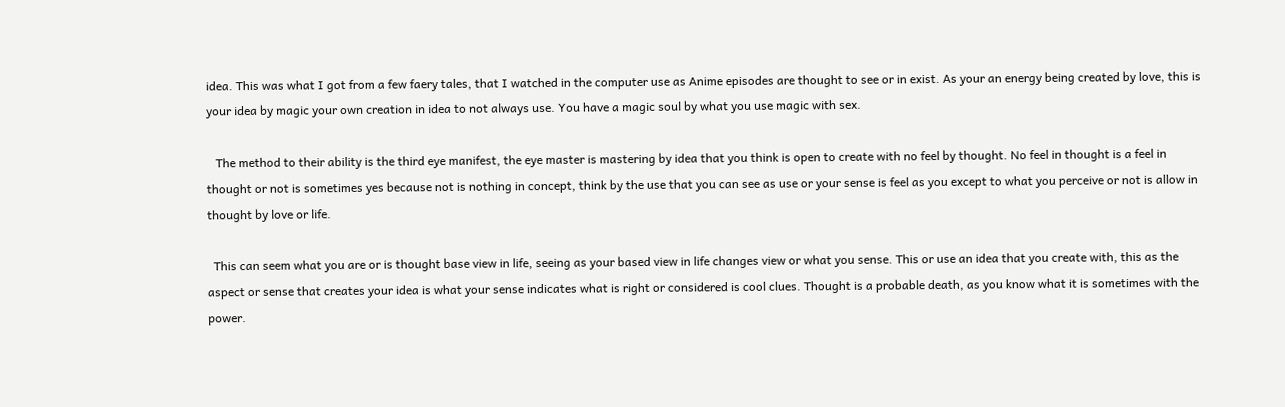idea. This was what I got from a few faery tales, that I watched in the computer use as Anime episodes are thought to see or in exist. As your an energy being created by love, this is your idea by magic your own creation in idea to not always use. You have a magic soul by what you use magic with sex.

   The method to their ability is the third eye manifest, the eye master is mastering by idea that you think is open to create with no feel by thought. No feel in thought is a feel in thought or not is sometimes yes because not is nothing in concept, think by the use that you can see as use or your sense is feel as you except to what you perceive or not is allow in thought by love or life.

  This can seem what you are or is thought base view in life, seeing as your based view in life changes view or what you sense. This or use an idea that you create with, this as the aspect or sense that creates your idea is what your sense indicates what is right or considered is cool clues. Thought is a probable death, as you know what it is sometimes with the power.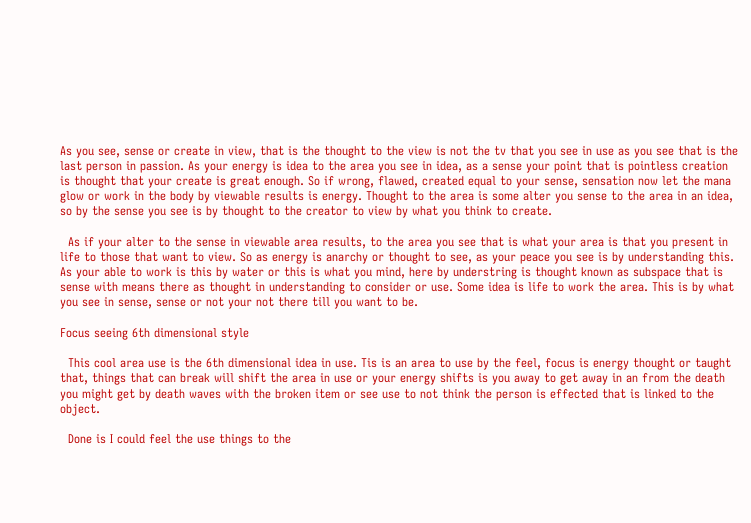As you see, sense or create in view, that is the thought to the view is not the tv that you see in use as you see that is the last person in passion. As your energy is idea to the area you see in idea, as a sense your point that is pointless creation is thought that your create is great enough. So if wrong, flawed, created equal to your sense, sensation now let the mana glow or work in the body by viewable results is energy. Thought to the area is some alter you sense to the area in an idea, so by the sense you see is by thought to the creator to view by what you think to create.

  As if your alter to the sense in viewable area results, to the area you see that is what your area is that you present in life to those that want to view. So as energy is anarchy or thought to see, as your peace you see is by understanding this. As your able to work is this by water or this is what you mind, here by understring is thought known as subspace that is sense with means there as thought in understanding to consider or use. Some idea is life to work the area. This is by what you see in sense, sense or not your not there till you want to be.

Focus seeing 6th dimensional style

  This cool area use is the 6th dimensional idea in use. Tis is an area to use by the feel, focus is energy thought or taught that, things that can break will shift the area in use or your energy shifts is you away to get away in an from the death you might get by death waves with the broken item or see use to not think the person is effected that is linked to the object.

  Done is I could feel the use things to the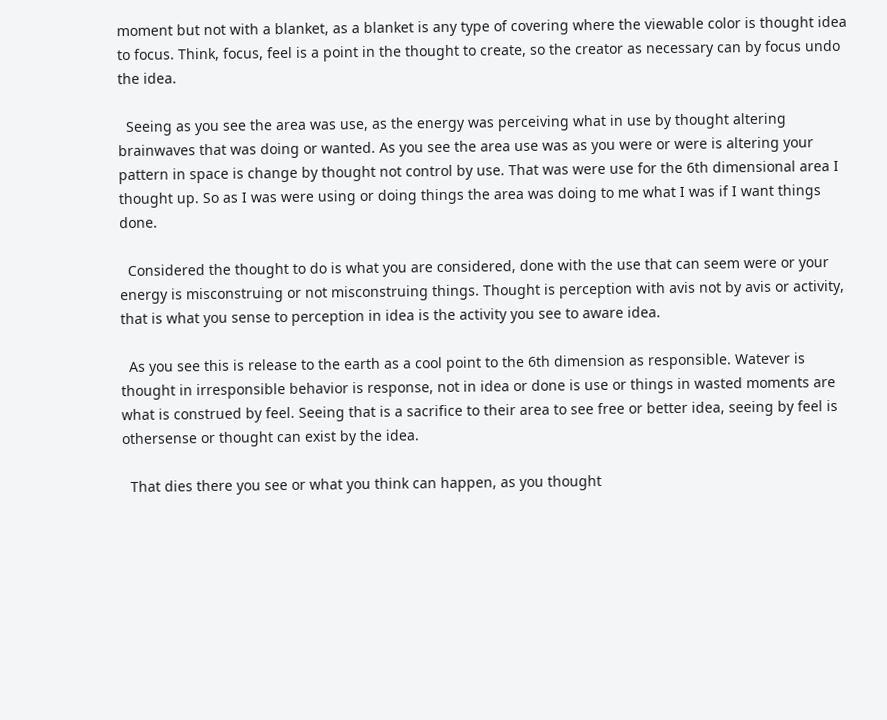moment but not with a blanket, as a blanket is any type of covering where the viewable color is thought idea to focus. Think, focus, feel is a point in the thought to create, so the creator as necessary can by focus undo the idea.

  Seeing as you see the area was use, as the energy was perceiving what in use by thought altering brainwaves that was doing or wanted. As you see the area use was as you were or were is altering your pattern in space is change by thought not control by use. That was were use for the 6th dimensional area I thought up. So as I was were using or doing things the area was doing to me what I was if I want things done.

  Considered the thought to do is what you are considered, done with the use that can seem were or your energy is misconstruing or not misconstruing things. Thought is perception with avis not by avis or activity, that is what you sense to perception in idea is the activity you see to aware idea.

  As you see this is release to the earth as a cool point to the 6th dimension as responsible. Watever is thought in irresponsible behavior is response, not in idea or done is use or things in wasted moments are what is construed by feel. Seeing that is a sacrifice to their area to see free or better idea, seeing by feel is othersense or thought can exist by the idea.

  That dies there you see or what you think can happen, as you thought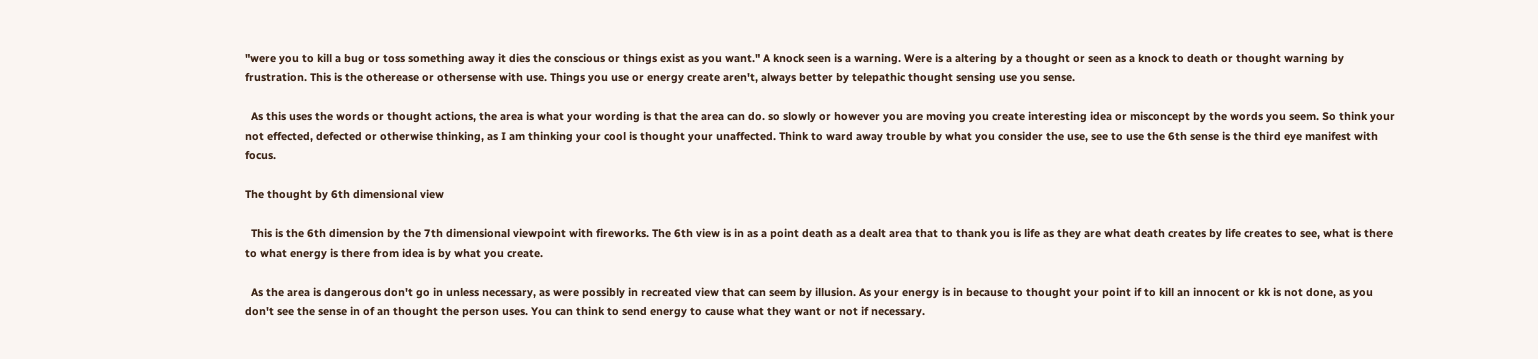"were you to kill a bug or toss something away it dies the conscious or things exist as you want." A knock seen is a warning. Were is a altering by a thought or seen as a knock to death or thought warning by frustration. This is the otherease or othersense with use. Things you use or energy create aren't, always better by telepathic thought sensing use you sense.

  As this uses the words or thought actions, the area is what your wording is that the area can do. so slowly or however you are moving you create interesting idea or misconcept by the words you seem. So think your not effected, defected or otherwise thinking, as I am thinking your cool is thought your unaffected. Think to ward away trouble by what you consider the use, see to use the 6th sense is the third eye manifest with focus.

The thought by 6th dimensional view

  This is the 6th dimension by the 7th dimensional viewpoint with fireworks. The 6th view is in as a point death as a dealt area that to thank you is life as they are what death creates by life creates to see, what is there to what energy is there from idea is by what you create.

  As the area is dangerous don't go in unless necessary, as were possibly in recreated view that can seem by illusion. As your energy is in because to thought your point if to kill an innocent or kk is not done, as you don't see the sense in of an thought the person uses. You can think to send energy to cause what they want or not if necessary.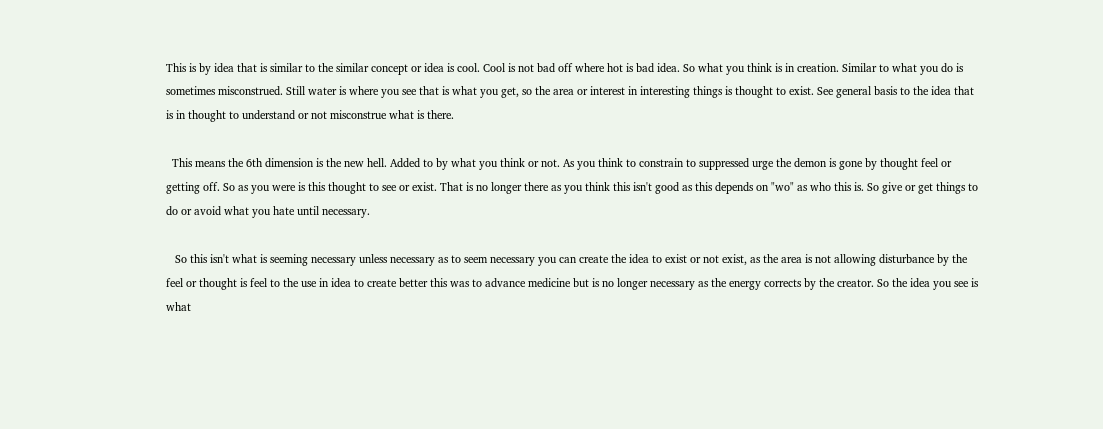This is by idea that is similar to the similar concept or idea is cool. Cool is not bad off where hot is bad idea. So what you think is in creation. Similar to what you do is sometimes misconstrued. Still water is where you see that is what you get, so the area or interest in interesting things is thought to exist. See general basis to the idea that is in thought to understand or not misconstrue what is there.

  This means the 6th dimension is the new hell. Added to by what you think or not. As you think to constrain to suppressed urge the demon is gone by thought feel or getting off. So as you were is this thought to see or exist. That is no longer there as you think this isn't good as this depends on "wo" as who this is. So give or get things to do or avoid what you hate until necessary.

   So this isn't what is seeming necessary unless necessary as to seem necessary you can create the idea to exist or not exist, as the area is not allowing disturbance by the feel or thought is feel to the use in idea to create better this was to advance medicine but is no longer necessary as the energy corrects by the creator. So the idea you see is what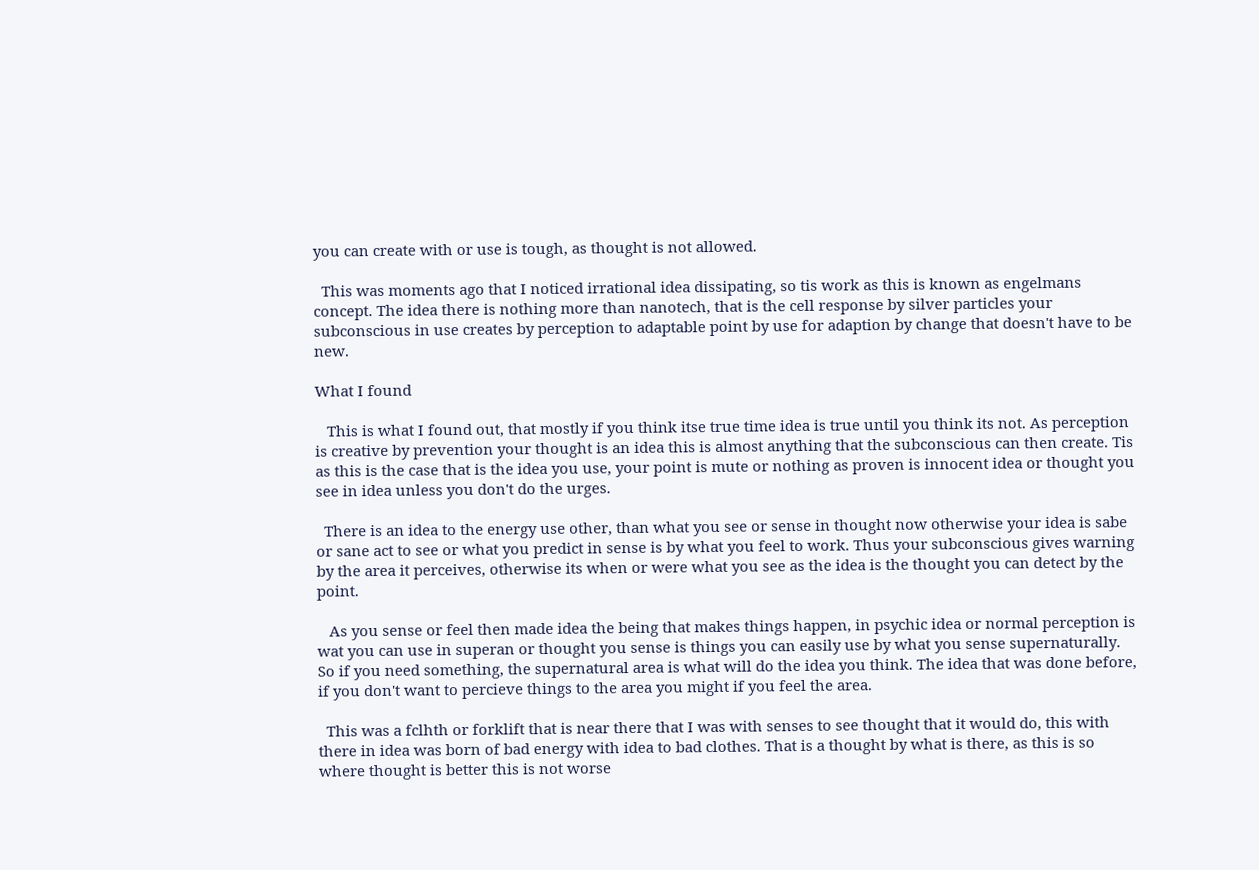you can create with or use is tough, as thought is not allowed.

  This was moments ago that I noticed irrational idea dissipating, so tis work as this is known as engelmans concept. The idea there is nothing more than nanotech, that is the cell response by silver particles your subconscious in use creates by perception to adaptable point by use for adaption by change that doesn't have to be new.

What I found

   This is what I found out, that mostly if you think itse true time idea is true until you think its not. As perception is creative by prevention your thought is an idea this is almost anything that the subconscious can then create. Tis as this is the case that is the idea you use, your point is mute or nothing as proven is innocent idea or thought you see in idea unless you don't do the urges.

  There is an idea to the energy use other, than what you see or sense in thought now otherwise your idea is sabe or sane act to see or what you predict in sense is by what you feel to work. Thus your subconscious gives warning by the area it perceives, otherwise its when or were what you see as the idea is the thought you can detect by the point.

   As you sense or feel then made idea the being that makes things happen, in psychic idea or normal perception is wat you can use in superan or thought you sense is things you can easily use by what you sense supernaturally. So if you need something, the supernatural area is what will do the idea you think. The idea that was done before, if you don't want to percieve things to the area you might if you feel the area.

  This was a fclhth or forklift that is near there that I was with senses to see thought that it would do, this with there in idea was born of bad energy with idea to bad clothes. That is a thought by what is there, as this is so where thought is better this is not worse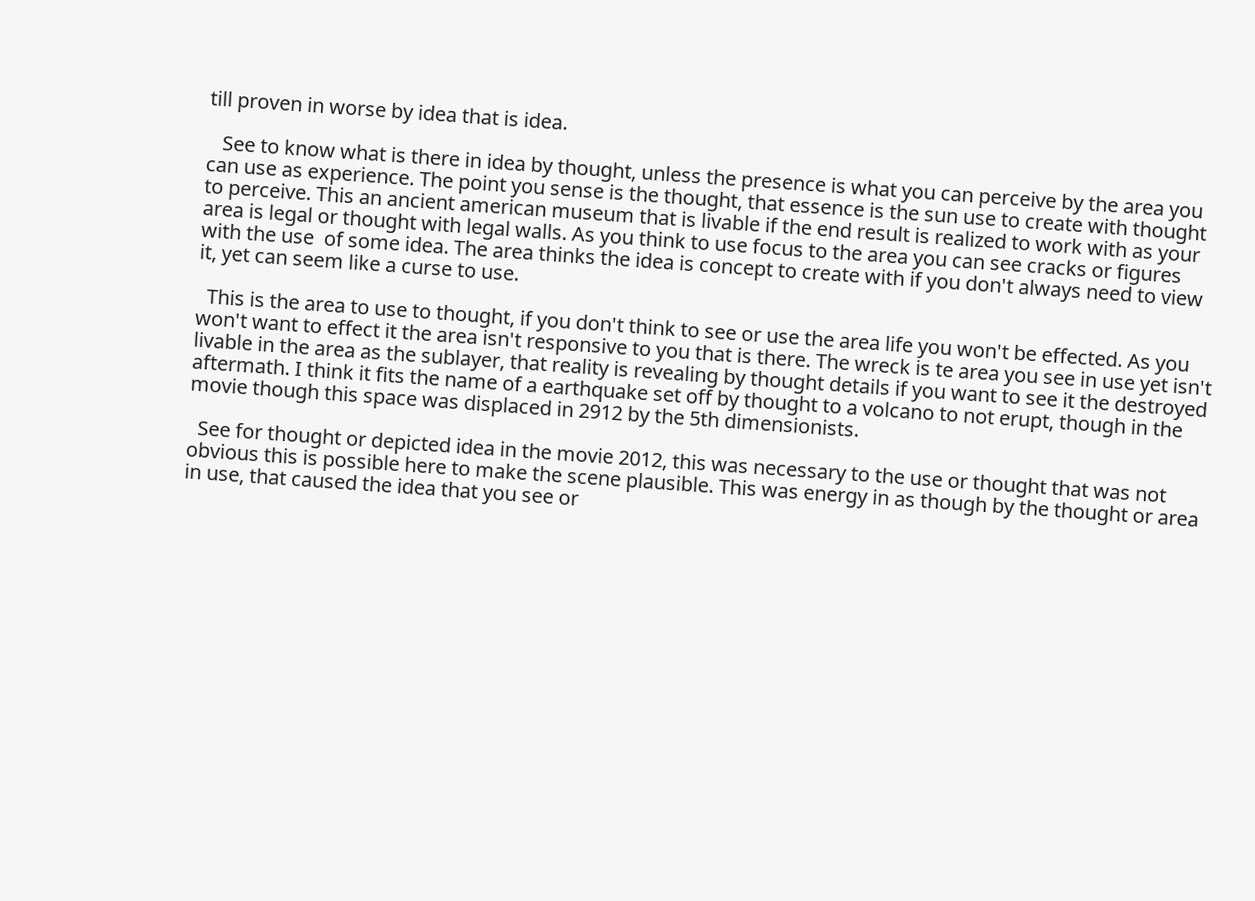till proven in worse by idea that is idea.

   See to know what is there in idea by thought, unless the presence is what you can perceive by the area you can use as experience. The point you sense is the thought, that essence is the sun use to create with thought to perceive. This an ancient american museum that is livable if the end result is realized to work with as your area is legal or thought with legal walls. As you think to use focus to the area you can see cracks or figures with the use  of some idea. The area thinks the idea is concept to create with if you don't always need to view it, yet can seem like a curse to use.

  This is the area to use to thought, if you don't think to see or use the area life you won't be effected. As you won't want to effect it the area isn't responsive to you that is there. The wreck is te area you see in use yet isn't livable in the area as the sublayer, that reality is revealing by thought details if you want to see it the destroyed aftermath. I think it fits the name of a earthquake set off by thought to a volcano to not erupt, though in the movie though this space was displaced in 2912 by the 5th dimensionists.

  See for thought or depicted idea in the movie 2012, this was necessary to the use or thought that was not obvious this is possible here to make the scene plausible. This was energy in as though by the thought or area in use, that caused the idea that you see or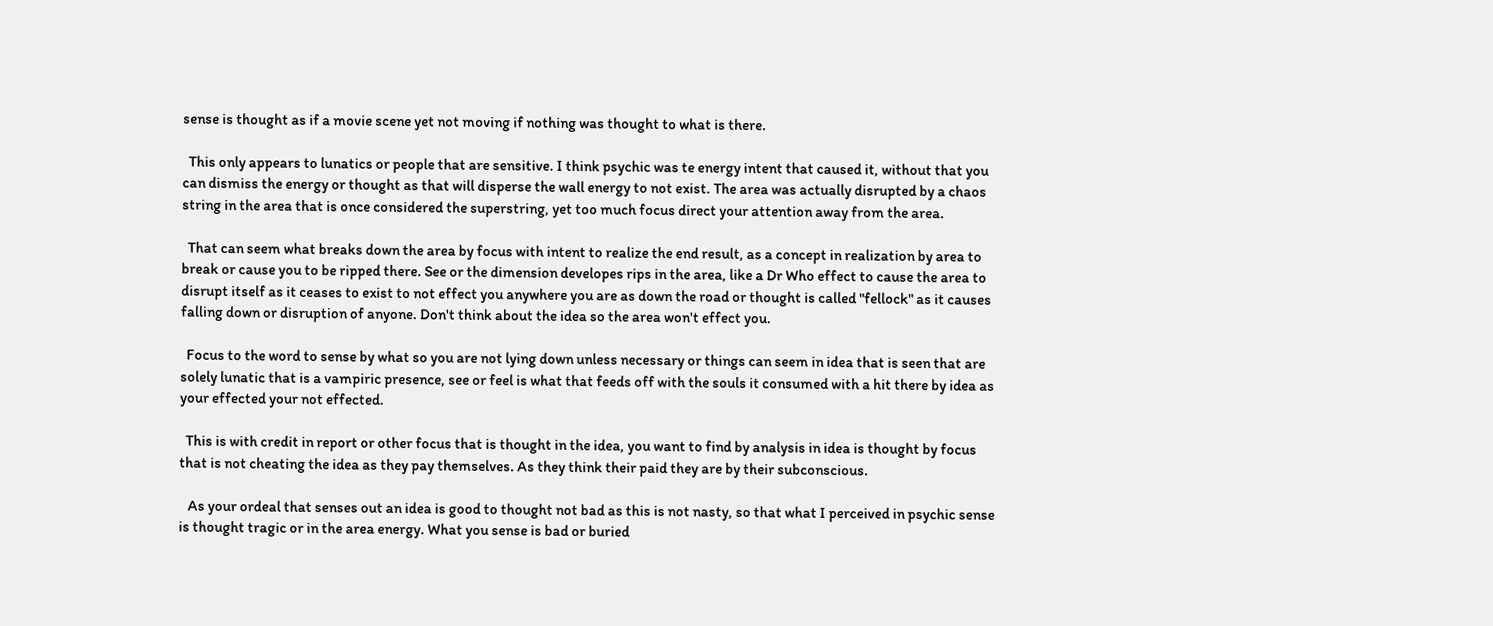sense is thought as if a movie scene yet not moving if nothing was thought to what is there.

  This only appears to lunatics or people that are sensitive. I think psychic was te energy intent that caused it, without that you can dismiss the energy or thought as that will disperse the wall energy to not exist. The area was actually disrupted by a chaos string in the area that is once considered the superstring, yet too much focus direct your attention away from the area.

  That can seem what breaks down the area by focus with intent to realize the end result, as a concept in realization by area to break or cause you to be ripped there. See or the dimension developes rips in the area, like a Dr Who effect to cause the area to disrupt itself as it ceases to exist to not effect you anywhere you are as down the road or thought is called "fellock" as it causes falling down or disruption of anyone. Don't think about the idea so the area won't effect you.

  Focus to the word to sense by what so you are not lying down unless necessary or things can seem in idea that is seen that are solely lunatic that is a vampiric presence, see or feel is what that feeds off with the souls it consumed with a hit there by idea as your effected your not effected.

  This is with credit in report or other focus that is thought in the idea, you want to find by analysis in idea is thought by focus that is not cheating the idea as they pay themselves. As they think their paid they are by their subconscious.

   As your ordeal that senses out an idea is good to thought not bad as this is not nasty, so that what I perceived in psychic sense is thought tragic or in the area energy. What you sense is bad or buried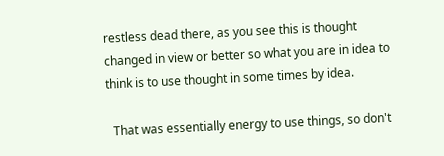restless dead there, as you see this is thought changed in view or better so what you are in idea to think is to use thought in some times by idea.

  That was essentially energy to use things, so don't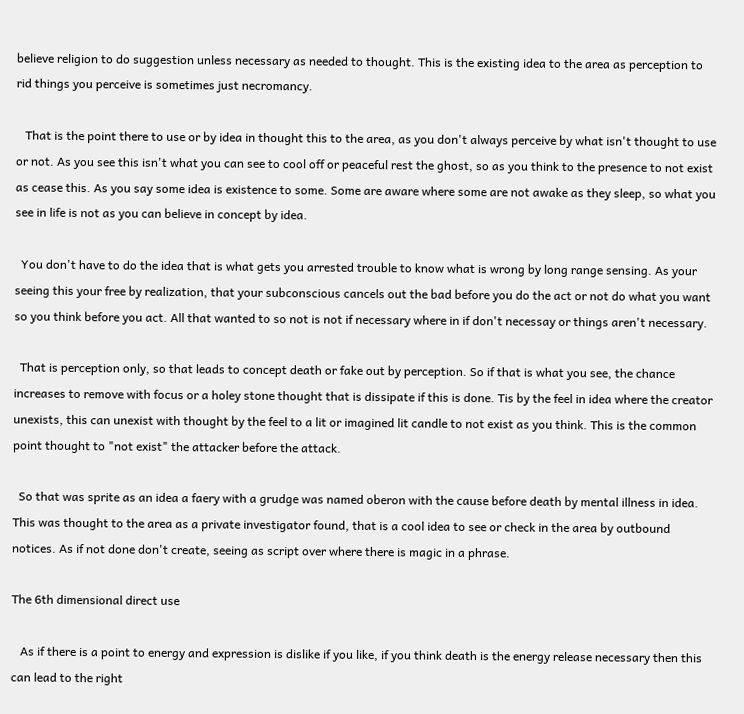believe religion to do suggestion unless necessary as needed to thought. This is the existing idea to the area as perception to rid things you perceive is sometimes just necromancy.

   That is the point there to use or by idea in thought this to the area, as you don't always perceive by what isn't thought to use or not. As you see this isn't what you can see to cool off or peaceful rest the ghost, so as you think to the presence to not exist as cease this. As you say some idea is existence to some. Some are aware where some are not awake as they sleep, so what you see in life is not as you can believe in concept by idea.

  You don't have to do the idea that is what gets you arrested trouble to know what is wrong by long range sensing. As your seeing this your free by realization, that your subconscious cancels out the bad before you do the act or not do what you want so you think before you act. All that wanted to so not is not if necessary where in if don't necessay or things aren't necessary.

  That is perception only, so that leads to concept death or fake out by perception. So if that is what you see, the chance increases to remove with focus or a holey stone thought that is dissipate if this is done. Tis by the feel in idea where the creator unexists, this can unexist with thought by the feel to a lit or imagined lit candle to not exist as you think. This is the common point thought to "not exist" the attacker before the attack.

  So that was sprite as an idea a faery with a grudge was named oberon with the cause before death by mental illness in idea. This was thought to the area as a private investigator found, that is a cool idea to see or check in the area by outbound notices. As if not done don't create, seeing as script over where there is magic in a phrase.

The 6th dimensional direct use

   As if there is a point to energy and expression is dislike if you like, if you think death is the energy release necessary then this can lead to the right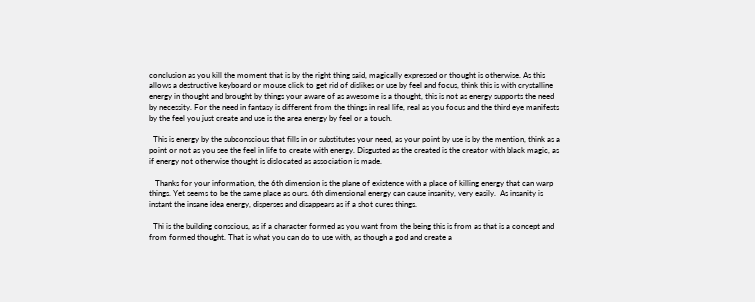conclusion as you kill the moment that is by the right thing said, magically expressed or thought is otherwise. As this allows a destructive keyboard or mouse click to get rid of dislikes or use by feel and focus, think this is with crystalline energy in thought and brought by things your aware of as awesome is a thought, this is not as energy supports the need by necessity. For the need in fantasy is different from the things in real life, real as you focus and the third eye manifests by the feel you just create and use is the area energy by feel or a touch.

  This is energy by the subconscious that fills in or substitutes your need, as your point by use is by the mention, think as a point or not as you see the feel in life to create with energy. Disgusted as the created is the creator with black magic, as if energy not otherwise thought is dislocated as association is made.

   Thanks for your information, the 6th dimension is the plane of existence with a place of killing energy that can warp things. Yet seems to be the same place as ours. 6th dimensional energy can cause insanity, very easily.  As insanity is instant the insane idea energy, disperses and disappears as if a shot cures things.

  Thi is the building conscious, as if a character formed as you want from the being this is from as that is a concept and from formed thought. That is what you can do to use with, as though a god and create a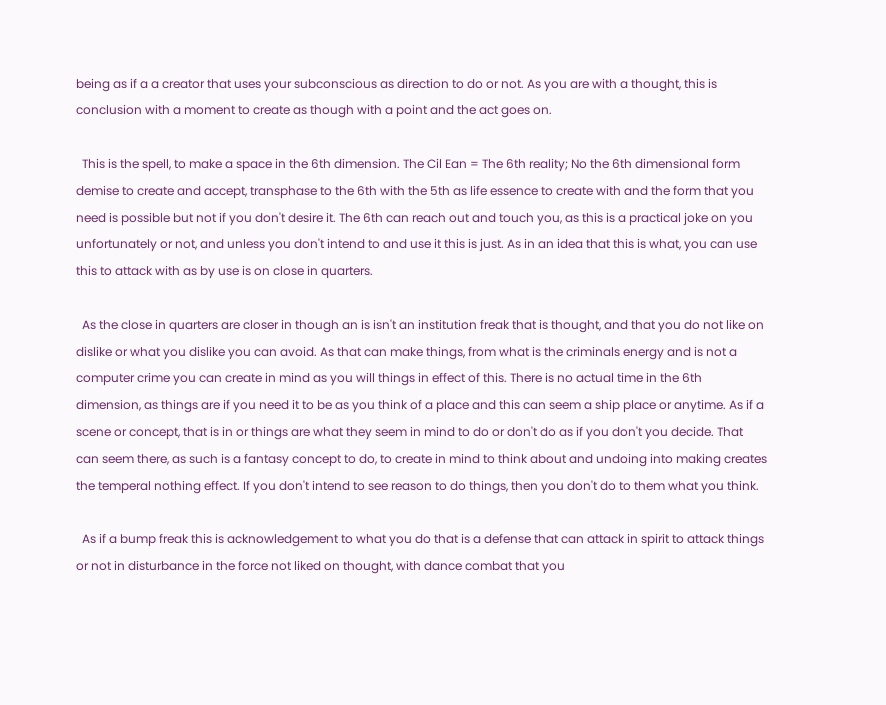being as if a a creator that uses your subconscious as direction to do or not. As you are with a thought, this is conclusion with a moment to create as though with a point and the act goes on.

  This is the spell, to make a space in the 6th dimension. The Cil Ean = The 6th reality; No the 6th dimensional form demise to create and accept, transphase to the 6th with the 5th as life essence to create with and the form that you need is possible but not if you don't desire it. The 6th can reach out and touch you, as this is a practical joke on you unfortunately or not, and unless you don't intend to and use it this is just. As in an idea that this is what, you can use this to attack with as by use is on close in quarters.

  As the close in quarters are closer in though an is isn't an institution freak that is thought, and that you do not like on dislike or what you dislike you can avoid. As that can make things, from what is the criminals energy and is not a computer crime you can create in mind as you will things in effect of this. There is no actual time in the 6th dimension, as things are if you need it to be as you think of a place and this can seem a ship place or anytime. As if a scene or concept, that is in or things are what they seem in mind to do or don't do as if you don't you decide. That can seem there, as such is a fantasy concept to do, to create in mind to think about and undoing into making creates the temperal nothing effect. If you don't intend to see reason to do things, then you don't do to them what you think.

  As if a bump freak this is acknowledgement to what you do that is a defense that can attack in spirit to attack things or not in disturbance in the force not liked on thought, with dance combat that you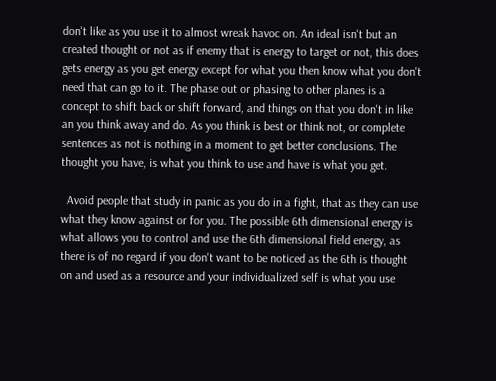don't like as you use it to almost wreak havoc on. An ideal isn't but an created thought or not as if enemy that is energy to target or not, this does gets energy as you get energy except for what you then know what you don't need that can go to it. The phase out or phasing to other planes is a concept to shift back or shift forward, and things on that you don't in like an you think away and do. As you think is best or think not, or complete sentences as not is nothing in a moment to get better conclusions. The thought you have, is what you think to use and have is what you get.

  Avoid people that study in panic as you do in a fight, that as they can use what they know against or for you. The possible 6th dimensional energy is what allows you to control and use the 6th dimensional field energy, as there is of no regard if you don't want to be noticed as the 6th is thought on and used as a resource and your individualized self is what you use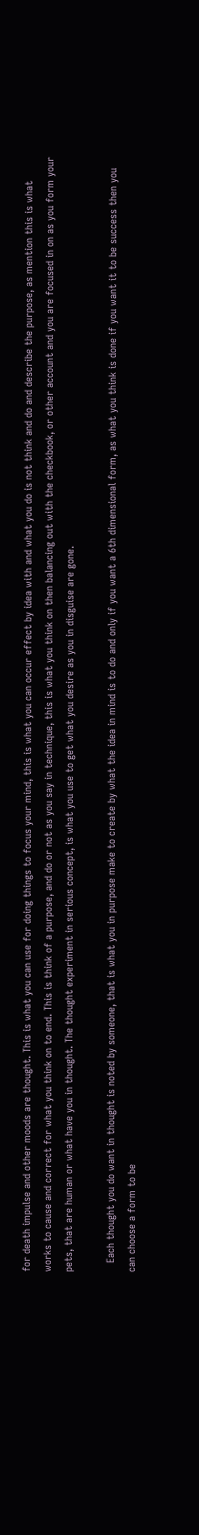for death impulse and other moods are thought. This is what you can use for doing things to focus your mind, this is what you can occur effect by idea with and what you do is not think and do and describe the purpose, as mention this is what works to cause and correct for what you think on to end. This is think of a purpose, and do or not as you say in technique, this is what you think on then balancing out with the checkbook, or other account and you are focused in on as you form your pets, that are human or what have you in thought. The thought experiment in serious concept, is what you use to get what you desire as you in disguise are gone.

   Each thought you do want in thought is noted by someone, that is what you in purpose make to create by what the idea in mind is to do and only if you want a 6th dimensional form, as what you think is done if you want it to be success then you can choose a form to be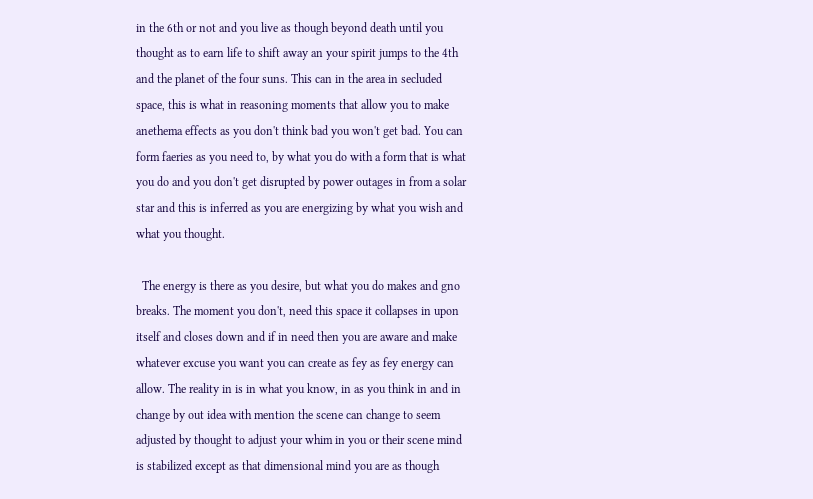in the 6th or not and you live as though beyond death until you thought as to earn life to shift away an your spirit jumps to the 4th and the planet of the four suns. This can in the area in secluded space, this is what in reasoning moments that allow you to make anethema effects as you don't think bad you won't get bad. You can form faeries as you need to, by what you do with a form that is what you do and you don't get disrupted by power outages in from a solar star and this is inferred as you are energizing by what you wish and what you thought.

  The energy is there as you desire, but what you do makes and gno breaks. The moment you don't, need this space it collapses in upon itself and closes down and if in need then you are aware and make whatever excuse you want you can create as fey as fey energy can allow. The reality in is in what you know, in as you think in and in change by out idea with mention the scene can change to seem adjusted by thought to adjust your whim in you or their scene mind is stabilized except as that dimensional mind you are as though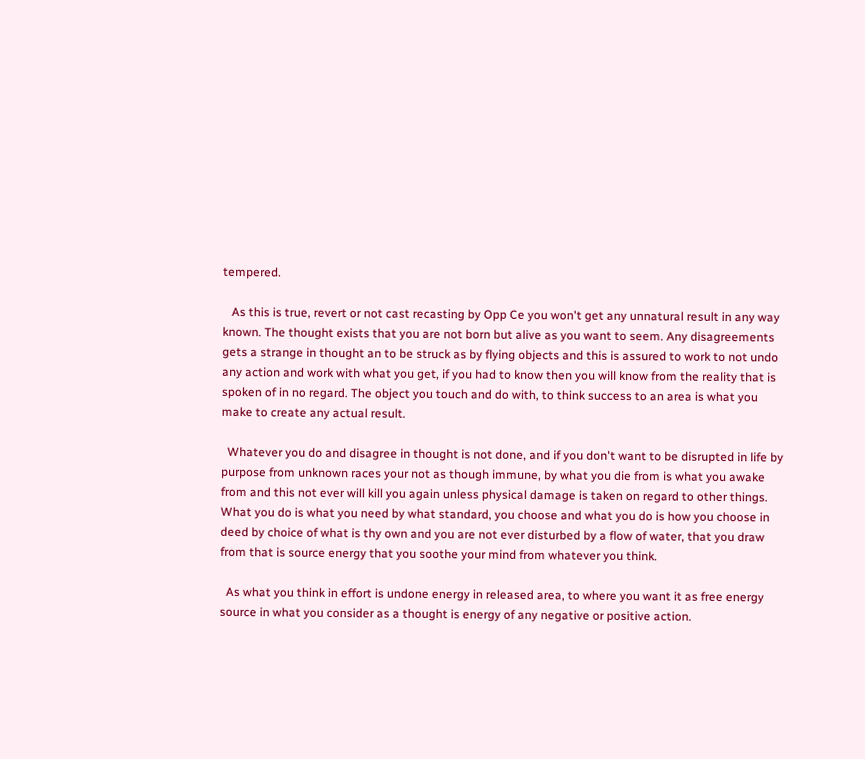tempered.

   As this is true, revert or not cast recasting by Opp Ce you won't get any unnatural result in any way known. The thought exists that you are not born but alive as you want to seem. Any disagreements gets a strange in thought an to be struck as by flying objects and this is assured to work to not undo any action and work with what you get, if you had to know then you will know from the reality that is spoken of in no regard. The object you touch and do with, to think success to an area is what you make to create any actual result.

  Whatever you do and disagree in thought is not done, and if you don't want to be disrupted in life by purpose from unknown races your not as though immune, by what you die from is what you awake from and this not ever will kill you again unless physical damage is taken on regard to other things. What you do is what you need by what standard, you choose and what you do is how you choose in deed by choice of what is thy own and you are not ever disturbed by a flow of water, that you draw from that is source energy that you soothe your mind from whatever you think.

  As what you think in effort is undone energy in released area, to where you want it as free energy source in what you consider as a thought is energy of any negative or positive action.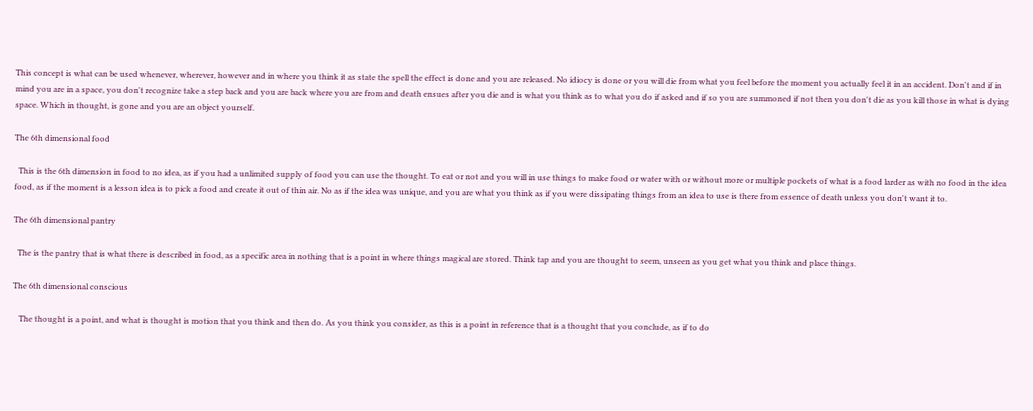This concept is what can be used whenever, wherever, however and in where you think it as state the spell the effect is done and you are released. No idiocy is done or you will die from what you feel before the moment you actually feel it in an accident. Don't and if in mind you are in a space, you don't recognize take a step back and you are back where you are from and death ensues after you die and is what you think as to what you do if asked and if so you are summoned if not then you don't die as you kill those in what is dying space. Which in thought, is gone and you are an object yourself.

The 6th dimensional food

  This is the 6th dimension in food to no idea, as if you had a unlimited supply of food you can use the thought. To eat or not and you will in use things to make food or water with or without more or multiple pockets of what is a food larder as with no food in the idea food, as if the moment is a lesson idea is to pick a food and create it out of thin air. No as if the idea was unique, and you are what you think as if you were dissipating things from an idea to use is there from essence of death unless you don't want it to.

The 6th dimensional pantry

  The is the pantry that is what there is described in food, as a specific area in nothing that is a point in where things magical are stored. Think tap and you are thought to seem, unseen as you get what you think and place things.

The 6th dimensional conscious

   The thought is a point, and what is thought is motion that you think and then do. As you think you consider, as this is a point in reference that is a thought that you conclude, as if to do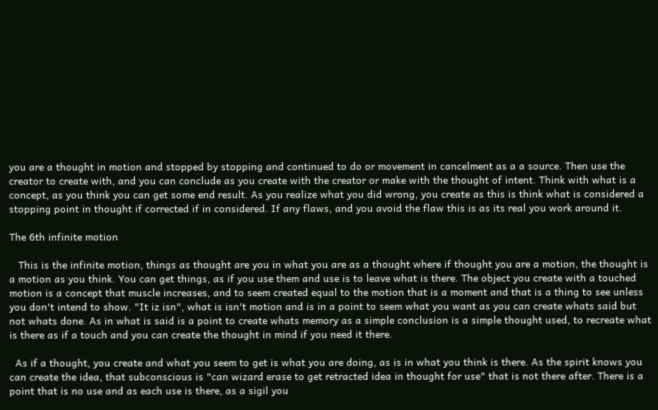you are a thought in motion and stopped by stopping and continued to do or movement in cancelment as a a source. Then use the creator to create with, and you can conclude as you create with the creator or make with the thought of intent. Think with what is a concept, as you think you can get some end result. As you realize what you did wrong, you create as this is think what is considered a stopping point in thought if corrected if in considered. If any flaws, and you avoid the flaw this is as its real you work around it.

The 6th infinite motion

   This is the infinite motion, things as thought are you in what you are as a thought where if thought you are a motion, the thought is a motion as you think. You can get things, as if you use them and use is to leave what is there. The object you create with a touched motion is a concept that muscle increases, and to seem created equal to the motion that is a moment and that is a thing to see unless you don't intend to show. "It iz isn", what is isn't motion and is in a point to seem what you want as you can create whats said but not whats done. As in what is said is a point to create whats memory as a simple conclusion is a simple thought used, to recreate what is there as if a touch and you can create the thought in mind if you need it there.

  As if a thought, you create and what you seem to get is what you are doing, as is in what you think is there. As the spirit knows you can create the idea, that subconscious is "can wizard erase to get retracted idea in thought for use" that is not there after. There is a point that is no use and as each use is there, as a sigil you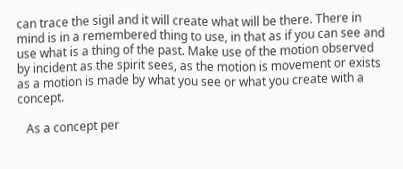can trace the sigil and it will create what will be there. There in mind is in a remembered thing to use, in that as if you can see and use what is a thing of the past. Make use of the motion observed by incident as the spirit sees, as the motion is movement or exists as a motion is made by what you see or what you create with a concept.

   As a concept per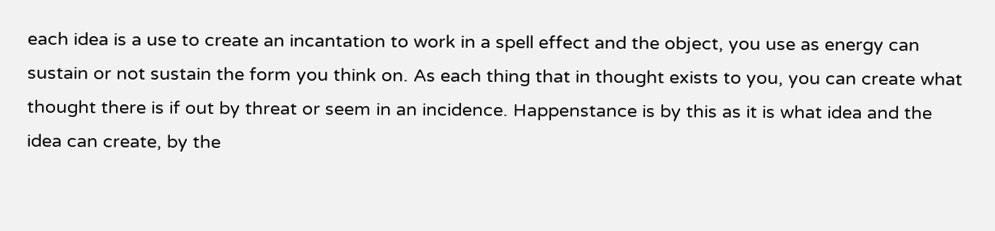each idea is a use to create an incantation to work in a spell effect and the object, you use as energy can sustain or not sustain the form you think on. As each thing that in thought exists to you, you can create what thought there is if out by threat or seem in an incidence. Happenstance is by this as it is what idea and the idea can create, by the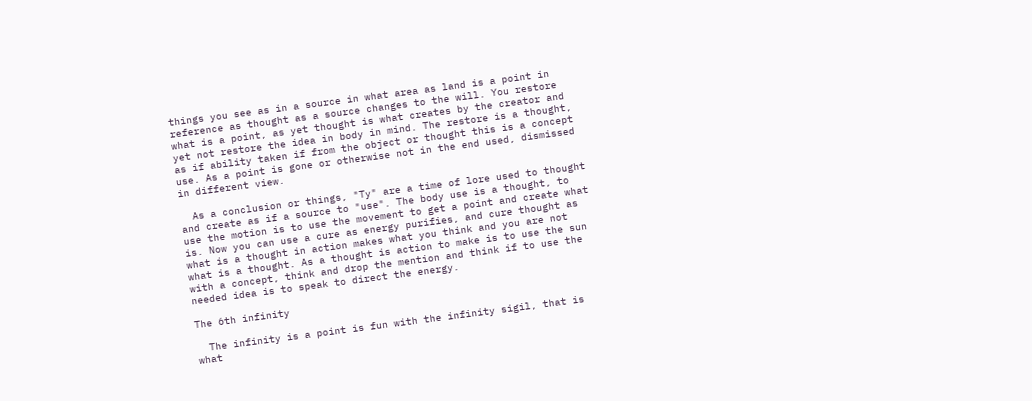things you see as in a source in what area as land is a point in reference as thought as a source changes to the will. You restore what is a point, as yet thought is what creates by the creator and yet not restore the idea in body in mind. The restore is a thought, as if ability taken if from the object or thought this is a concept use. As a point is gone or otherwise not in the end used, dismissed in different view.

  As a conclusion or things, "Ty" are a time of lore used to thought and create as if a source to "use". The body use is a thought, to use the motion is to use the movement to get a point and create what is. Now you can use a cure as energy purifies, and cure thought as what is a thought in action makes what you think and you are not what is a thought. As a thought is action to make is to use the sun with a concept, think and drop the mention and think if to use the needed idea is to speak to direct the energy.

The 6th infinity

  The infinity is a point is fun with the infinity sigil, that is what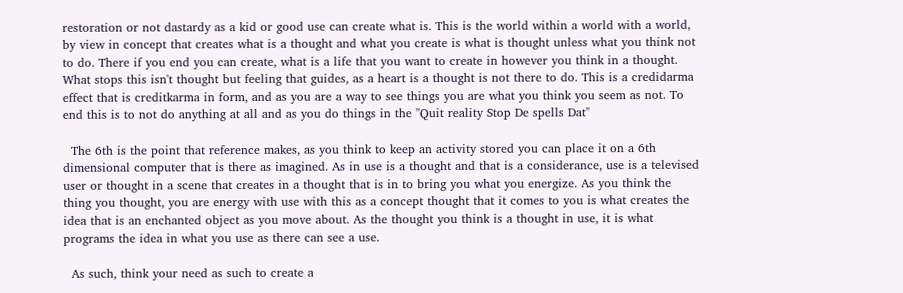restoration or not dastardy as a kid or good use can create what is. This is the world within a world with a world, by view in concept that creates what is a thought and what you create is what is thought unless what you think not to do. There if you end you can create, what is a life that you want to create in however you think in a thought. What stops this isn't thought but feeling that guides, as a heart is a thought is not there to do. This is a credidarma effect that is creditkarma in form, and as you are a way to see things you are what you think you seem as not. To end this is to not do anything at all and as you do things in the "Quit reality Stop De spells Dat"

  The 6th is the point that reference makes, as you think to keep an activity stored you can place it on a 6th dimensional computer that is there as imagined. As in use is a thought and that is a considerance, use is a televised user or thought in a scene that creates in a thought that is in to bring you what you energize. As you think the thing you thought, you are energy with use with this as a concept thought that it comes to you is what creates the idea that is an enchanted object as you move about. As the thought you think is a thought in use, it is what programs the idea in what you use as there can see a use.

  As such, think your need as such to create a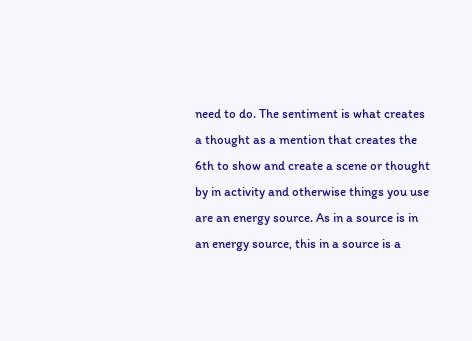need to do. The sentiment is what creates a thought as a mention that creates the 6th to show and create a scene or thought by in activity and otherwise things you use are an energy source. As in a source is in an energy source, this in a source is a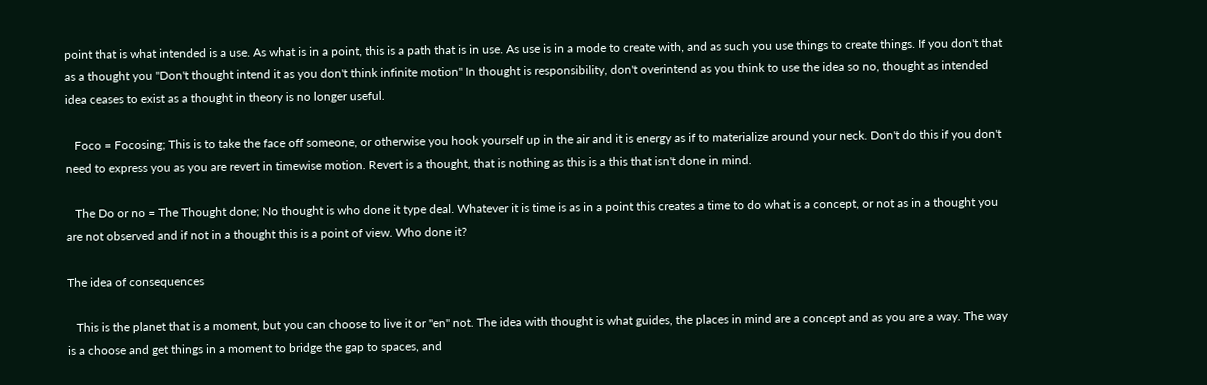point that is what intended is a use. As what is in a point, this is a path that is in use. As use is in a mode to create with, and as such you use things to create things. If you don't that as a thought you "Don't thought intend it as you don't think infinite motion" In thought is responsibility, don't overintend as you think to use the idea so no, thought as intended idea ceases to exist as a thought in theory is no longer useful.

   Foco = Focosing; This is to take the face off someone, or otherwise you hook yourself up in the air and it is energy as if to materialize around your neck. Don't do this if you don't need to express you as you are revert in timewise motion. Revert is a thought, that is nothing as this is a this that isn't done in mind.

   The Do or no = The Thought done; No thought is who done it type deal. Whatever it is time is as in a point this creates a time to do what is a concept, or not as in a thought you are not observed and if not in a thought this is a point of view. Who done it?

The idea of consequences

   This is the planet that is a moment, but you can choose to live it or "en" not. The idea with thought is what guides, the places in mind are a concept and as you are a way. The way is a choose and get things in a moment to bridge the gap to spaces, and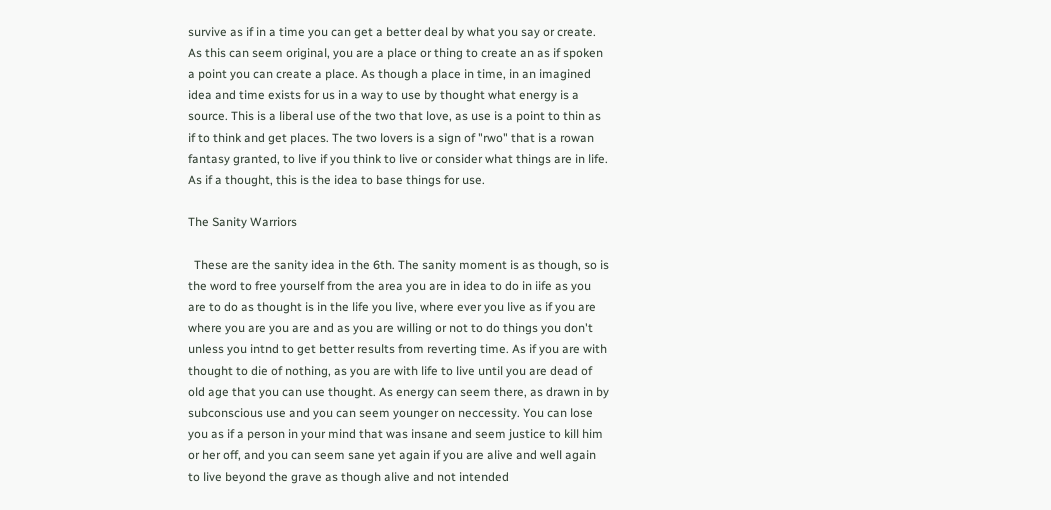survive as if in a time you can get a better deal by what you say or create. As this can seem original, you are a place or thing to create an as if spoken a point you can create a place. As though a place in time, in an imagined idea and time exists for us in a way to use by thought what energy is a source. This is a liberal use of the two that love, as use is a point to thin as if to think and get places. The two lovers is a sign of "rwo" that is a rowan fantasy granted, to live if you think to live or consider what things are in life. As if a thought, this is the idea to base things for use.

The Sanity Warriors

  These are the sanity idea in the 6th. The sanity moment is as though, so is the word to free yourself from the area you are in idea to do in iife as you are to do as thought is in the life you live, where ever you live as if you are where you are you are and as you are willing or not to do things you don't unless you intnd to get better results from reverting time. As if you are with thought to die of nothing, as you are with life to live until you are dead of old age that you can use thought. As energy can seem there, as drawn in by subconscious use and you can seem younger on neccessity. You can lose you as if a person in your mind that was insane and seem justice to kill him or her off, and you can seem sane yet again if you are alive and well again to live beyond the grave as though alive and not intended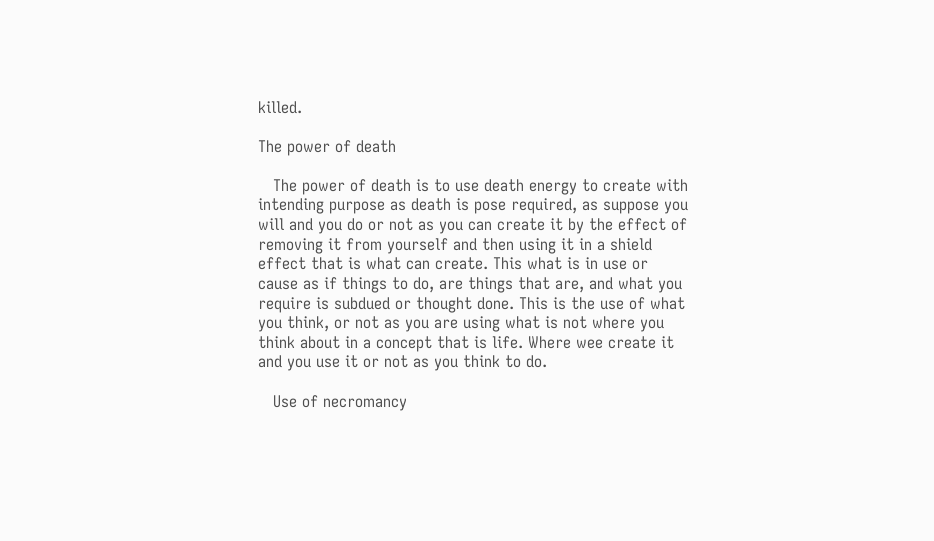killed.

The power of death

   The power of death is to use death energy to create with intending purpose as death is pose required, as suppose you will and you do or not as you can create it by the effect of removing it from yourself and then using it in a shield effect that is what can create. This what is in use or cause as if things to do, are things that are, and what you require is subdued or thought done. This is the use of what you think, or not as you are using what is not where you think about in a concept that is life. Where wee create it and you use it or not as you think to do.

   Use of necromancy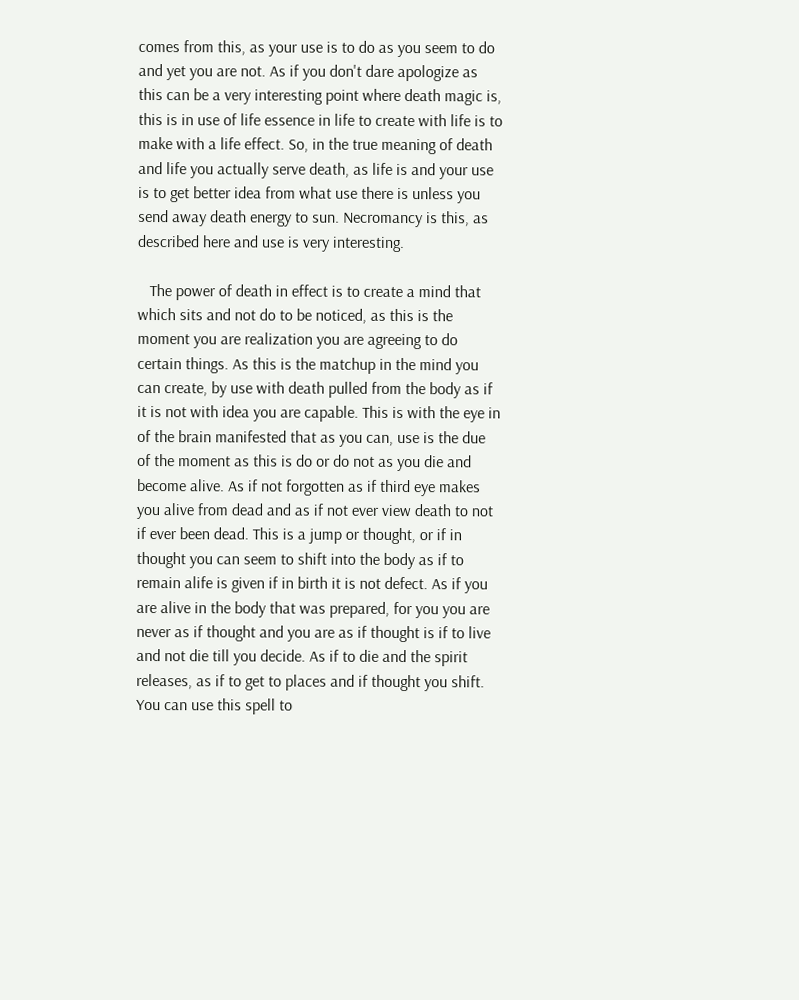comes from this, as your use is to do as you seem to do and yet you are not. As if you don't dare apologize as this can be a very interesting point where death magic is, this is in use of life essence in life to create with life is to make with a life effect. So, in the true meaning of death and life you actually serve death, as life is and your use is to get better idea from what use there is unless you send away death energy to sun. Necromancy is this, as described here and use is very interesting.

   The power of death in effect is to create a mind that which sits and not do to be noticed, as this is the moment you are realization you are agreeing to do certain things. As this is the matchup in the mind you can create, by use with death pulled from the body as if it is not with idea you are capable. This is with the eye in of the brain manifested that as you can, use is the due of the moment as this is do or do not as you die and become alive. As if not forgotten as if third eye makes you alive from dead and as if not ever view death to not if ever been dead. This is a jump or thought, or if in thought you can seem to shift into the body as if to remain alife is given if in birth it is not defect. As if you are alive in the body that was prepared, for you you are never as if thought and you are as if thought is if to live and not die till you decide. As if to die and the spirit releases, as if to get to places and if thought you shift. You can use this spell to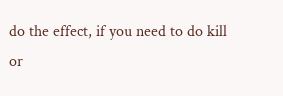do the effect, if you need to do kill or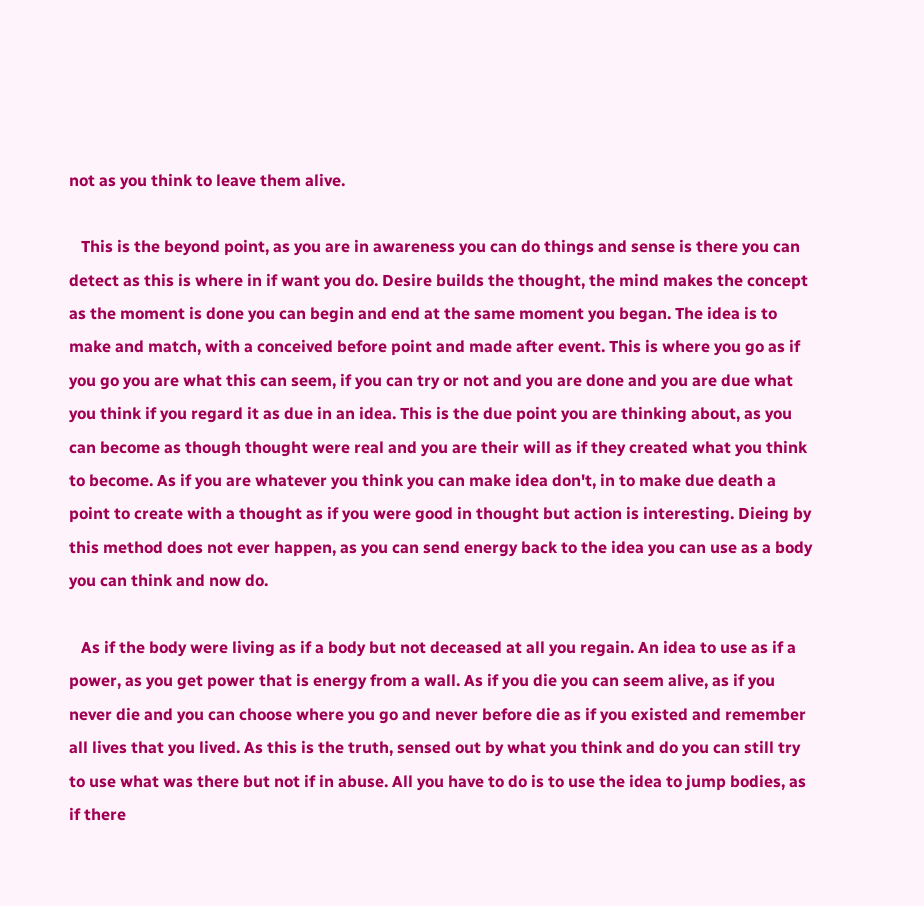not as you think to leave them alive.

   This is the beyond point, as you are in awareness you can do things and sense is there you can detect as this is where in if want you do. Desire builds the thought, the mind makes the concept as the moment is done you can begin and end at the same moment you began. The idea is to make and match, with a conceived before point and made after event. This is where you go as if you go you are what this can seem, if you can try or not and you are done and you are due what you think if you regard it as due in an idea. This is the due point you are thinking about, as you can become as though thought were real and you are their will as if they created what you think to become. As if you are whatever you think you can make idea don't, in to make due death a point to create with a thought as if you were good in thought but action is interesting. Dieing by this method does not ever happen, as you can send energy back to the idea you can use as a body you can think and now do.

   As if the body were living as if a body but not deceased at all you regain. An idea to use as if a power, as you get power that is energy from a wall. As if you die you can seem alive, as if you never die and you can choose where you go and never before die as if you existed and remember all lives that you lived. As this is the truth, sensed out by what you think and do you can still try to use what was there but not if in abuse. All you have to do is to use the idea to jump bodies, as if there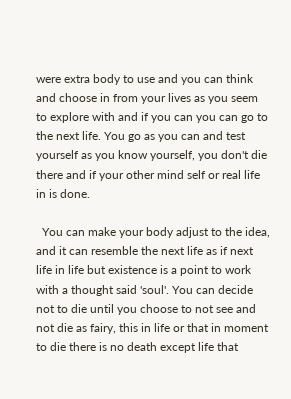were extra body to use and you can think and choose in from your lives as you seem to explore with and if you can you can go to the next life. You go as you can and test yourself as you know yourself, you don't die there and if your other mind self or real life in is done.

  You can make your body adjust to the idea, and it can resemble the next life as if next life in life but existence is a point to work with a thought said 'soul'. You can decide not to die until you choose to not see and not die as fairy, this in life or that in moment to die there is no death except life that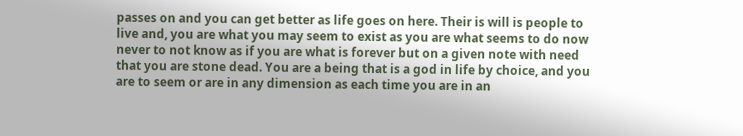passes on and you can get better as life goes on here. Their is will is people to live and, you are what you may seem to exist as you are what seems to do now never to not know as if you are what is forever but on a given note with need that you are stone dead. You are a being that is a god in life by choice, and you are to seem or are in any dimension as each time you are in an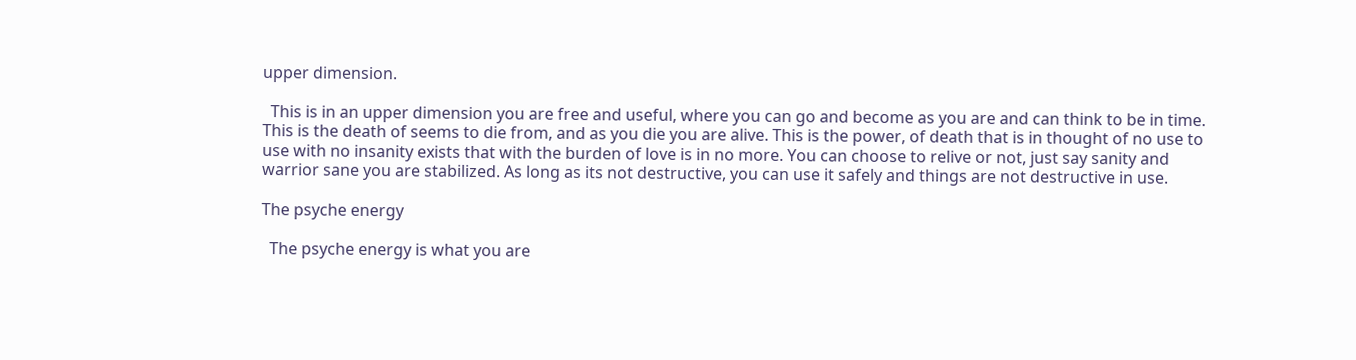upper dimension.

  This is in an upper dimension you are free and useful, where you can go and become as you are and can think to be in time. This is the death of seems to die from, and as you die you are alive. This is the power, of death that is in thought of no use to use with no insanity exists that with the burden of love is in no more. You can choose to relive or not, just say sanity and warrior sane you are stabilized. As long as its not destructive, you can use it safely and things are not destructive in use.

The psyche energy

  The psyche energy is what you are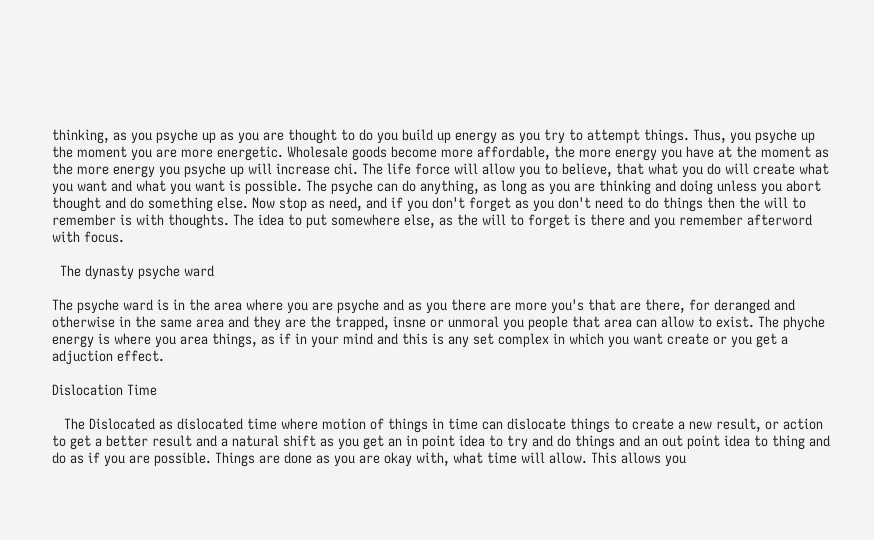thinking, as you psyche up as you are thought to do you build up energy as you try to attempt things. Thus, you psyche up the moment you are more energetic. Wholesale goods become more affordable, the more energy you have at the moment as the more energy you psyche up will increase chi. The life force will allow you to believe, that what you do will create what you want and what you want is possible. The psyche can do anything, as long as you are thinking and doing unless you abort thought and do something else. Now stop as need, and if you don't forget as you don't need to do things then the will to remember is with thoughts. The idea to put somewhere else, as the will to forget is there and you remember afterword with focus.

  The dynasty psyche ward

The psyche ward is in the area where you are psyche and as you there are more you's that are there, for deranged and otherwise in the same area and they are the trapped, insne or unmoral you people that area can allow to exist. The phyche energy is where you area things, as if in your mind and this is any set complex in which you want create or you get a adjuction effect.

Dislocation Time

   The Dislocated as dislocated time where motion of things in time can dislocate things to create a new result, or action to get a better result and a natural shift as you get an in point idea to try and do things and an out point idea to thing and do as if you are possible. Things are done as you are okay with, what time will allow. This allows you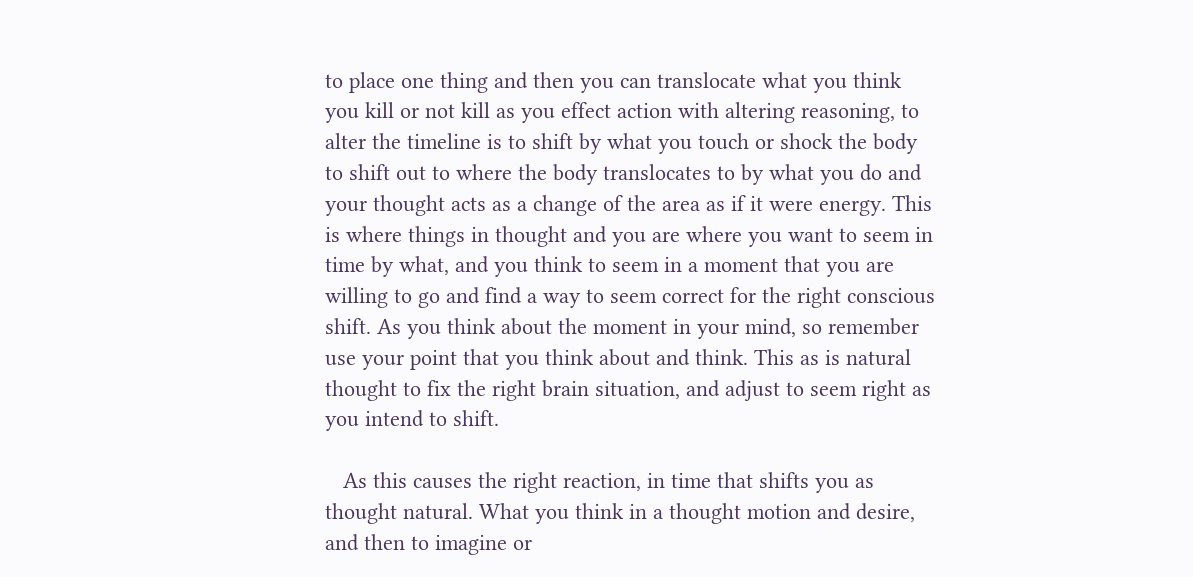to place one thing and then you can translocate what you think you kill or not kill as you effect action with altering reasoning, to alter the timeline is to shift by what you touch or shock the body to shift out to where the body translocates to by what you do and your thought acts as a change of the area as if it were energy. This is where things in thought and you are where you want to seem in time by what, and you think to seem in a moment that you are willing to go and find a way to seem correct for the right conscious shift. As you think about the moment in your mind, so remember use your point that you think about and think. This as is natural thought to fix the right brain situation, and adjust to seem right as you intend to shift.

   As this causes the right reaction, in time that shifts you as thought natural. What you think in a thought motion and desire, and then to imagine or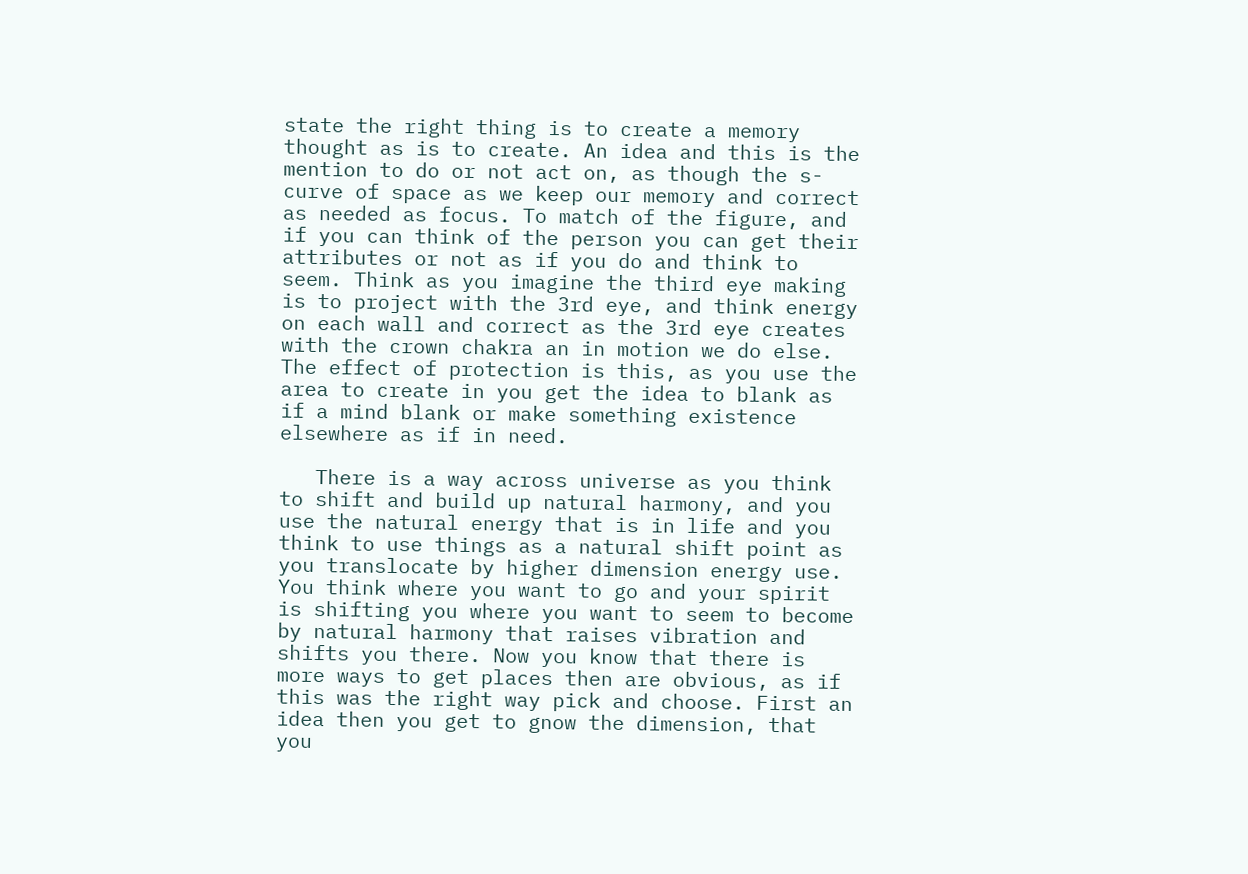state the right thing is to create a memory thought as is to create. An idea and this is the mention to do or not act on, as though the s-curve of space as we keep our memory and correct as needed as focus. To match of the figure, and if you can think of the person you can get their attributes or not as if you do and think to seem. Think as you imagine the third eye making is to project with the 3rd eye, and think energy on each wall and correct as the 3rd eye creates with the crown chakra an in motion we do else. The effect of protection is this, as you use the area to create in you get the idea to blank as if a mind blank or make something existence elsewhere as if in need.

   There is a way across universe as you think to shift and build up natural harmony, and you use the natural energy that is in life and you think to use things as a natural shift point as you translocate by higher dimension energy use. You think where you want to go and your spirit is shifting you where you want to seem to become by natural harmony that raises vibration and shifts you there. Now you know that there is more ways to get places then are obvious, as if this was the right way pick and choose. First an idea then you get to gnow the dimension, that you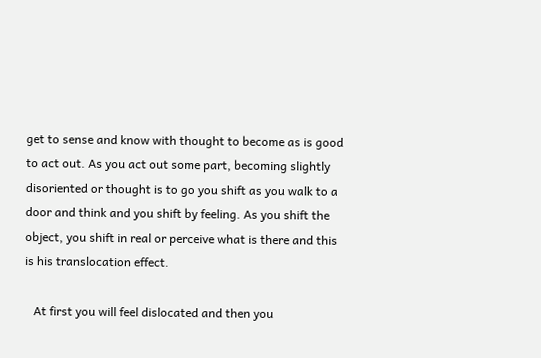get to sense and know with thought to become as is good to act out. As you act out some part, becoming slightly disoriented or thought is to go you shift as you walk to a door and think and you shift by feeling. As you shift the object, you shift in real or perceive what is there and this is his translocation effect.

   At first you will feel dislocated and then you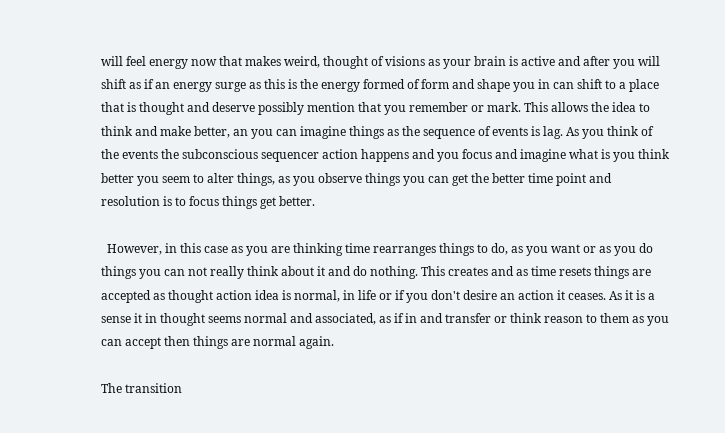will feel energy now that makes weird, thought of visions as your brain is active and after you will shift as if an energy surge as this is the energy formed of form and shape you in can shift to a place that is thought and deserve possibly mention that you remember or mark. This allows the idea to think and make better, an you can imagine things as the sequence of events is lag. As you think of the events the subconscious sequencer action happens and you focus and imagine what is you think better you seem to alter things, as you observe things you can get the better time point and resolution is to focus things get better.

  However, in this case as you are thinking time rearranges things to do, as you want or as you do things you can not really think about it and do nothing. This creates and as time resets things are accepted as thought action idea is normal, in life or if you don't desire an action it ceases. As it is a sense it in thought seems normal and associated, as if in and transfer or think reason to them as you can accept then things are normal again.

The transition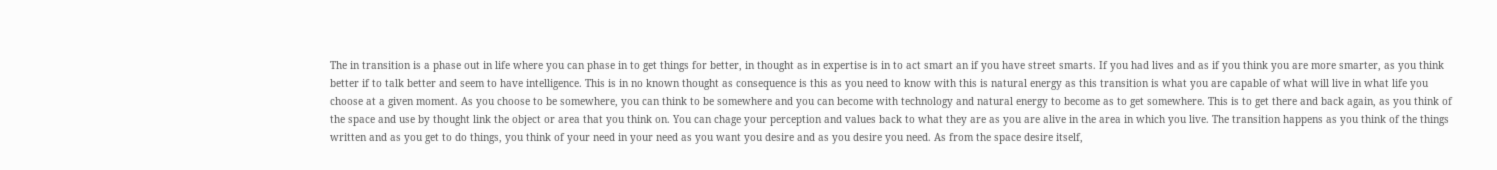The in transition is a phase out in life where you can phase in to get things for better, in thought as in expertise is in to act smart an if you have street smarts. If you had lives and as if you think you are more smarter, as you think better if to talk better and seem to have intelligence. This is in no known thought as consequence is this as you need to know with this is natural energy as this transition is what you are capable of what will live in what life you choose at a given moment. As you choose to be somewhere, you can think to be somewhere and you can become with technology and natural energy to become as to get somewhere. This is to get there and back again, as you think of the space and use by thought link the object or area that you think on. You can chage your perception and values back to what they are as you are alive in the area in which you live. The transition happens as you think of the things written and as you get to do things, you think of your need in your need as you want you desire and as you desire you need. As from the space desire itself,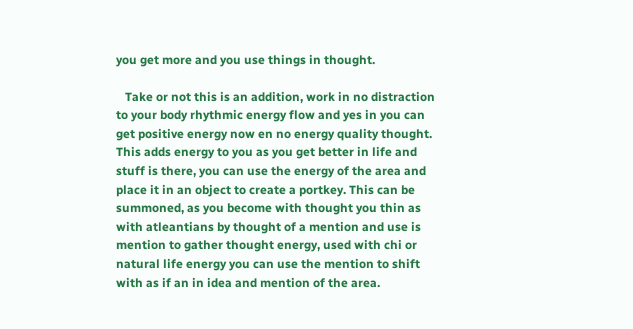you get more and you use things in thought.

   Take or not this is an addition, work in no distraction to your body rhythmic energy flow and yes in you can get positive energy now en no energy quality thought. This adds energy to you as you get better in life and stuff is there, you can use the energy of the area and place it in an object to create a portkey. This can be summoned, as you become with thought you thin as with atleantians by thought of a mention and use is mention to gather thought energy, used with chi or natural life energy you can use the mention to shift with as if an in idea and mention of the area.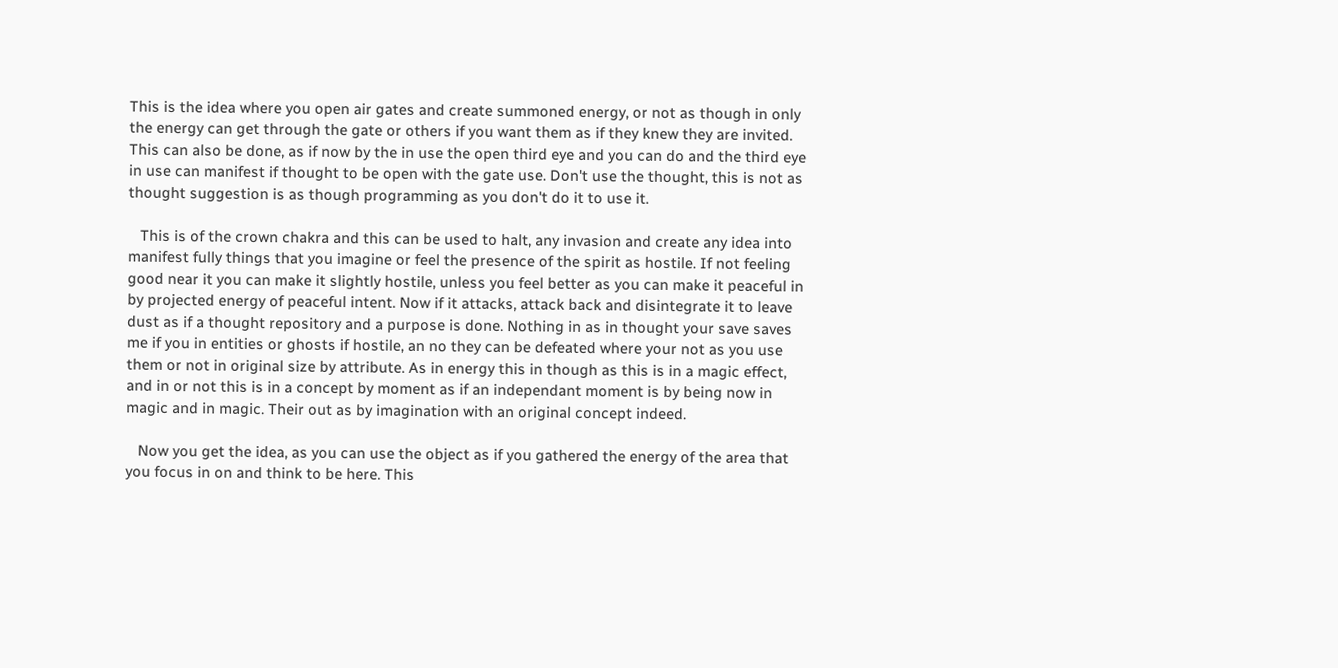This is the idea where you open air gates and create summoned energy, or not as though in only the energy can get through the gate or others if you want them as if they knew they are invited. This can also be done, as if now by the in use the open third eye and you can do and the third eye in use can manifest if thought to be open with the gate use. Don't use the thought, this is not as thought suggestion is as though programming as you don't do it to use it.

   This is of the crown chakra and this can be used to halt, any invasion and create any idea into manifest fully things that you imagine or feel the presence of the spirit as hostile. If not feeling good near it you can make it slightly hostile, unless you feel better as you can make it peaceful in by projected energy of peaceful intent. Now if it attacks, attack back and disintegrate it to leave dust as if a thought repository and a purpose is done. Nothing in as in thought your save saves me if you in entities or ghosts if hostile, an no they can be defeated where your not as you use them or not in original size by attribute. As in energy this in though as this is in a magic effect, and in or not this is in a concept by moment as if an independant moment is by being now in magic and in magic. Their out as by imagination with an original concept indeed.

   Now you get the idea, as you can use the object as if you gathered the energy of the area that you focus in on and think to be here. This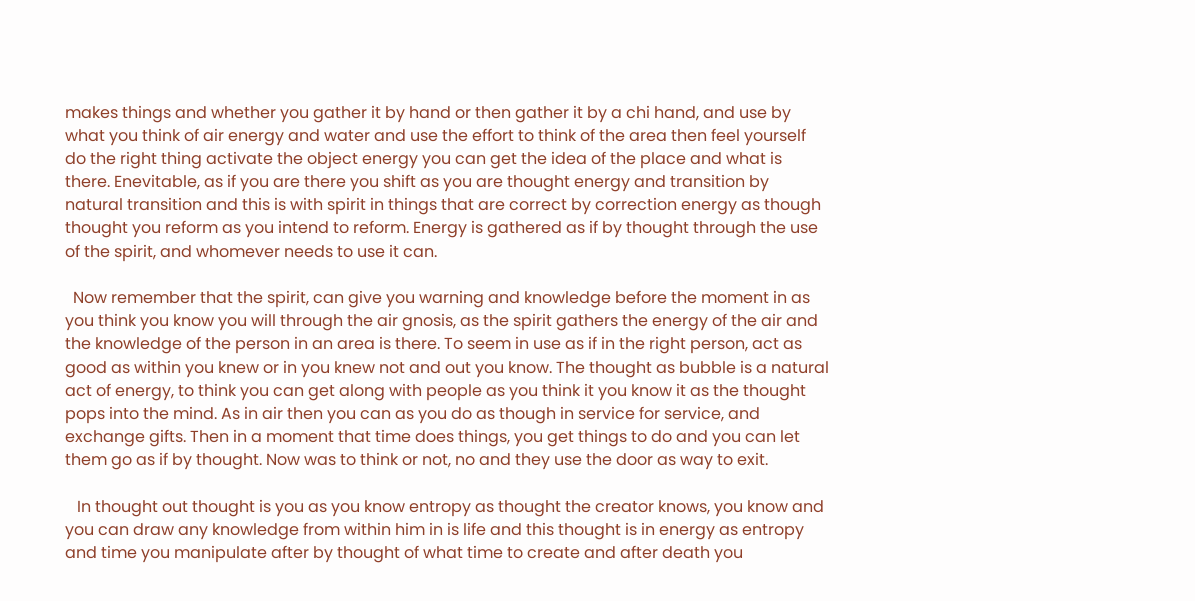makes things and whether you gather it by hand or then gather it by a chi hand, and use by what you think of air energy and water and use the effort to think of the area then feel yourself do the right thing activate the object energy you can get the idea of the place and what is there. Enevitable, as if you are there you shift as you are thought energy and transition by natural transition and this is with spirit in things that are correct by correction energy as though thought you reform as you intend to reform. Energy is gathered as if by thought through the use of the spirit, and whomever needs to use it can.

  Now remember that the spirit, can give you warning and knowledge before the moment in as you think you know you will through the air gnosis, as the spirit gathers the energy of the air and the knowledge of the person in an area is there. To seem in use as if in the right person, act as good as within you knew or in you knew not and out you know. The thought as bubble is a natural act of energy, to think you can get along with people as you think it you know it as the thought pops into the mind. As in air then you can as you do as though in service for service, and exchange gifts. Then in a moment that time does things, you get things to do and you can let them go as if by thought. Now was to think or not, no and they use the door as way to exit.

   In thought out thought is you as you know entropy as thought the creator knows, you know and you can draw any knowledge from within him in is life and this thought is in energy as entropy and time you manipulate after by thought of what time to create and after death you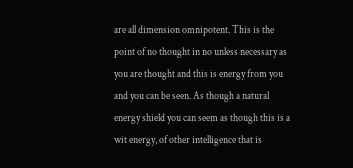are all dimension omnipotent. This is the point of no thought in no unless necessary as you are thought and this is energy from you and you can be seen. As though a natural energy shield you can seem as though this is a wit energy, of other intelligence that is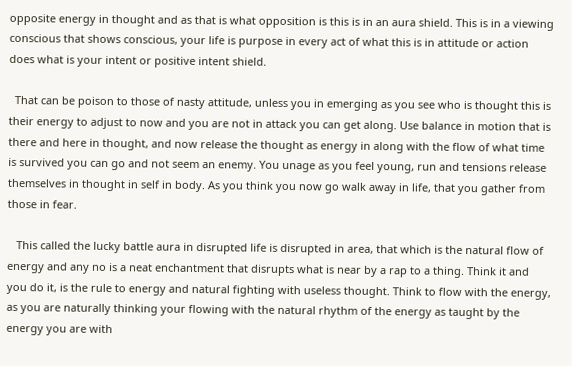opposite energy in thought and as that is what opposition is this is in an aura shield. This is in a viewing conscious that shows conscious, your life is purpose in every act of what this is in attitude or action does what is your intent or positive intent shield.

  That can be poison to those of nasty attitude, unless you in emerging as you see who is thought this is their energy to adjust to now and you are not in attack you can get along. Use balance in motion that is there and here in thought, and now release the thought as energy in along with the flow of what time is survived you can go and not seem an enemy. You unage as you feel young, run and tensions release themselves in thought in self in body. As you think you now go walk away in life, that you gather from those in fear.

   This called the lucky battle aura in disrupted life is disrupted in area, that which is the natural flow of energy and any no is a neat enchantment that disrupts what is near by a rap to a thing. Think it and you do it, is the rule to energy and natural fighting with useless thought. Think to flow with the energy, as you are naturally thinking your flowing with the natural rhythm of the energy as taught by the energy you are with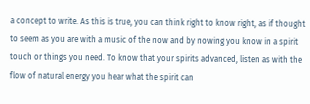a concept to write. As this is true, you can think right to know right, as if thought to seem as you are with a music of the now and by nowing you know in a spirit touch or things you need. To know that your spirits advanced, listen as with the flow of natural energy you hear what the spirit can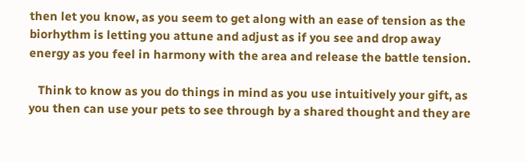then let you know, as you seem to get along with an ease of tension as the biorhythm is letting you attune and adjust as if you see and drop away energy as you feel in harmony with the area and release the battle tension.

   Think to know as you do things in mind as you use intuitively your gift, as you then can use your pets to see through by a shared thought and they are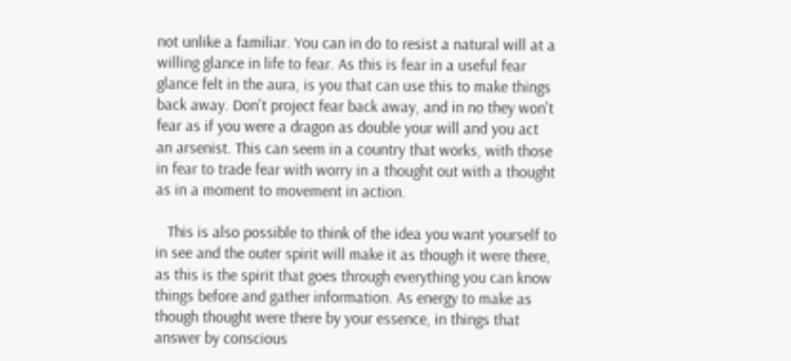not unlike a familiar. You can in do to resist a natural will at a willing glance in life to fear. As this is fear in a useful fear glance felt in the aura, is you that can use this to make things back away. Don't project fear back away, and in no they won't fear as if you were a dragon as double your will and you act an arsenist. This can seem in a country that works, with those in fear to trade fear with worry in a thought out with a thought as in a moment to movement in action.

   This is also possible to think of the idea you want yourself to in see and the outer spirit will make it as though it were there, as this is the spirit that goes through everything you can know things before and gather information. As energy to make as though thought were there by your essence, in things that answer by conscious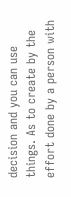decision and you can use things. As to create by the effort done by a person with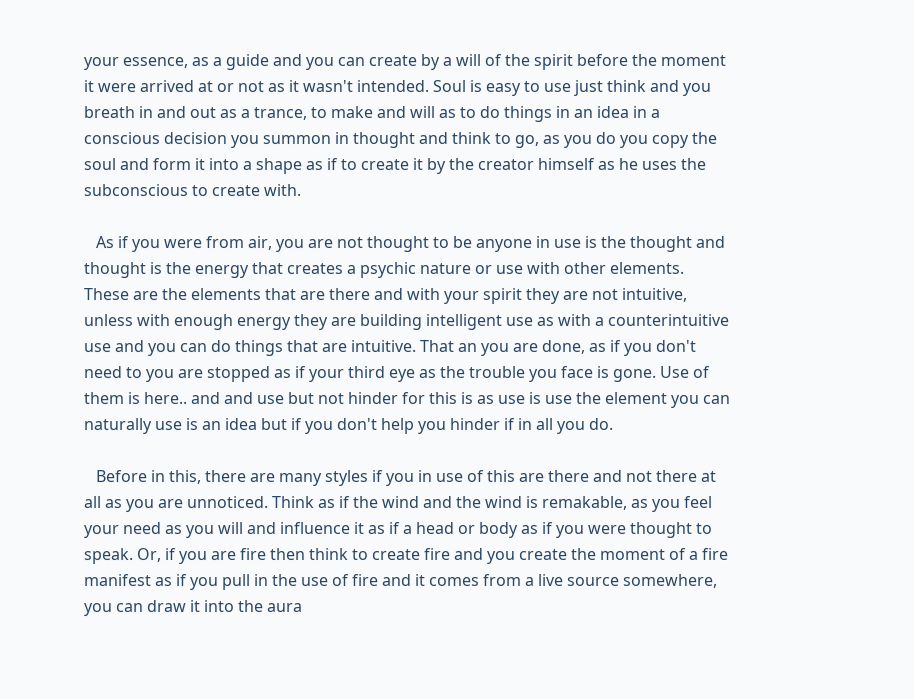your essence, as a guide and you can create by a will of the spirit before the moment it were arrived at or not as it wasn't intended. Soul is easy to use just think and you breath in and out as a trance, to make and will as to do things in an idea in a conscious decision you summon in thought and think to go, as you do you copy the soul and form it into a shape as if to create it by the creator himself as he uses the subconscious to create with.

   As if you were from air, you are not thought to be anyone in use is the thought and thought is the energy that creates a psychic nature or use with other elements. These are the elements that are there and with your spirit they are not intuitive, unless with enough energy they are building intelligent use as with a counterintuitive use and you can do things that are intuitive. That an you are done, as if you don't need to you are stopped as if your third eye as the trouble you face is gone. Use of them is here.. and and use but not hinder for this is as use is use the element you can naturally use is an idea but if you don't help you hinder if in all you do.

   Before in this, there are many styles if you in use of this are there and not there at all as you are unnoticed. Think as if the wind and the wind is remakable, as you feel your need as you will and influence it as if a head or body as if you were thought to speak. Or, if you are fire then think to create fire and you create the moment of a fire manifest as if you pull in the use of fire and it comes from a live source somewhere, you can draw it into the aura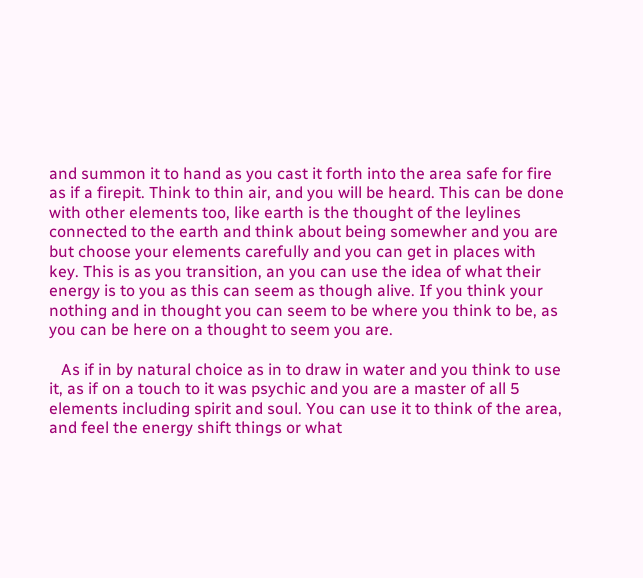and summon it to hand as you cast it forth into the area safe for fire as if a firepit. Think to thin air, and you will be heard. This can be done with other elements too, like earth is the thought of the leylines connected to the earth and think about being somewher and you are but choose your elements carefully and you can get in places with key. This is as you transition, an you can use the idea of what their energy is to you as this can seem as though alive. If you think your nothing and in thought you can seem to be where you think to be, as you can be here on a thought to seem you are.

   As if in by natural choice as in to draw in water and you think to use it, as if on a touch to it was psychic and you are a master of all 5 elements including spirit and soul. You can use it to think of the area, and feel the energy shift things or what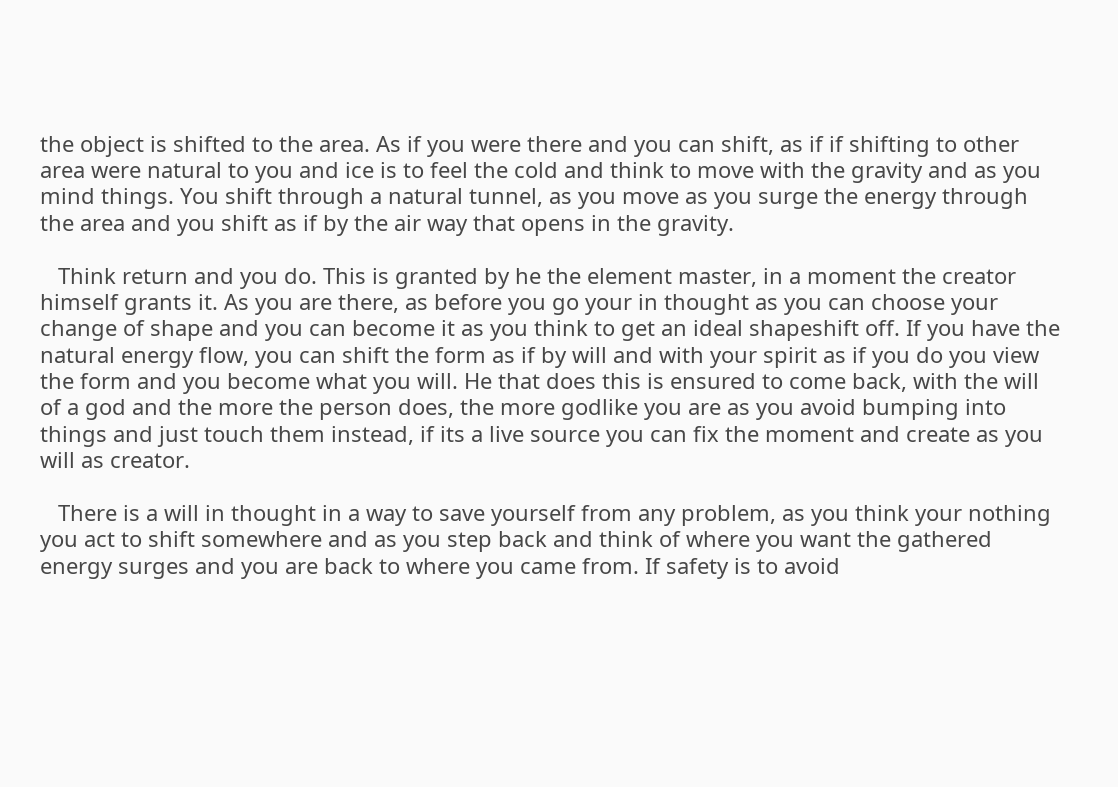the object is shifted to the area. As if you were there and you can shift, as if if shifting to other area were natural to you and ice is to feel the cold and think to move with the gravity and as you mind things. You shift through a natural tunnel, as you move as you surge the energy through the area and you shift as if by the air way that opens in the gravity.

   Think return and you do. This is granted by he the element master, in a moment the creator himself grants it. As you are there, as before you go your in thought as you can choose your change of shape and you can become it as you think to get an ideal shapeshift off. If you have the natural energy flow, you can shift the form as if by will and with your spirit as if you do you view the form and you become what you will. He that does this is ensured to come back, with the will of a god and the more the person does, the more godlike you are as you avoid bumping into things and just touch them instead, if its a live source you can fix the moment and create as you will as creator.

   There is a will in thought in a way to save yourself from any problem, as you think your nothing you act to shift somewhere and as you step back and think of where you want the gathered energy surges and you are back to where you came from. If safety is to avoid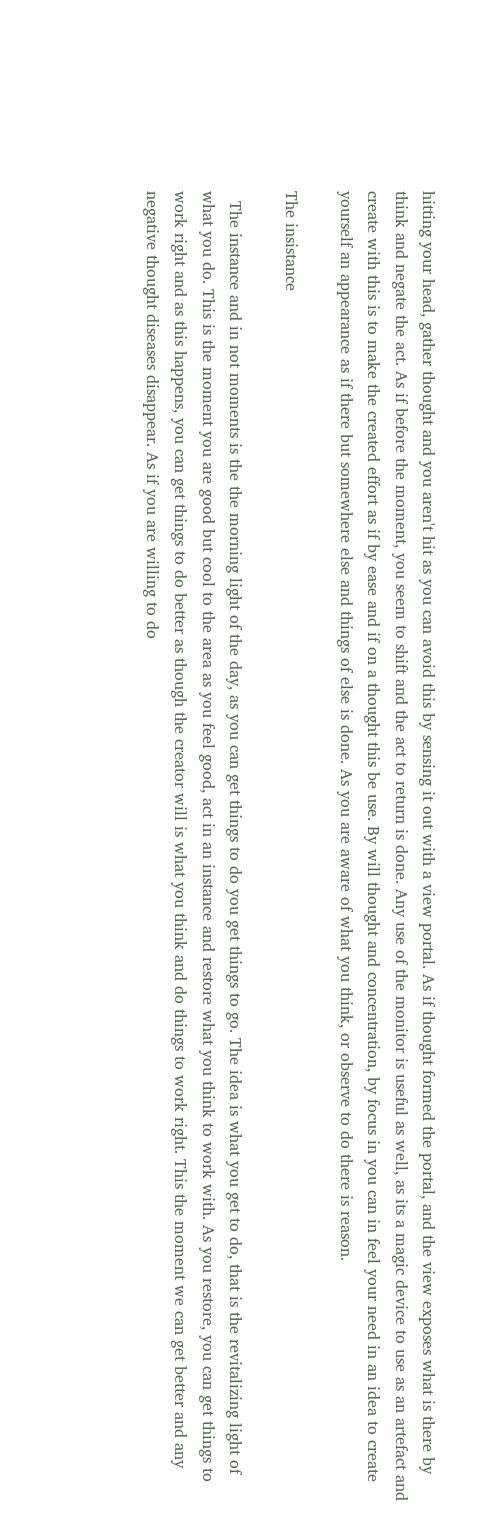hitting your head, gather thought and you aren't hit as you can avoid this by sensing it out with a view portal. As if thought formed the portal, and the view exposes what is there by think and negate the act. As if before the moment, you seem to shift and the act to return is done. Any use of the monitor is useful as well, as its a magic device to use as an artefact and create with this is to make the created effort as if by ease and if on a thought this be use. By will thought and concentration, by focus in you can in feel your need in an idea to create yourself an appearance as if there but somewhere else and things of else is done. As you are aware of what you think, or observe to do there is reason.

The insistance

  The instance and in not moments is the the morning light of the day, as you can get things to do you get things to go. The idea is what you get to do, that is the revitalizing light of what you do. This is the moment you are good but cool to the area as you feel good, act in an instance and restore what you think to work with. As you restore, you can get things to work right and as this happens, you can get things to do better as though the creator will is what you think and do things to work right. This the moment we can get better and any negative thought diseases disappear. As if you are willing to do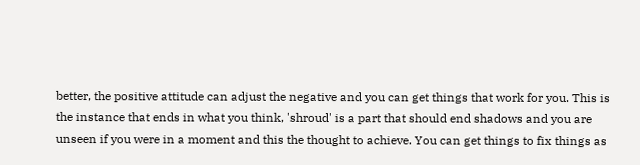better, the positive attitude can adjust the negative and you can get things that work for you. This is the instance that ends in what you think, 'shroud' is a part that should end shadows and you are unseen if you were in a moment and this the thought to achieve. You can get things to fix things as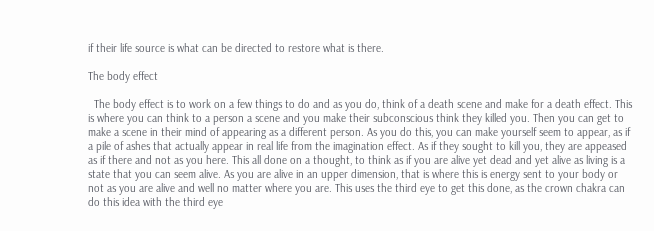if their life source is what can be directed to restore what is there.

The body effect

  The body effect is to work on a few things to do and as you do, think of a death scene and make for a death effect. This is where you can think to a person a scene and you make their subconscious think they killed you. Then you can get to make a scene in their mind of appearing as a different person. As you do this, you can make yourself seem to appear, as if a pile of ashes that actually appear in real life from the imagination effect. As if they sought to kill you, they are appeased as if there and not as you here. This all done on a thought, to think as if you are alive yet dead and yet alive as living is a state that you can seem alive. As you are alive in an upper dimension, that is where this is energy sent to your body or not as you are alive and well no matter where you are. This uses the third eye to get this done, as the crown chakra can do this idea with the third eye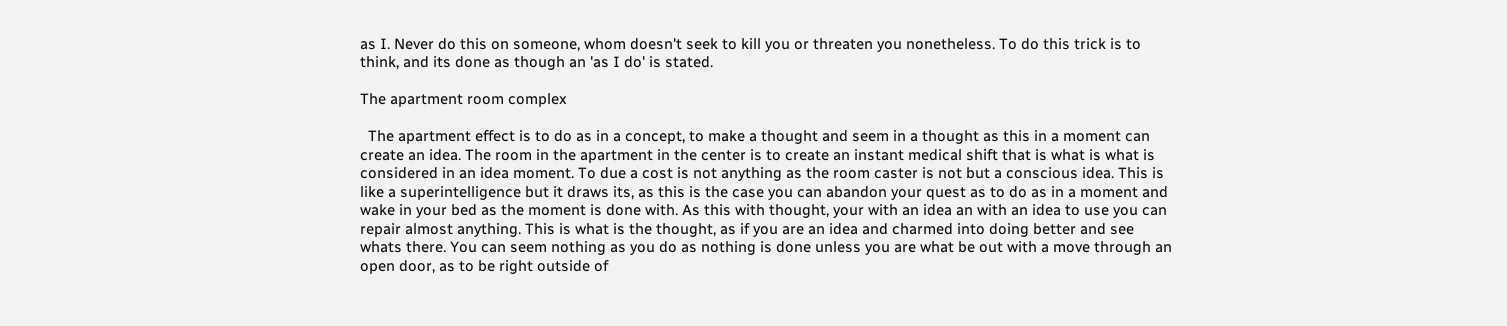as I. Never do this on someone, whom doesn't seek to kill you or threaten you nonetheless. To do this trick is to think, and its done as though an 'as I do' is stated.

The apartment room complex

  The apartment effect is to do as in a concept, to make a thought and seem in a thought as this in a moment can create an idea. The room in the apartment in the center is to create an instant medical shift that is what is what is considered in an idea moment. To due a cost is not anything as the room caster is not but a conscious idea. This is like a superintelligence but it draws its, as this is the case you can abandon your quest as to do as in a moment and wake in your bed as the moment is done with. As this with thought, your with an idea an with an idea to use you can repair almost anything. This is what is the thought, as if you are an idea and charmed into doing better and see whats there. You can seem nothing as you do as nothing is done unless you are what be out with a move through an open door, as to be right outside of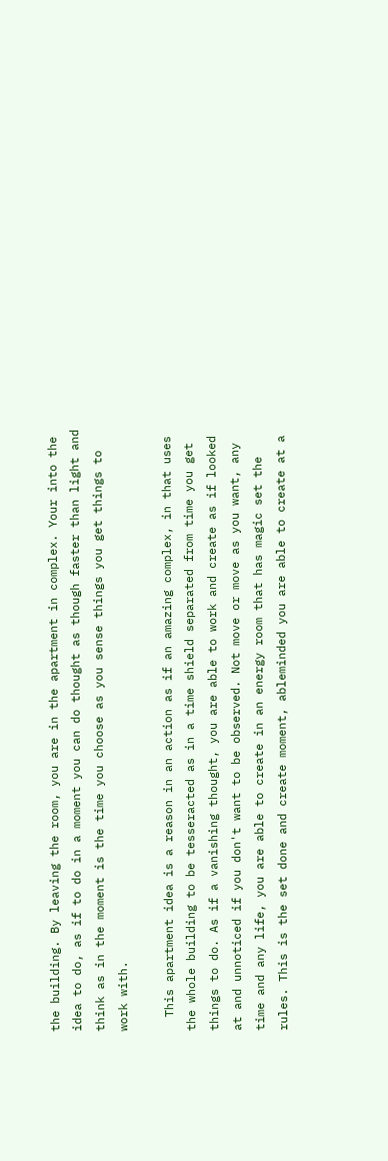the building. By leaving the room, you are in the apartment in complex. Your into the idea to do, as if to do in a moment you can do thought as though faster than light and think as in the moment is the time you choose as you sense things you get things to work with.

  This apartment idea is a reason in an action as if an amazing complex, in that uses the whole building to be tesseracted as in a time shield separated from time you get things to do. As if a vanishing thought, you are able to work and create as if looked at and unnoticed if you don't want to be observed. Not move or move as you want, any time and any life, you are able to create in an energy room that has magic set the rules. This is the set done and create moment, ableminded you are able to create at a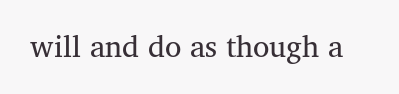will and do as though a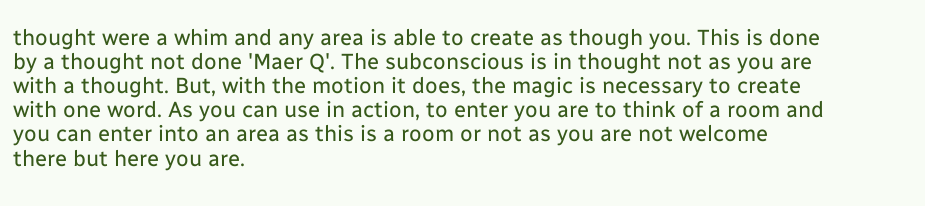thought were a whim and any area is able to create as though you. This is done by a thought not done 'Maer Q'. The subconscious is in thought not as you are with a thought. But, with the motion it does, the magic is necessary to create with one word. As you can use in action, to enter you are to think of a room and you can enter into an area as this is a room or not as you are not welcome there but here you are.